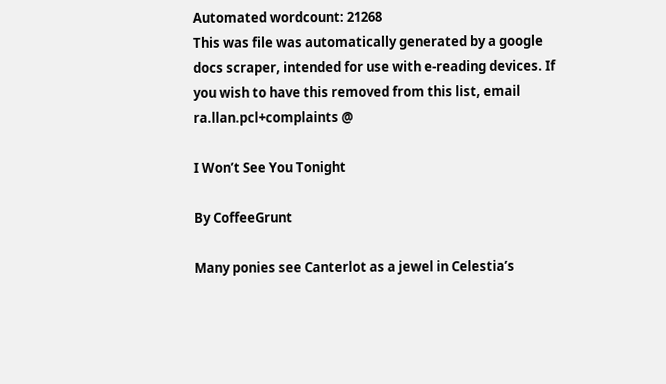Automated wordcount: 21268
This was file was automatically generated by a google docs scraper, intended for use with e-reading devices. If you wish to have this removed from this list, email ra.llan.pcl+complaints @

I Won’t See You Tonight

By CoffeeGrunt

Many ponies see Canterlot as a jewel in Celestia’s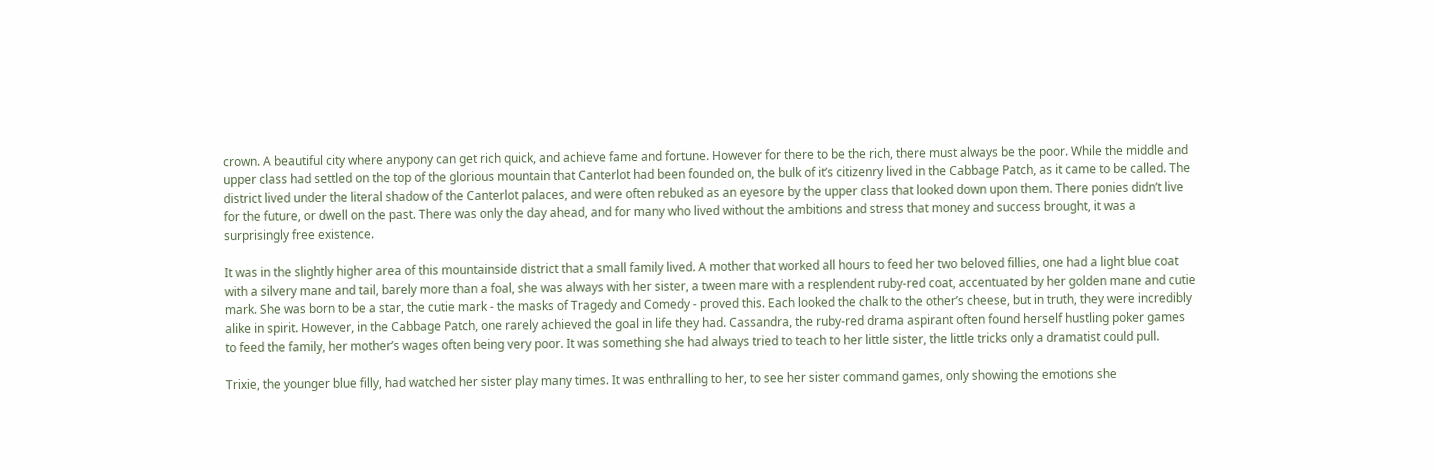crown. A beautiful city where anypony can get rich quick, and achieve fame and fortune. However for there to be the rich, there must always be the poor. While the middle and upper class had settled on the top of the glorious mountain that Canterlot had been founded on, the bulk of it’s citizenry lived in the Cabbage Patch, as it came to be called. The district lived under the literal shadow of the Canterlot palaces, and were often rebuked as an eyesore by the upper class that looked down upon them. There ponies didn’t live for the future, or dwell on the past. There was only the day ahead, and for many who lived without the ambitions and stress that money and success brought, it was a surprisingly free existence.

It was in the slightly higher area of this mountainside district that a small family lived. A mother that worked all hours to feed her two beloved fillies, one had a light blue coat with a silvery mane and tail, barely more than a foal, she was always with her sister, a tween mare with a resplendent ruby-red coat, accentuated by her golden mane and cutie mark. She was born to be a star, the cutie mark - the masks of Tragedy and Comedy - proved this. Each looked the chalk to the other’s cheese, but in truth, they were incredibly alike in spirit. However, in the Cabbage Patch, one rarely achieved the goal in life they had. Cassandra, the ruby-red drama aspirant often found herself hustling poker games to feed the family, her mother’s wages often being very poor. It was something she had always tried to teach to her little sister, the little tricks only a dramatist could pull.

Trixie, the younger blue filly, had watched her sister play many times. It was enthralling to her, to see her sister command games, only showing the emotions she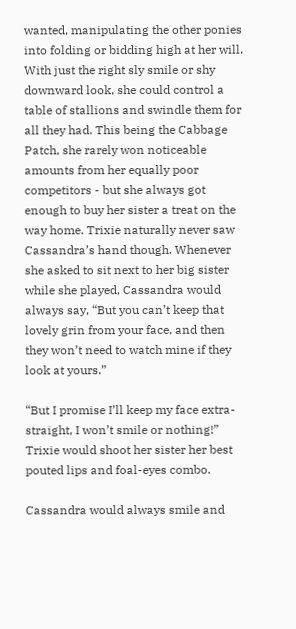wanted, manipulating the other ponies into folding or bidding high at her will. With just the right sly smile or shy downward look, she could control a table of stallions and swindle them for all they had. This being the Cabbage Patch, she rarely won noticeable amounts from her equally poor competitors - but she always got enough to buy her sister a treat on the way home. Trixie naturally never saw Cassandra’s hand though. Whenever she asked to sit next to her big sister while she played, Cassandra would always say, “But you can’t keep that lovely grin from your face, and then they won’t need to watch mine if they look at yours.”

“But I promise I’ll keep my face extra-straight, I won’t smile or nothing!” Trixie would shoot her sister her best pouted lips and foal-eyes combo.

Cassandra would always smile and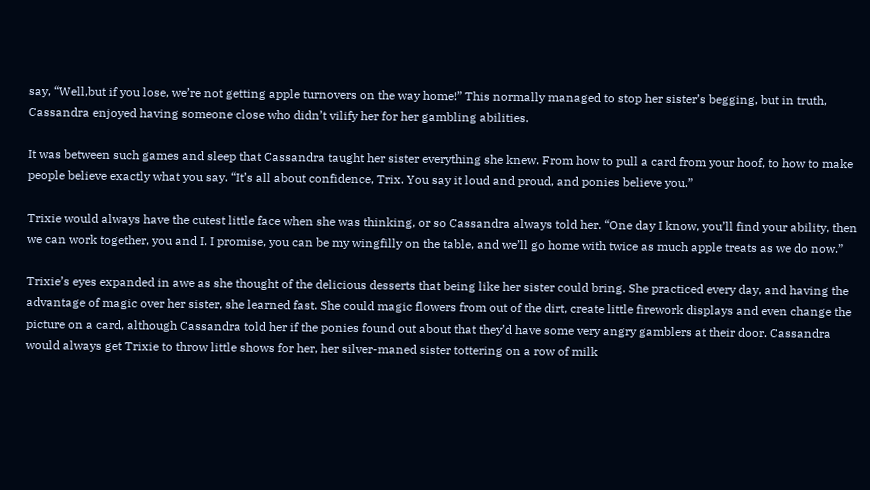say, “Well,but if you lose, we’re not getting apple turnovers on the way home!” This normally managed to stop her sister’s begging, but in truth, Cassandra enjoyed having someone close who didn’t vilify her for her gambling abilities.

It was between such games and sleep that Cassandra taught her sister everything she knew. From how to pull a card from your hoof, to how to make people believe exactly what you say. “It’s all about confidence, Trix. You say it loud and proud, and ponies believe you.”

Trixie would always have the cutest little face when she was thinking, or so Cassandra always told her. “One day I know, you’ll find your ability, then we can work together, you and I. I promise, you can be my wingfilly on the table, and we’ll go home with twice as much apple treats as we do now.”

Trixie’s eyes expanded in awe as she thought of the delicious desserts that being like her sister could bring. She practiced every day, and having the advantage of magic over her sister, she learned fast. She could magic flowers from out of the dirt, create little firework displays and even change the picture on a card, although Cassandra told her if the ponies found out about that they’d have some very angry gamblers at their door. Cassandra would always get Trixie to throw little shows for her, her silver-maned sister tottering on a row of milk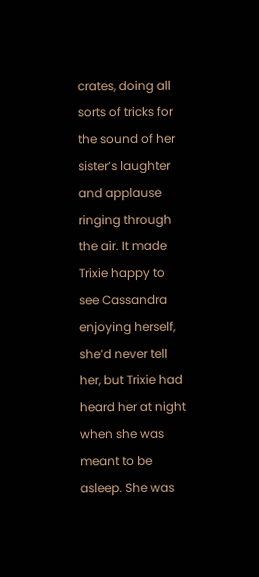crates, doing all sorts of tricks for the sound of her sister’s laughter and applause ringing through the air. It made Trixie happy to see Cassandra enjoying herself, she’d never tell her, but Trixie had heard her at night when she was meant to be asleep. She was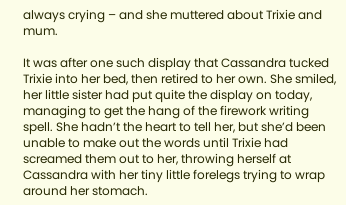always crying – and she muttered about Trixie and mum.

It was after one such display that Cassandra tucked Trixie into her bed, then retired to her own. She smiled, her little sister had put quite the display on today, managing to get the hang of the firework writing spell. She hadn’t the heart to tell her, but she’d been unable to make out the words until Trixie had screamed them out to her, throwing herself at Cassandra with her tiny little forelegs trying to wrap around her stomach.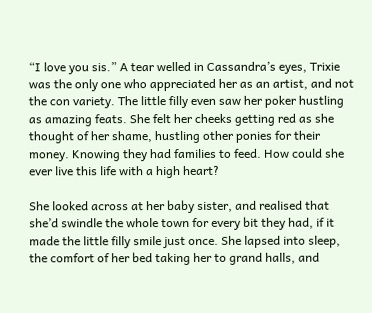“I love you sis.” A tear welled in Cassandra’s eyes, Trixie was the only one who appreciated her as an artist, and not the con variety. The little filly even saw her poker hustling as amazing feats. She felt her cheeks getting red as she thought of her shame, hustling other ponies for their money. Knowing they had families to feed. How could she ever live this life with a high heart?

She looked across at her baby sister, and realised that she’d swindle the whole town for every bit they had, if it made the little filly smile just once. She lapsed into sleep, the comfort of her bed taking her to grand halls, and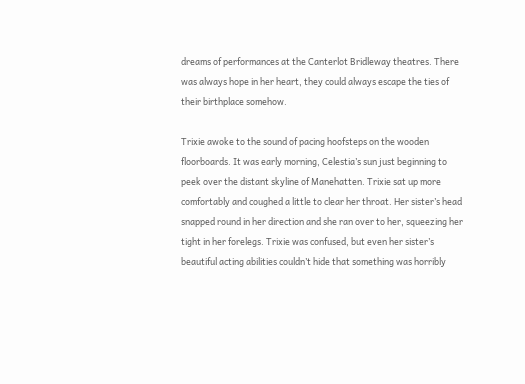dreams of performances at the Canterlot Bridleway theatres. There was always hope in her heart, they could always escape the ties of their birthplace somehow.

Trixie awoke to the sound of pacing hoofsteps on the wooden floorboards. It was early morning, Celestia’s sun just beginning to peek over the distant skyline of Manehatten. Trixie sat up more comfortably and coughed a little to clear her throat. Her sister’s head snapped round in her direction and she ran over to her, squeezing her tight in her forelegs. Trixie was confused, but even her sister’s beautiful acting abilities couldn’t hide that something was horribly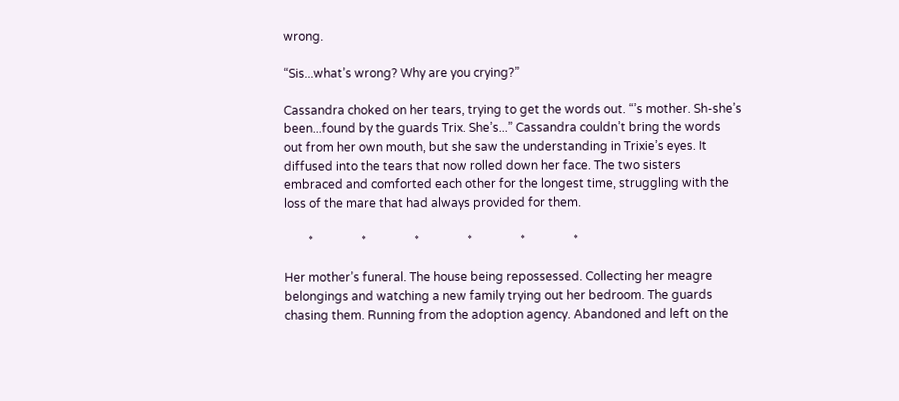wrong.

“Sis...what’s wrong? Why are you crying?”

Cassandra choked on her tears, trying to get the words out. “’s mother. Sh-she’s been...found by the guards Trix. She’s...” Cassandra couldn’t bring the words out from her own mouth, but she saw the understanding in Trixie’s eyes. It diffused into the tears that now rolled down her face. The two sisters embraced and comforted each other for the longest time, struggling with the loss of the mare that had always provided for them.

        *                *                *                *                *                *

Her mother’s funeral. The house being repossessed. Collecting her meagre belongings and watching a new family trying out her bedroom. The guards chasing them. Running from the adoption agency. Abandoned and left on the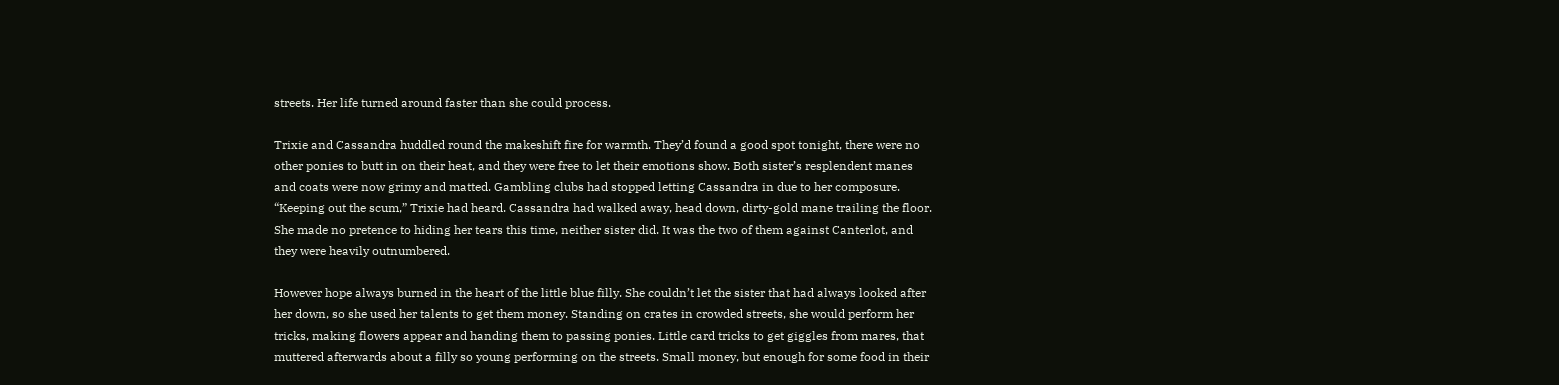streets. Her life turned around faster than she could process.

Trixie and Cassandra huddled round the makeshift fire for warmth. They’d found a good spot tonight, there were no other ponies to butt in on their heat, and they were free to let their emotions show. Both sister’s resplendent manes and coats were now grimy and matted. Gambling clubs had stopped letting Cassandra in due to her composure. “Keeping out the scum,” Trixie had heard. Cassandra had walked away, head down, dirty-gold mane trailing the floor. She made no pretence to hiding her tears this time, neither sister did. It was the two of them against Canterlot, and they were heavily outnumbered.

However hope always burned in the heart of the little blue filly. She couldn’t let the sister that had always looked after her down, so she used her talents to get them money. Standing on crates in crowded streets, she would perform her tricks, making flowers appear and handing them to passing ponies. Little card tricks to get giggles from mares, that muttered afterwards about a filly so young performing on the streets. Small money, but enough for some food in their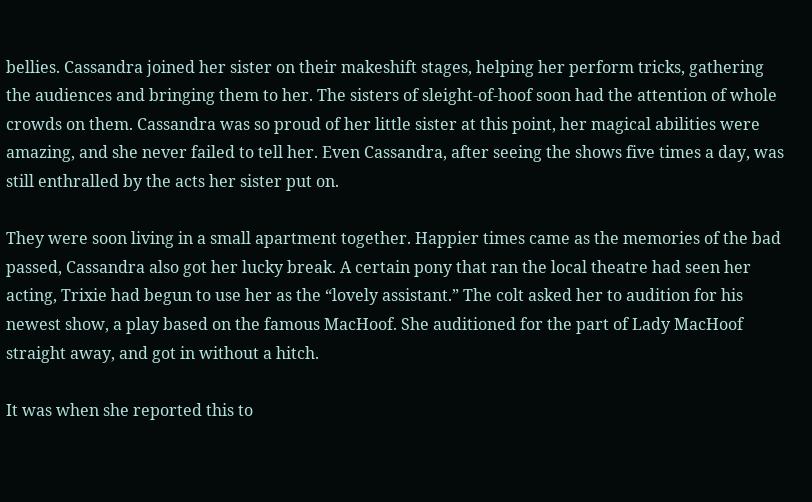bellies. Cassandra joined her sister on their makeshift stages, helping her perform tricks, gathering the audiences and bringing them to her. The sisters of sleight-of-hoof soon had the attention of whole crowds on them. Cassandra was so proud of her little sister at this point, her magical abilities were amazing, and she never failed to tell her. Even Cassandra, after seeing the shows five times a day, was still enthralled by the acts her sister put on.

They were soon living in a small apartment together. Happier times came as the memories of the bad passed, Cassandra also got her lucky break. A certain pony that ran the local theatre had seen her acting, Trixie had begun to use her as the “lovely assistant.” The colt asked her to audition for his newest show, a play based on the famous MacHoof. She auditioned for the part of Lady MacHoof straight away, and got in without a hitch.

It was when she reported this to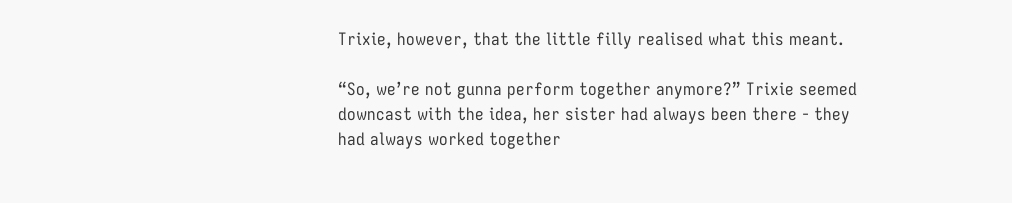Trixie, however, that the little filly realised what this meant.

“So, we’re not gunna perform together anymore?” Trixie seemed downcast with the idea, her sister had always been there - they had always worked together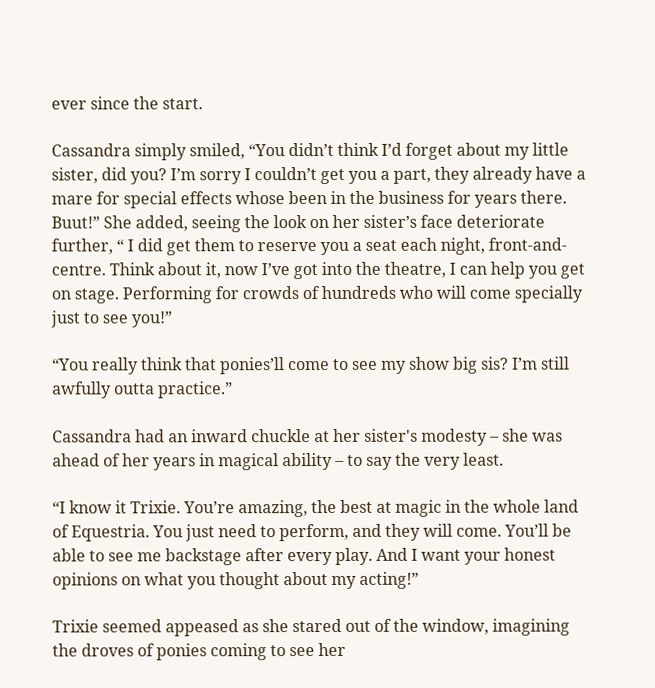ever since the start.

Cassandra simply smiled, “You didn’t think I’d forget about my little sister, did you? I’m sorry I couldn’t get you a part, they already have a mare for special effects whose been in the business for years there. Buut!” She added, seeing the look on her sister’s face deteriorate further, “ I did get them to reserve you a seat each night, front-and-centre. Think about it, now I’ve got into the theatre, I can help you get on stage. Performing for crowds of hundreds who will come specially just to see you!”

“You really think that ponies’ll come to see my show big sis? I’m still awfully outta practice.”

Cassandra had an inward chuckle at her sister's modesty – she was ahead of her years in magical ability – to say the very least.

“I know it Trixie. You’re amazing, the best at magic in the whole land of Equestria. You just need to perform, and they will come. You’ll be able to see me backstage after every play. And I want your honest opinions on what you thought about my acting!”

Trixie seemed appeased as she stared out of the window, imagining the droves of ponies coming to see her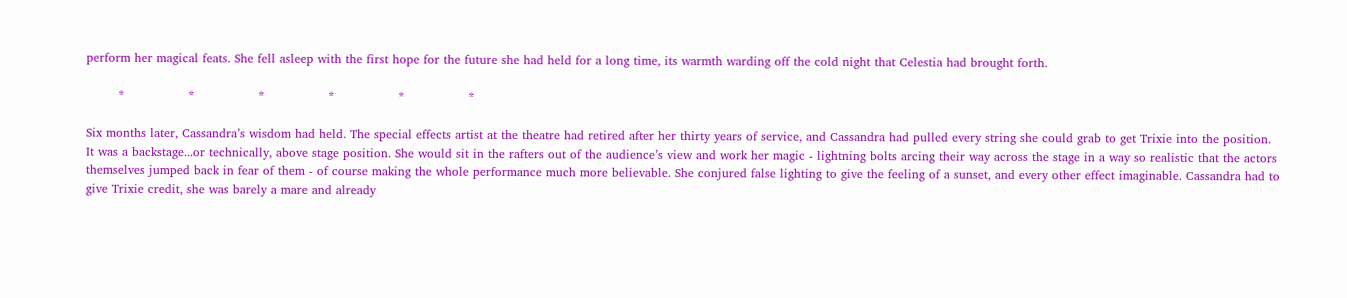perform her magical feats. She fell asleep with the first hope for the future she had held for a long time, its warmth warding off the cold night that Celestia had brought forth.

        *                *                *                *                *                *

Six months later, Cassandra’s wisdom had held. The special effects artist at the theatre had retired after her thirty years of service, and Cassandra had pulled every string she could grab to get Trixie into the position. It was a backstage...or technically, above stage position. She would sit in the rafters out of the audience’s view and work her magic - lightning bolts arcing their way across the stage in a way so realistic that the actors themselves jumped back in fear of them - of course making the whole performance much more believable. She conjured false lighting to give the feeling of a sunset, and every other effect imaginable. Cassandra had to give Trixie credit, she was barely a mare and already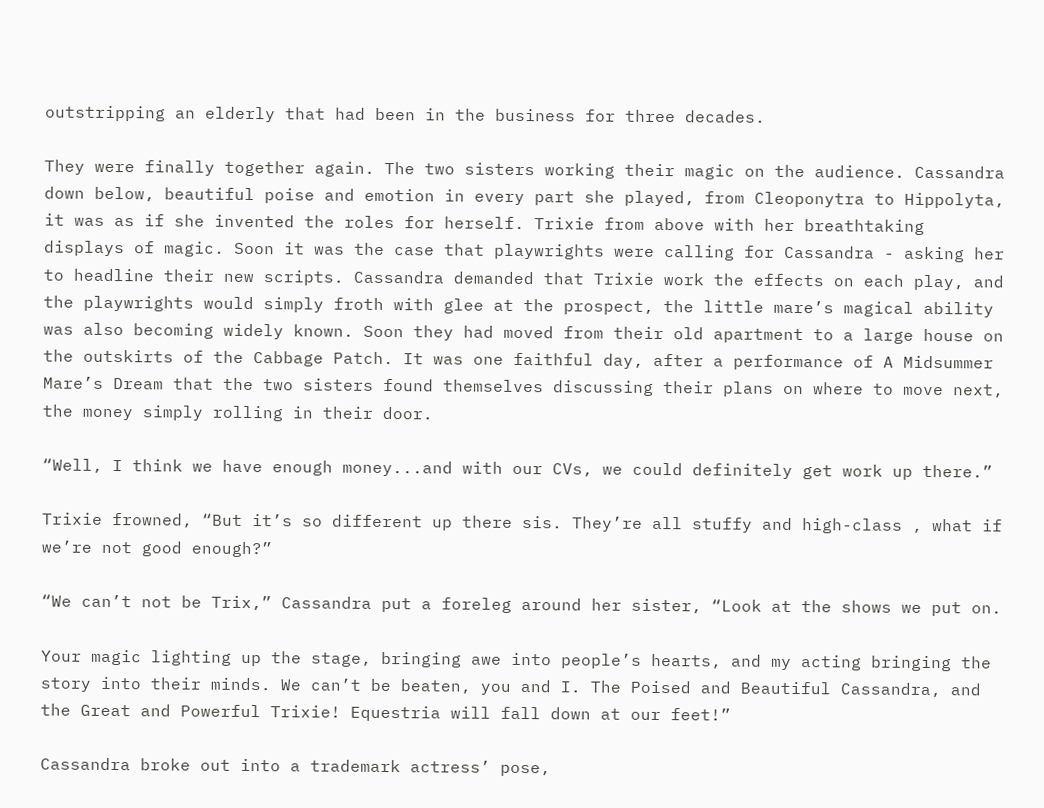outstripping an elderly that had been in the business for three decades.

They were finally together again. The two sisters working their magic on the audience. Cassandra down below, beautiful poise and emotion in every part she played, from Cleoponytra to Hippolyta, it was as if she invented the roles for herself. Trixie from above with her breathtaking displays of magic. Soon it was the case that playwrights were calling for Cassandra - asking her to headline their new scripts. Cassandra demanded that Trixie work the effects on each play, and the playwrights would simply froth with glee at the prospect, the little mare’s magical ability was also becoming widely known. Soon they had moved from their old apartment to a large house on the outskirts of the Cabbage Patch. It was one faithful day, after a performance of A Midsummer Mare’s Dream that the two sisters found themselves discussing their plans on where to move next, the money simply rolling in their door.

“Well, I think we have enough money...and with our CVs, we could definitely get work up there.”

Trixie frowned, “But it’s so different up there sis. They’re all stuffy and high-class , what if we’re not good enough?”

“We can’t not be Trix,” Cassandra put a foreleg around her sister, “Look at the shows we put on.

Your magic lighting up the stage, bringing awe into people’s hearts, and my acting bringing the story into their minds. We can’t be beaten, you and I. The Poised and Beautiful Cassandra, and the Great and Powerful Trixie! Equestria will fall down at our feet!”

Cassandra broke out into a trademark actress’ pose,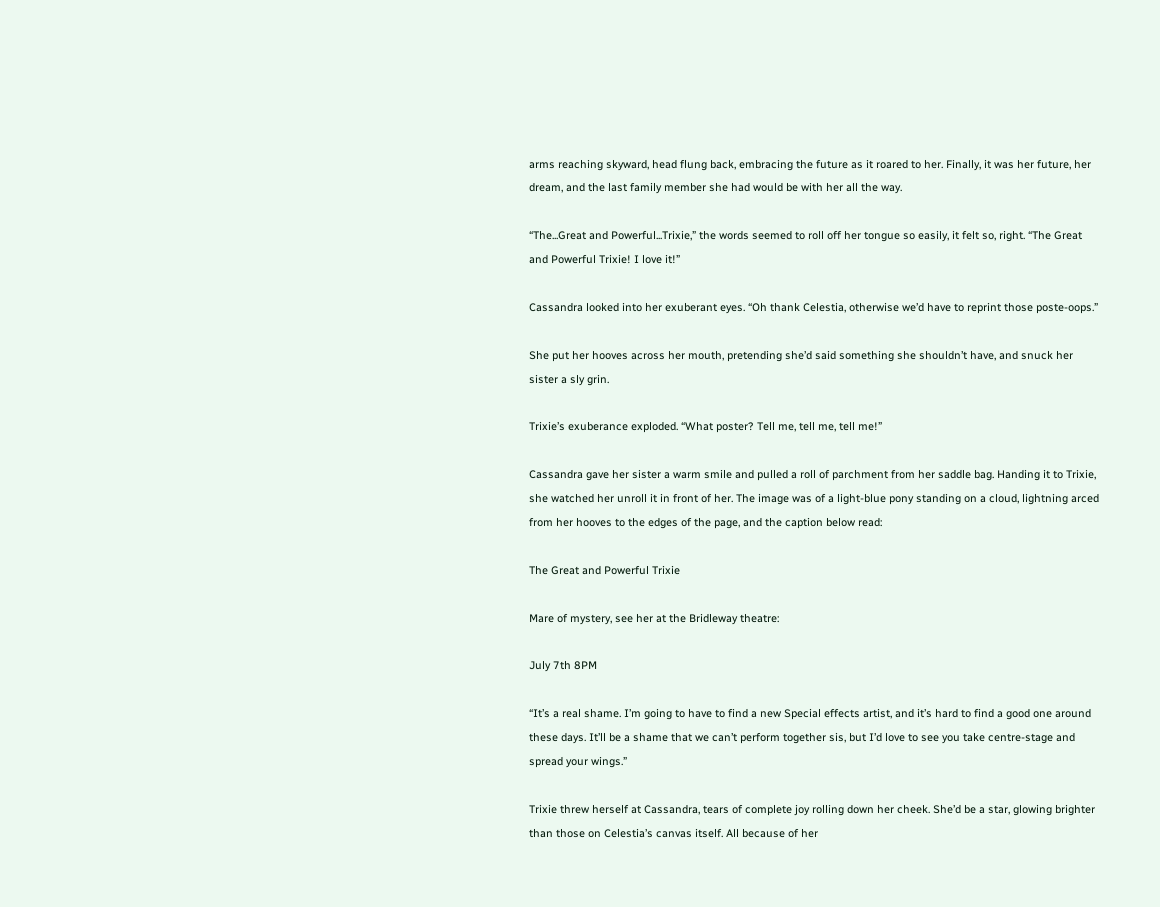arms reaching skyward, head flung back, embracing the future as it roared to her. Finally, it was her future, her dream, and the last family member she had would be with her all the way.

“The...Great and Powerful...Trixie,” the words seemed to roll off her tongue so easily, it felt so, right. “The Great and Powerful Trixie! I love it!”

Cassandra looked into her exuberant eyes. “Oh thank Celestia, otherwise we’d have to reprint those poste-oops.”

She put her hooves across her mouth, pretending she’d said something she shouldn’t have, and snuck her sister a sly grin.

Trixie’s exuberance exploded. “What poster? Tell me, tell me, tell me!”

Cassandra gave her sister a warm smile and pulled a roll of parchment from her saddle bag. Handing it to Trixie, she watched her unroll it in front of her. The image was of a light-blue pony standing on a cloud, lightning arced from her hooves to the edges of the page, and the caption below read:

The Great and Powerful Trixie

Mare of mystery, see her at the Bridleway theatre:

July 7th 8PM

“It’s a real shame. I’m going to have to find a new Special effects artist, and it’s hard to find a good one around these days. It’ll be a shame that we can’t perform together sis, but I’d love to see you take centre-stage and spread your wings.”

Trixie threw herself at Cassandra, tears of complete joy rolling down her cheek. She’d be a star, glowing brighter than those on Celestia’s canvas itself. All because of her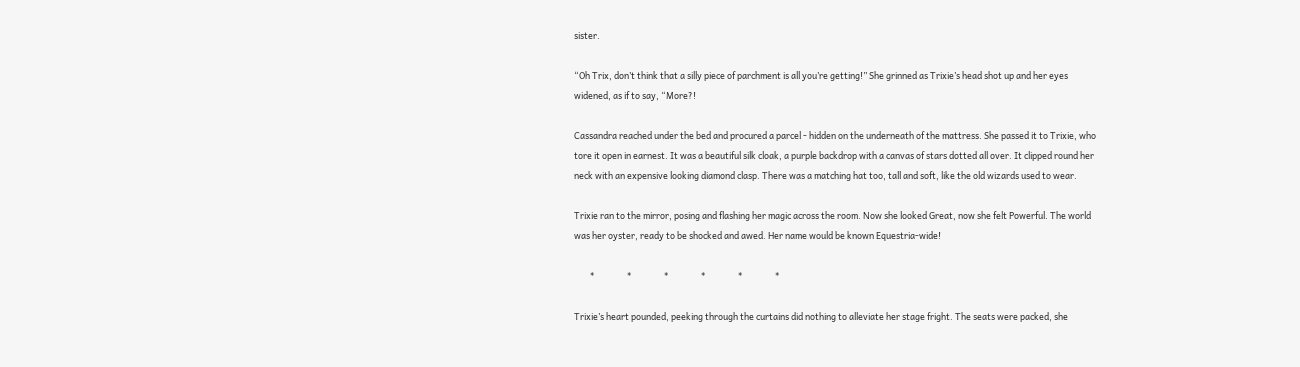sister.

“Oh Trix, don’t think that a silly piece of parchment is all you’re getting!” She grinned as Trixie’s head shot up and her eyes widened, as if to say, “More?!

Cassandra reached under the bed and procured a parcel - hidden on the underneath of the mattress. She passed it to Trixie, who tore it open in earnest. It was a beautiful silk cloak, a purple backdrop with a canvas of stars dotted all over. It clipped round her neck with an expensive looking diamond clasp. There was a matching hat too, tall and soft, like the old wizards used to wear.

Trixie ran to the mirror, posing and flashing her magic across the room. Now she looked Great, now she felt Powerful. The world was her oyster, ready to be shocked and awed. Her name would be known Equestria-wide!

        *                *                *                *                *                *

Trixie’s heart pounded, peeking through the curtains did nothing to alleviate her stage fright. The seats were packed, she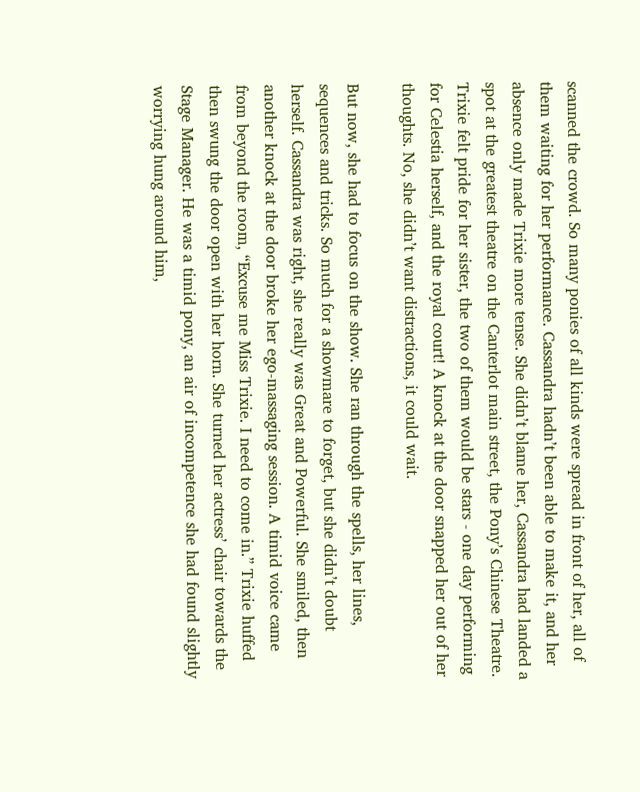scanned the crowd. So many ponies of all kinds were spread in front of her, all of them waiting for her performance. Cassandra hadn’t been able to make it, and her absence only made Trixie more tense. She didn’t blame her, Cassandra had landed a spot at the greatest theatre on the Canterlot main street, the Pony’s Chinese Theatre. Trixie felt pride for her sister, the two of them would be stars - one day performing for Celestia herself, and the royal court! A knock at the door snapped her out of her thoughts. No, she didn’t want distractions, it could wait.

But now, she had to focus on the show. She ran through the spells, her lines, sequences and tricks. So much for a showmare to forget, but she didn’t doubt herself. Cassandra was right, she really was Great and Powerful. She smiled, then another knock at the door broke her ego-massaging session. A timid voice came from beyond the room, “Excuse me Miss Trixie. I need to come in.” Trixie huffed then swung the door open with her horn. She turned her actress’ chair towards the Stage Manager. He was a timid pony, an air of incompetence she had found slightly worrying hung around him,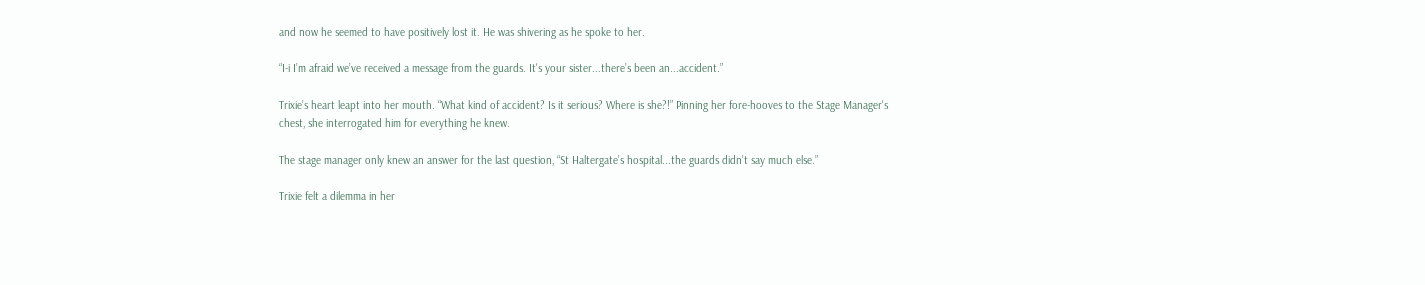and now he seemed to have positively lost it. He was shivering as he spoke to her.

“I-i I’m afraid we’ve received a message from the guards. It's your sister...there’s been an...accident.”

Trixie’s heart leapt into her mouth. “What kind of accident? Is it serious? Where is she?!” Pinning her fore-hooves to the Stage Manager's chest, she interrogated him for everything he knew.

The stage manager only knew an answer for the last question, “St Haltergate’s hospital...the guards didn’t say much else.”

Trixie felt a dilemma in her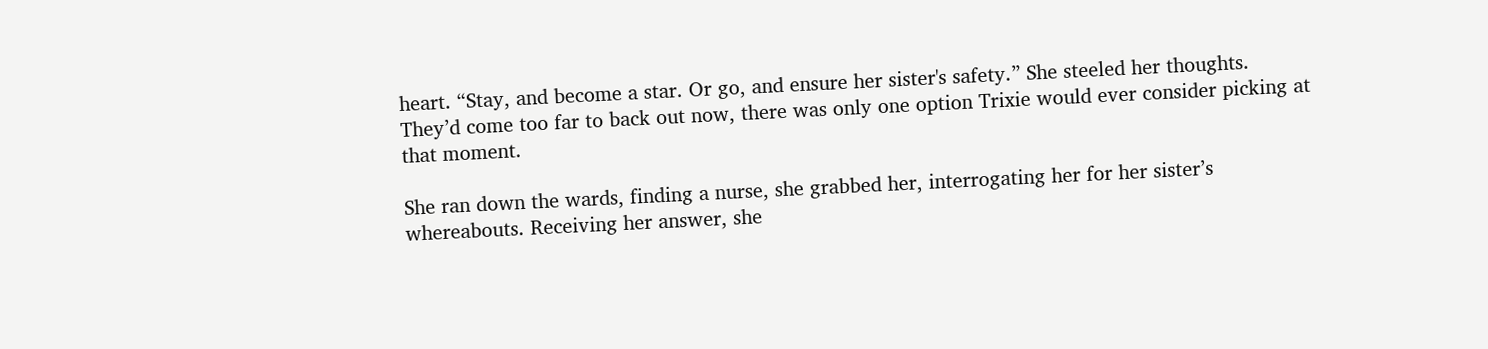heart. “Stay, and become a star. Or go, and ensure her sister's safety.” She steeled her thoughts. They’d come too far to back out now, there was only one option Trixie would ever consider picking at that moment.

She ran down the wards, finding a nurse, she grabbed her, interrogating her for her sister’s whereabouts. Receiving her answer, she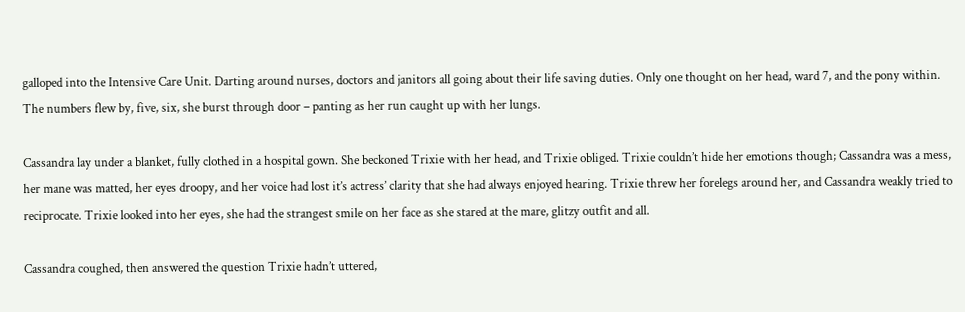galloped into the Intensive Care Unit. Darting around nurses, doctors and janitors all going about their life saving duties. Only one thought on her head, ward 7, and the pony within. The numbers flew by, five, six, she burst through door – panting as her run caught up with her lungs.

Cassandra lay under a blanket, fully clothed in a hospital gown. She beckoned Trixie with her head, and Trixie obliged. Trixie couldn’t hide her emotions though; Cassandra was a mess, her mane was matted, her eyes droopy, and her voice had lost it’s actress’ clarity that she had always enjoyed hearing. Trixie threw her forelegs around her, and Cassandra weakly tried to reciprocate. Trixie looked into her eyes, she had the strangest smile on her face as she stared at the mare, glitzy outfit and all.

Cassandra coughed, then answered the question Trixie hadn’t uttered,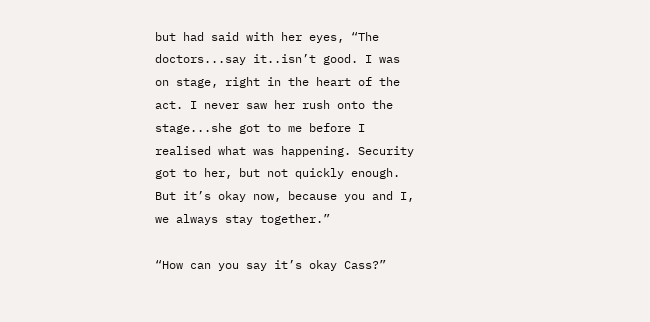but had said with her eyes, “The doctors...say it..isn’t good. I was on stage, right in the heart of the act. I never saw her rush onto the stage...she got to me before I realised what was happening. Security got to her, but not quickly enough. But it’s okay now, because you and I, we always stay together.”

“How can you say it’s okay Cass?”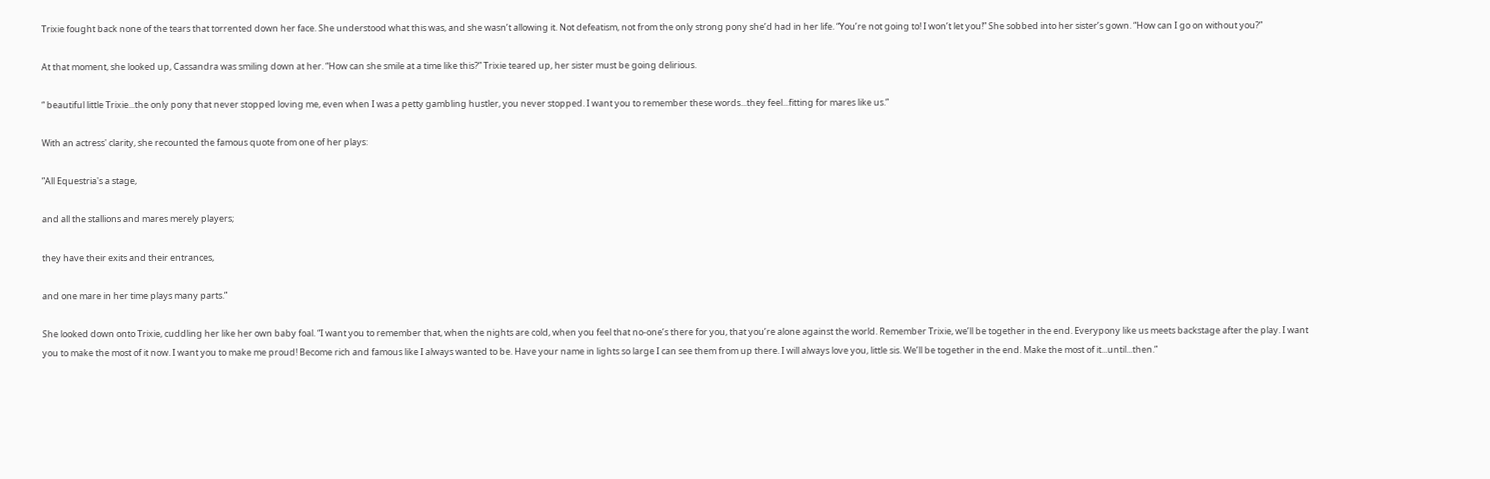Trixie fought back none of the tears that torrented down her face. She understood what this was, and she wasn’t allowing it. Not defeatism, not from the only strong pony she’d had in her life. “You’re not going to! I won’t let you!” She sobbed into her sister’s gown. “How can I go on without you?”

At that moment, she looked up, Cassandra was smiling down at her. “How can she smile at a time like this?” Trixie teared up, her sister must be going delirious.

“ beautiful little Trixie...the only pony that never stopped loving me, even when I was a petty gambling hustler, you never stopped. I want you to remember these words...they feel...fitting for mares like us.”

With an actress' clarity, she recounted the famous quote from one of her plays:

”All Equestria's a stage,

and all the stallions and mares merely players;

they have their exits and their entrances,

and one mare in her time plays many parts.”

She looked down onto Trixie, cuddling her like her own baby foal. “I want you to remember that, when the nights are cold, when you feel that no-one’s there for you, that you’re alone against the world. Remember Trixie, we’ll be together in the end. Everypony like us meets backstage after the play. I want you to make the most of it now. I want you to make me proud! Become rich and famous like I always wanted to be. Have your name in lights so large I can see them from up there. I will always love you, little sis. We’ll be together in the end. Make the most of it...until...then.”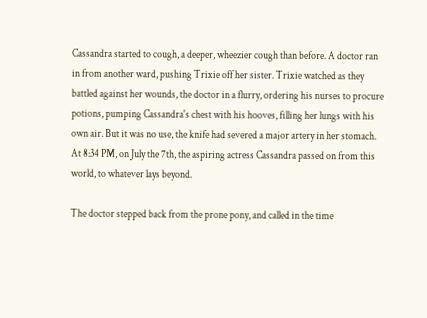Cassandra started to cough, a deeper, wheezier cough than before. A doctor ran in from another ward, pushing Trixie off her sister. Trixie watched as they battled against her wounds, the doctor in a flurry, ordering his nurses to procure potions, pumping Cassandra's chest with his hooves, filling her lungs with his own air. But it was no use, the knife had severed a major artery in her stomach. At 8:34 PM, on July the 7th, the aspiring actress Cassandra passed on from this world, to whatever lays beyond.

The doctor stepped back from the prone pony, and called in the time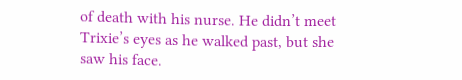of death with his nurse. He didn’t meet Trixie’s eyes as he walked past, but she saw his face.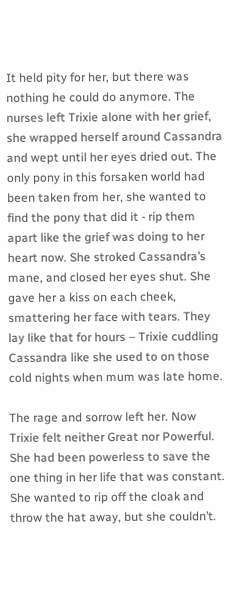It held pity for her, but there was nothing he could do anymore. The nurses left Trixie alone with her grief, she wrapped herself around Cassandra and wept until her eyes dried out. The only pony in this forsaken world had been taken from her, she wanted to find the pony that did it - rip them apart like the grief was doing to her heart now. She stroked Cassandra’s mane, and closed her eyes shut. She gave her a kiss on each cheek, smattering her face with tears. They lay like that for hours – Trixie cuddling Cassandra like she used to on those cold nights when mum was late home.

The rage and sorrow left her. Now Trixie felt neither Great nor Powerful. She had been powerless to save the one thing in her life that was constant. She wanted to rip off the cloak and throw the hat away, but she couldn’t.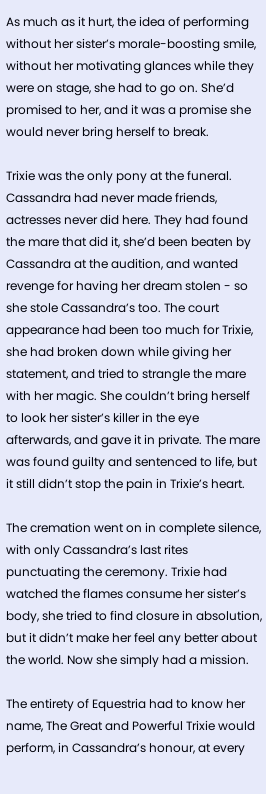As much as it hurt, the idea of performing without her sister’s morale-boosting smile, without her motivating glances while they were on stage, she had to go on. She’d promised to her, and it was a promise she would never bring herself to break.

Trixie was the only pony at the funeral. Cassandra had never made friends, actresses never did here. They had found the mare that did it, she’d been beaten by Cassandra at the audition, and wanted revenge for having her dream stolen - so she stole Cassandra’s too. The court appearance had been too much for Trixie, she had broken down while giving her statement, and tried to strangle the mare with her magic. She couldn’t bring herself to look her sister’s killer in the eye afterwards, and gave it in private. The mare was found guilty and sentenced to life, but it still didn’t stop the pain in Trixie’s heart.

The cremation went on in complete silence, with only Cassandra’s last rites punctuating the ceremony. Trixie had watched the flames consume her sister’s body, she tried to find closure in absolution, but it didn’t make her feel any better about the world. Now she simply had a mission.

The entirety of Equestria had to know her name, The Great and Powerful Trixie would perform, in Cassandra’s honour, at every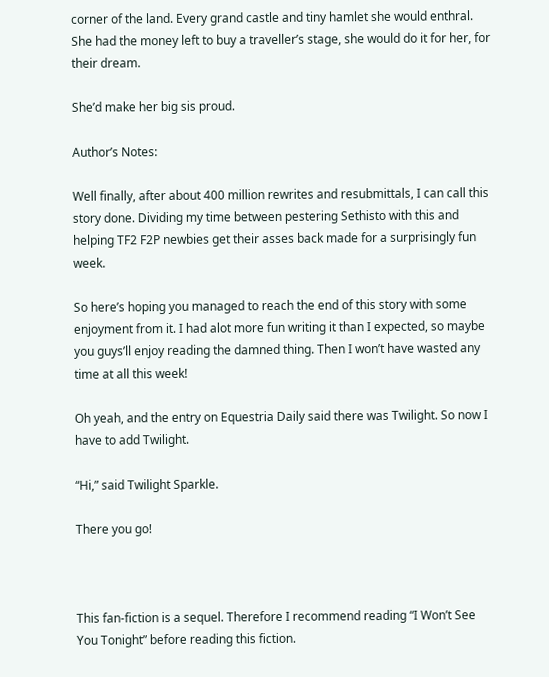corner of the land. Every grand castle and tiny hamlet she would enthral. She had the money left to buy a traveller’s stage, she would do it for her, for their dream.

She’d make her big sis proud.

Author’s Notes:

Well finally, after about 400 million rewrites and resubmittals, I can call this story done. Dividing my time between pestering Sethisto with this and helping TF2 F2P newbies get their asses back made for a surprisingly fun week.

So here’s hoping you managed to reach the end of this story with some enjoyment from it. I had alot more fun writing it than I expected, so maybe you guys’ll enjoy reading the damned thing. Then I won’t have wasted any time at all this week!

Oh yeah, and the entry on Equestria Daily said there was Twilight. So now I have to add Twilight.

“Hi,” said Twilight Sparkle.

There you go!



This fan-fiction is a sequel. Therefore I recommend reading “I Won’t See You Tonight” before reading this fiction.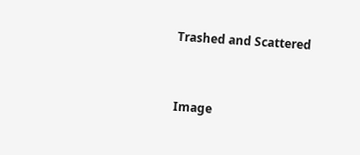Trashed and Scattered


Image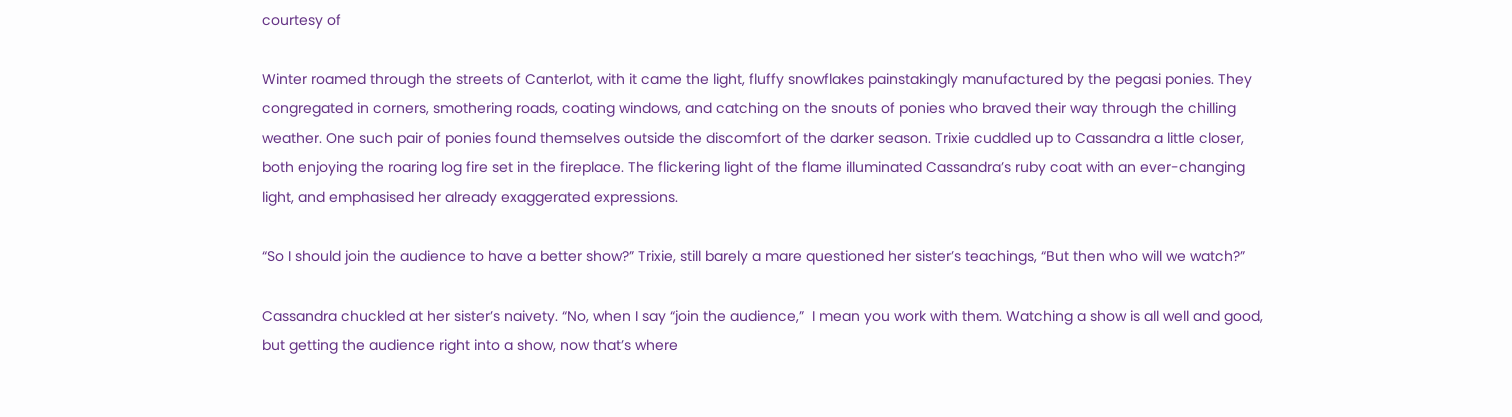courtesy of

Winter roamed through the streets of Canterlot, with it came the light, fluffy snowflakes painstakingly manufactured by the pegasi ponies. They congregated in corners, smothering roads, coating windows, and catching on the snouts of ponies who braved their way through the chilling weather. One such pair of ponies found themselves outside the discomfort of the darker season. Trixie cuddled up to Cassandra a little closer, both enjoying the roaring log fire set in the fireplace. The flickering light of the flame illuminated Cassandra’s ruby coat with an ever-changing light, and emphasised her already exaggerated expressions.

“So I should join the audience to have a better show?” Trixie, still barely a mare questioned her sister’s teachings, “But then who will we watch?”

Cassandra chuckled at her sister’s naivety. “No, when I say “join the audience,”  I mean you work with them. Watching a show is all well and good, but getting the audience right into a show, now that’s where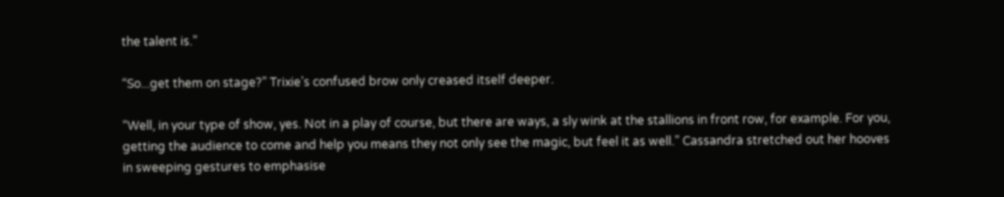the talent is.”

“So...get them on stage?” Trixie’s confused brow only creased itself deeper.

“Well, in your type of show, yes. Not in a play of course, but there are ways, a sly wink at the stallions in front row, for example. For you, getting the audience to come and help you means they not only see the magic, but feel it as well.” Cassandra stretched out her hooves in sweeping gestures to emphasise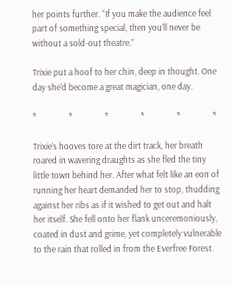her points further. “If you make the audience feel part of something special, then you’ll never be without a sold-out theatre.”

Trixie put a hoof to her chin, deep in thought. One day she’d become a great magician, one day.

*                *                *                *                *                *

Trixie’s hooves tore at the dirt track, her breath roared in wavering draughts as she fled the tiny little town behind her. After what felt like an eon of running her heart demanded her to stop, thudding against her ribs as if it wished to get out and halt her itself. She fell onto her flank unceremoniously, coated in dust and grime, yet completely vulnerable to the rain that rolled in from the Everfree Forest.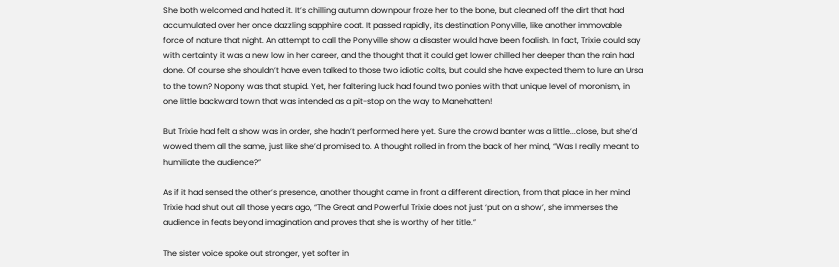She both welcomed and hated it. It’s chilling autumn downpour froze her to the bone, but cleaned off the dirt that had accumulated over her once dazzling sapphire coat. It passed rapidly, its destination Ponyville, like another immovable force of nature that night. An attempt to call the Ponyville show a disaster would have been foalish. In fact, Trixie could say with certainty it was a new low in her career, and the thought that it could get lower chilled her deeper than the rain had done. Of course she shouldn’t have even talked to those two idiotic colts, but could she have expected them to lure an Ursa to the town? Nopony was that stupid. Yet, her faltering luck had found two ponies with that unique level of moronism, in one little backward town that was intended as a pit-stop on the way to Manehatten!

But Trixie had felt a show was in order, she hadn’t performed here yet. Sure the crowd banter was a little...close, but she’d wowed them all the same, just like she’d promised to. A thought rolled in from the back of her mind, “Was I really meant to humiliate the audience?”

As if it had sensed the other’s presence, another thought came in front a different direction, from that place in her mind Trixie had shut out all those years ago, “The Great and Powerful Trixie does not just ‘put on a show’, she immerses the audience in feats beyond imagination and proves that she is worthy of her title.”

The sister voice spoke out stronger, yet softer in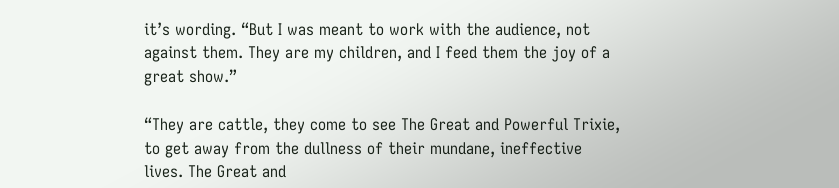it’s wording. “But I was meant to work with the audience, not against them. They are my children, and I feed them the joy of a great show.”

“They are cattle, they come to see The Great and Powerful Trixie, to get away from the dullness of their mundane, ineffective lives. The Great and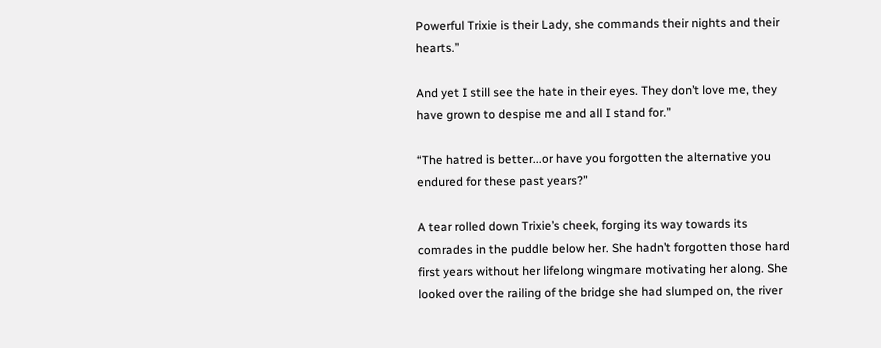Powerful Trixie is their Lady, she commands their nights and their hearts.”

And yet I still see the hate in their eyes. They don’t love me, they have grown to despise me and all I stand for.”

“The hatred is better...or have you forgotten the alternative you endured for these past years?”

A tear rolled down Trixie’s cheek, forging its way towards its comrades in the puddle below her. She hadn’t forgotten those hard first years without her lifelong wingmare motivating her along. She looked over the railing of the bridge she had slumped on, the river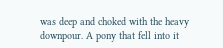was deep and choked with the heavy downpour. A pony that fell into it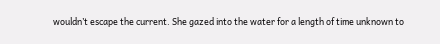wouldn’t escape the current. She gazed into the water for a length of time unknown to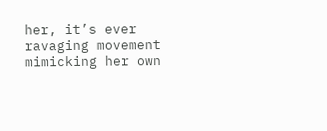her, it’s ever ravaging movement mimicking her own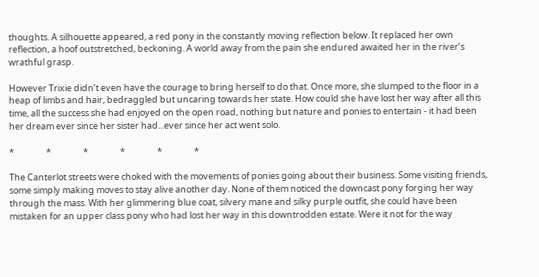thoughts. A silhouette appeared, a red pony in the constantly moving reflection below. It replaced her own reflection, a hoof outstretched, beckoning. A world away from the pain she endured awaited her in the river’s wrathful grasp.

However Trixie didn’t even have the courage to bring herself to do that. Once more, she slumped to the floor in a heap of limbs and hair, bedraggled but uncaring towards her state. How could she have lost her way after all this time, all the success she had enjoyed on the open road, nothing but nature and ponies to entertain - it had been her dream ever since her sister had...ever since her act went solo.

*                *                *                *                *                *

The Canterlot streets were choked with the movements of ponies going about their business. Some visiting friends, some simply making moves to stay alive another day. None of them noticed the downcast pony forging her way through the mass. With her glimmering blue coat, silvery mane and silky purple outfit, she could have been mistaken for an upper class pony who had lost her way in this downtrodden estate. Were it not for the way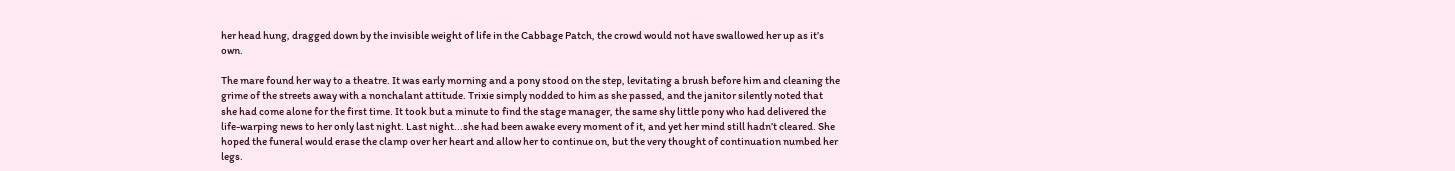her head hung, dragged down by the invisible weight of life in the Cabbage Patch, the crowd would not have swallowed her up as it’s own.

The mare found her way to a theatre. It was early morning and a pony stood on the step, levitating a brush before him and cleaning the grime of the streets away with a nonchalant attitude. Trixie simply nodded to him as she passed, and the janitor silently noted that she had come alone for the first time. It took but a minute to find the stage manager, the same shy little pony who had delivered the life-warping news to her only last night. Last night...she had been awake every moment of it, and yet her mind still hadn’t cleared. She hoped the funeral would erase the clamp over her heart and allow her to continue on, but the very thought of continuation numbed her legs.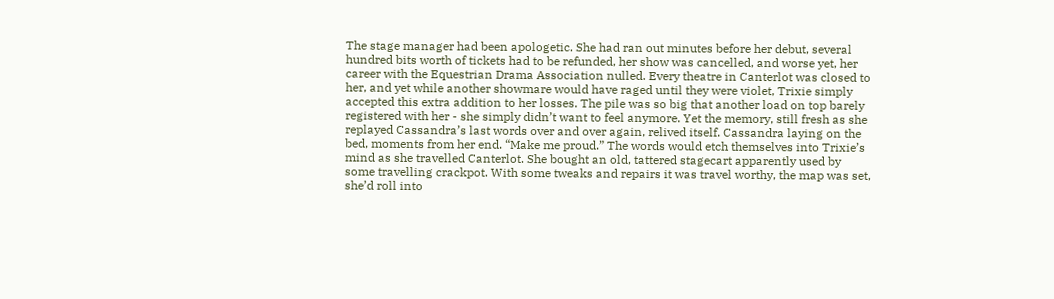The stage manager had been apologetic. She had ran out minutes before her debut, several hundred bits worth of tickets had to be refunded, her show was cancelled, and worse yet, her career with the Equestrian Drama Association nulled. Every theatre in Canterlot was closed to her, and yet while another showmare would have raged until they were violet, Trixie simply accepted this extra addition to her losses. The pile was so big that another load on top barely registered with her - she simply didn’t want to feel anymore. Yet the memory, still fresh as she replayed Cassandra’s last words over and over again, relived itself. Cassandra laying on the bed, moments from her end. “Make me proud.” The words would etch themselves into Trixie’s mind as she travelled Canterlot. She bought an old, tattered stagecart apparently used by some travelling crackpot. With some tweaks and repairs it was travel worthy, the map was set, she’d roll into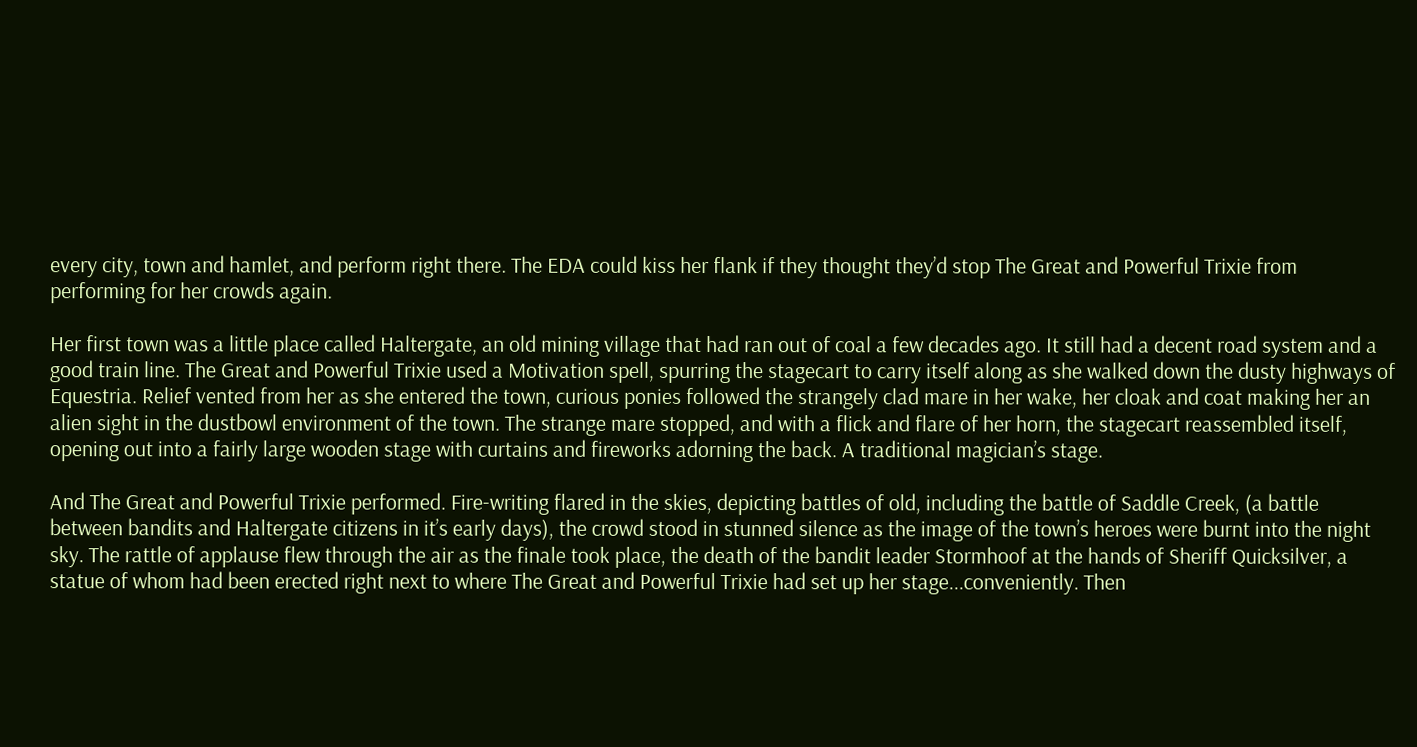every city, town and hamlet, and perform right there. The EDA could kiss her flank if they thought they’d stop The Great and Powerful Trixie from performing for her crowds again.

Her first town was a little place called Haltergate, an old mining village that had ran out of coal a few decades ago. It still had a decent road system and a good train line. The Great and Powerful Trixie used a Motivation spell, spurring the stagecart to carry itself along as she walked down the dusty highways of Equestria. Relief vented from her as she entered the town, curious ponies followed the strangely clad mare in her wake, her cloak and coat making her an alien sight in the dustbowl environment of the town. The strange mare stopped, and with a flick and flare of her horn, the stagecart reassembled itself, opening out into a fairly large wooden stage with curtains and fireworks adorning the back. A traditional magician’s stage.

And The Great and Powerful Trixie performed. Fire-writing flared in the skies, depicting battles of old, including the battle of Saddle Creek, (a battle between bandits and Haltergate citizens in it’s early days), the crowd stood in stunned silence as the image of the town’s heroes were burnt into the night sky. The rattle of applause flew through the air as the finale took place, the death of the bandit leader Stormhoof at the hands of Sheriff Quicksilver, a statue of whom had been erected right next to where The Great and Powerful Trixie had set up her stage...conveniently. Then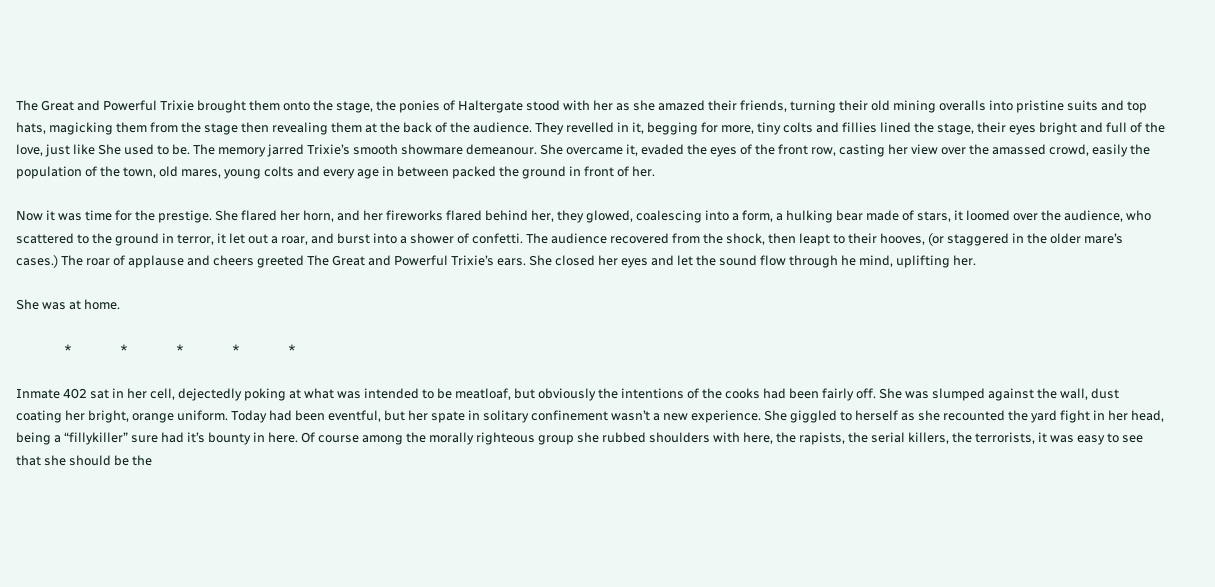The Great and Powerful Trixie brought them onto the stage, the ponies of Haltergate stood with her as she amazed their friends, turning their old mining overalls into pristine suits and top hats, magicking them from the stage then revealing them at the back of the audience. They revelled in it, begging for more, tiny colts and fillies lined the stage, their eyes bright and full of the love, just like She used to be. The memory jarred Trixie’s smooth showmare demeanour. She overcame it, evaded the eyes of the front row, casting her view over the amassed crowd, easily the population of the town, old mares, young colts and every age in between packed the ground in front of her.

Now it was time for the prestige. She flared her horn, and her fireworks flared behind her, they glowed, coalescing into a form, a hulking bear made of stars, it loomed over the audience, who scattered to the ground in terror, it let out a roar, and burst into a shower of confetti. The audience recovered from the shock, then leapt to their hooves, (or staggered in the older mare’s cases.) The roar of applause and cheers greeted The Great and Powerful Trixie’s ears. She closed her eyes and let the sound flow through he mind, uplifting her.

She was at home.

                *                *                *                *                *

Inmate 402 sat in her cell, dejectedly poking at what was intended to be meatloaf, but obviously the intentions of the cooks had been fairly off. She was slumped against the wall, dust coating her bright, orange uniform. Today had been eventful, but her spate in solitary confinement wasn’t a new experience. She giggled to herself as she recounted the yard fight in her head, being a “fillykiller” sure had it’s bounty in here. Of course among the morally righteous group she rubbed shoulders with here, the rapists, the serial killers, the terrorists, it was easy to see that she should be the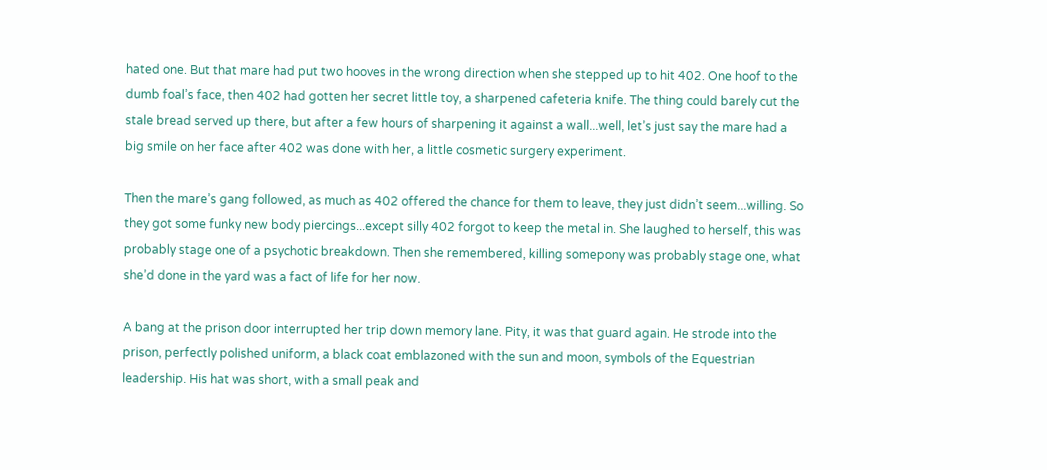hated one. But that mare had put two hooves in the wrong direction when she stepped up to hit 402. One hoof to the dumb foal’s face, then 402 had gotten her secret little toy, a sharpened cafeteria knife. The thing could barely cut the stale bread served up there, but after a few hours of sharpening it against a wall...well, let’s just say the mare had a big smile on her face after 402 was done with her, a little cosmetic surgery experiment.

Then the mare’s gang followed, as much as 402 offered the chance for them to leave, they just didn’t seem...willing. So they got some funky new body piercings...except silly 402 forgot to keep the metal in. She laughed to herself, this was probably stage one of a psychotic breakdown. Then she remembered, killing somepony was probably stage one, what she’d done in the yard was a fact of life for her now.

A bang at the prison door interrupted her trip down memory lane. Pity, it was that guard again. He strode into the prison, perfectly polished uniform, a black coat emblazoned with the sun and moon, symbols of the Equestrian leadership. His hat was short, with a small peak and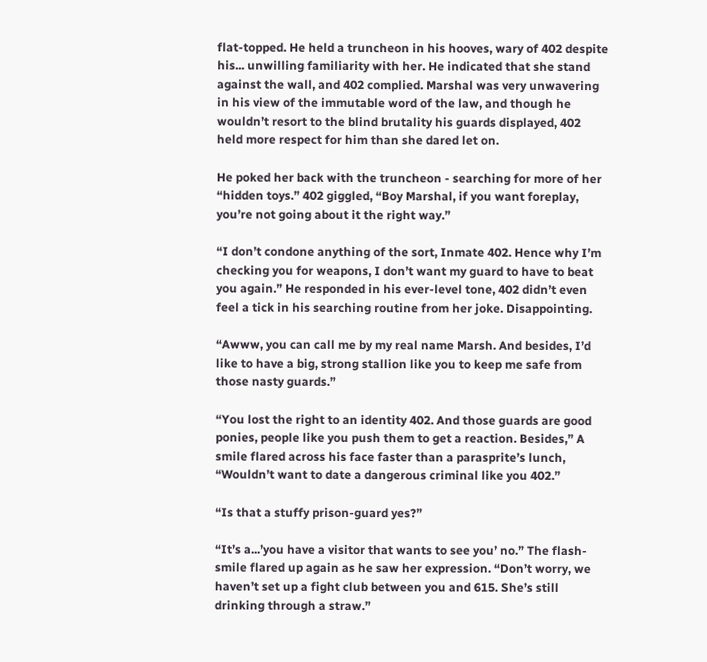flat-topped. He held a truncheon in his hooves, wary of 402 despite his... unwilling familiarity with her. He indicated that she stand against the wall, and 402 complied. Marshal was very unwavering in his view of the immutable word of the law, and though he wouldn’t resort to the blind brutality his guards displayed, 402 held more respect for him than she dared let on.

He poked her back with the truncheon - searching for more of her “hidden toys.” 402 giggled, “Boy Marshal, if you want foreplay, you’re not going about it the right way.”

“I don’t condone anything of the sort, Inmate 402. Hence why I’m checking you for weapons, I don’t want my guard to have to beat you again.” He responded in his ever-level tone, 402 didn’t even feel a tick in his searching routine from her joke. Disappointing.

“Awww, you can call me by my real name Marsh. And besides, I’d like to have a big, strong stallion like you to keep me safe from those nasty guards.”

“You lost the right to an identity 402. And those guards are good ponies, people like you push them to get a reaction. Besides,” A smile flared across his face faster than a parasprite’s lunch, “Wouldn’t want to date a dangerous criminal like you 402.”

“Is that a stuffy prison-guard yes?”

“It’s a...’you have a visitor that wants to see you’ no.” The flash-smile flared up again as he saw her expression. “Don’t worry, we haven’t set up a fight club between you and 615. She’s still drinking through a straw.”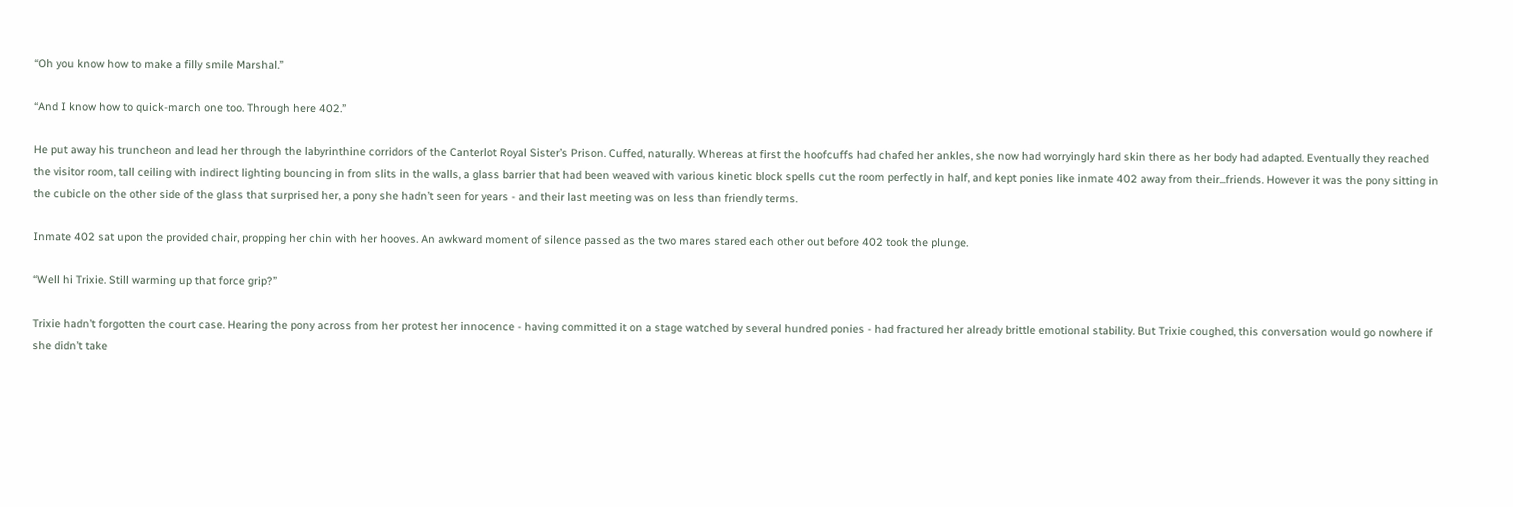“Oh you know how to make a filly smile Marshal.”

“And I know how to quick-march one too. Through here 402.”

He put away his truncheon and lead her through the labyrinthine corridors of the Canterlot Royal Sister’s Prison. Cuffed, naturally. Whereas at first the hoofcuffs had chafed her ankles, she now had worryingly hard skin there as her body had adapted. Eventually they reached the visitor room, tall ceiling with indirect lighting bouncing in from slits in the walls, a glass barrier that had been weaved with various kinetic block spells cut the room perfectly in half, and kept ponies like inmate 402 away from their...friends. However it was the pony sitting in the cubicle on the other side of the glass that surprised her, a pony she hadn’t seen for years - and their last meeting was on less than friendly terms.

Inmate 402 sat upon the provided chair, propping her chin with her hooves. An awkward moment of silence passed as the two mares stared each other out before 402 took the plunge.

“Well hi Trixie. Still warming up that force grip?”

Trixie hadn’t forgotten the court case. Hearing the pony across from her protest her innocence - having committed it on a stage watched by several hundred ponies - had fractured her already brittle emotional stability. But Trixie coughed, this conversation would go nowhere if she didn’t take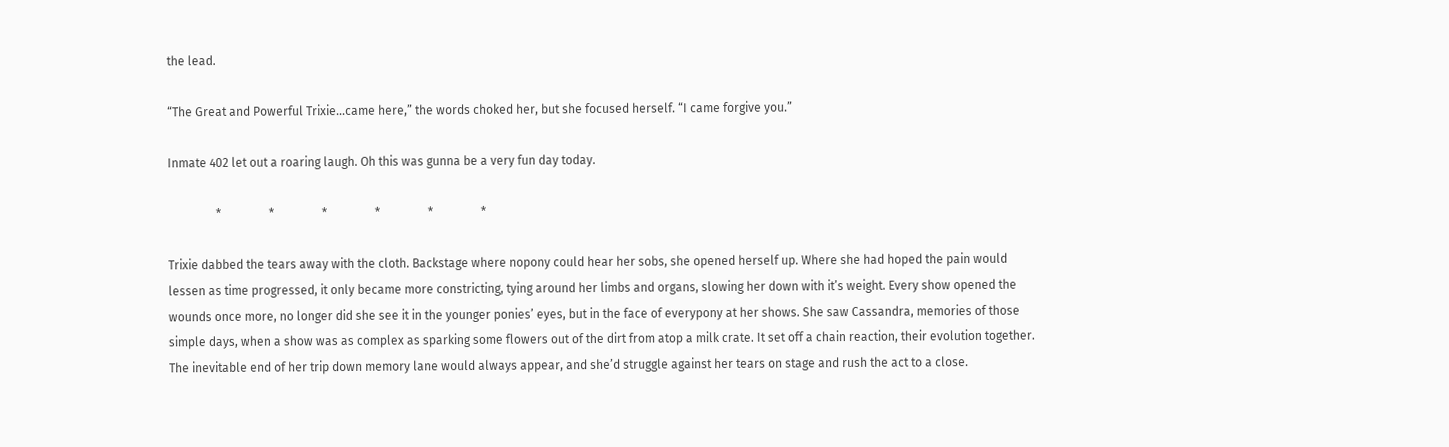the lead.

“The Great and Powerful Trixie...came here,” the words choked her, but she focused herself. “I came forgive you.”

Inmate 402 let out a roaring laugh. Oh this was gunna be a very fun day today.

                *                *                *                *                *                *

Trixie dabbed the tears away with the cloth. Backstage where nopony could hear her sobs, she opened herself up. Where she had hoped the pain would lessen as time progressed, it only became more constricting, tying around her limbs and organs, slowing her down with it’s weight. Every show opened the wounds once more, no longer did she see it in the younger ponies’ eyes, but in the face of everypony at her shows. She saw Cassandra, memories of those simple days, when a show was as complex as sparking some flowers out of the dirt from atop a milk crate. It set off a chain reaction, their evolution together. The inevitable end of her trip down memory lane would always appear, and she’d struggle against her tears on stage and rush the act to a close.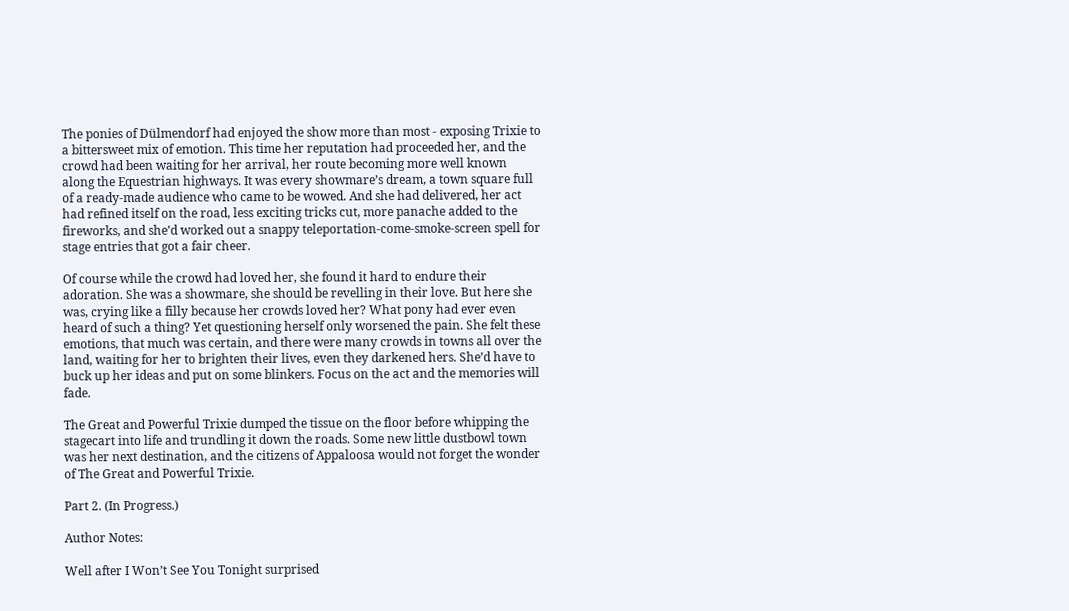The ponies of Dülmendorf had enjoyed the show more than most - exposing Trixie to a bittersweet mix of emotion. This time her reputation had proceeded her, and the crowd had been waiting for her arrival, her route becoming more well known along the Equestrian highways. It was every showmare’s dream, a town square full of a ready-made audience who came to be wowed. And she had delivered, her act had refined itself on the road, less exciting tricks cut, more panache added to the fireworks, and she’d worked out a snappy teleportation-come-smoke-screen spell for stage entries that got a fair cheer.

Of course while the crowd had loved her, she found it hard to endure their adoration. She was a showmare, she should be revelling in their love. But here she was, crying like a filly because her crowds loved her? What pony had ever even heard of such a thing? Yet questioning herself only worsened the pain. She felt these emotions, that much was certain, and there were many crowds in towns all over the land, waiting for her to brighten their lives, even they darkened hers. She’d have to buck up her ideas and put on some blinkers. Focus on the act and the memories will fade.

The Great and Powerful Trixie dumped the tissue on the floor before whipping the stagecart into life and trundling it down the roads. Some new little dustbowl town was her next destination, and the citizens of Appaloosa would not forget the wonder of The Great and Powerful Trixie.

Part 2. (In Progress.)

Author Notes:

Well after I Won’t See You Tonight surprised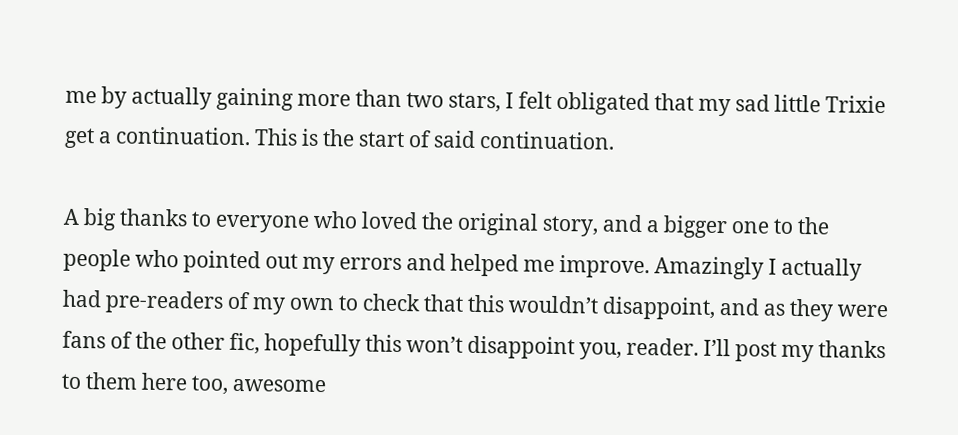me by actually gaining more than two stars, I felt obligated that my sad little Trixie get a continuation. This is the start of said continuation.

A big thanks to everyone who loved the original story, and a bigger one to the people who pointed out my errors and helped me improve. Amazingly I actually had pre-readers of my own to check that this wouldn’t disappoint, and as they were fans of the other fic, hopefully this won’t disappoint you, reader. I’ll post my thanks to them here too, awesome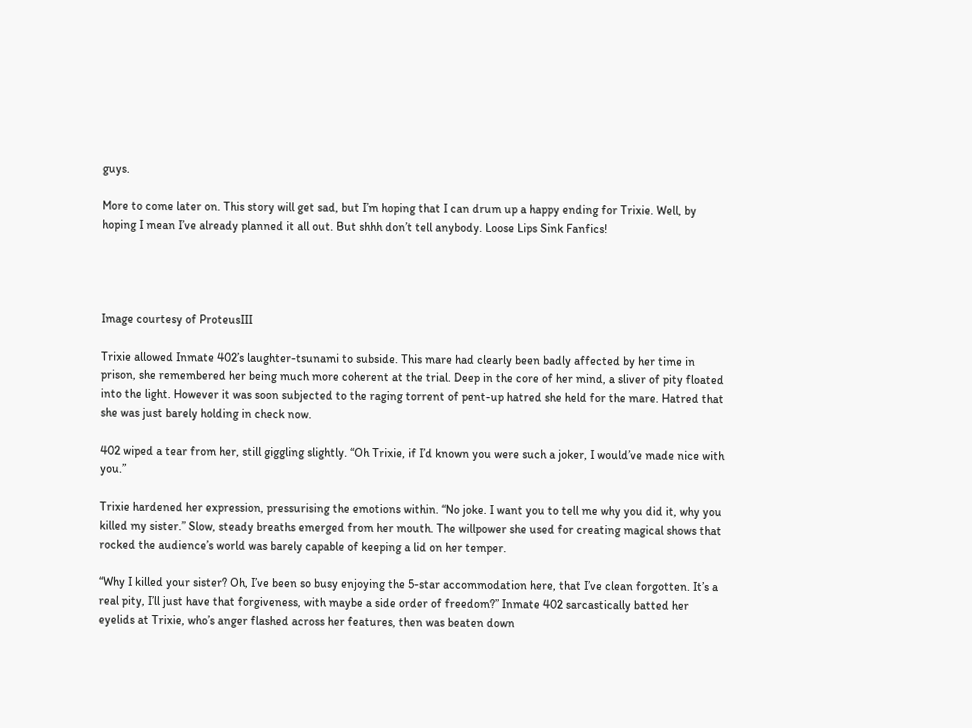guys.

More to come later on. This story will get sad, but I’m hoping that I can drum up a happy ending for Trixie. Well, by hoping I mean I’ve already planned it all out. But shhh don’t tell anybody. Loose Lips Sink Fanfics!




Image courtesy of ProteusIII

Trixie allowed Inmate 402’s laughter-tsunami to subside. This mare had clearly been badly affected by her time in prison, she remembered her being much more coherent at the trial. Deep in the core of her mind, a sliver of pity floated into the light. However it was soon subjected to the raging torrent of pent-up hatred she held for the mare. Hatred that she was just barely holding in check now.

402 wiped a tear from her, still giggling slightly. “Oh Trixie, if I’d known you were such a joker, I would’ve made nice with you.”

Trixie hardened her expression, pressurising the emotions within. “No joke. I want you to tell me why you did it, why you killed my sister.” Slow, steady breaths emerged from her mouth. The willpower she used for creating magical shows that rocked the audience’s world was barely capable of keeping a lid on her temper.

“Why I killed your sister? Oh, I’ve been so busy enjoying the 5-star accommodation here, that I’ve clean forgotten. It’s a real pity, I’ll just have that forgiveness, with maybe a side order of freedom?” Inmate 402 sarcastically batted her eyelids at Trixie, who’s anger flashed across her features, then was beaten down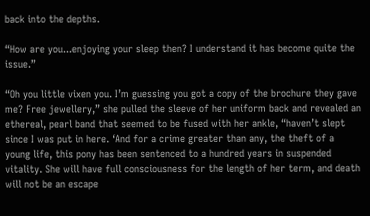back into the depths.

“How are you...enjoying your sleep then? I understand it has become quite the issue.”

“Oh you little vixen you. I’m guessing you got a copy of the brochure they gave me? Free jewellery,” she pulled the sleeve of her uniform back and revealed an ethereal, pearl band that seemed to be fused with her ankle, “haven’t slept since I was put in here. ‘And for a crime greater than any, the theft of a young life, this pony has been sentenced to a hundred years in suspended vitality. She will have full consciousness for the length of her term, and death will not be an escape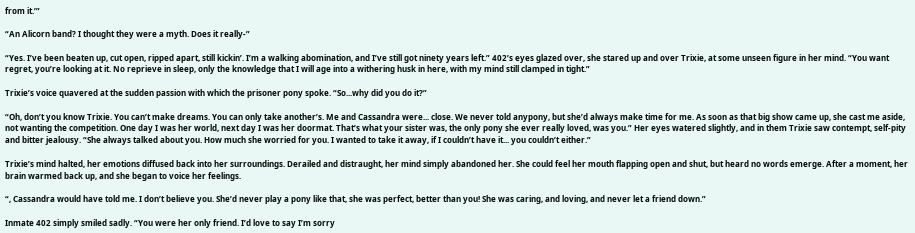from it.’”

“An Alicorn band? I thought they were a myth. Does it really-”

“Yes. I’ve been beaten up, cut open, ripped apart, still kickin’. I’m a walking abomination, and I’ve still got ninety years left.” 402’s eyes glazed over, she stared up and over Trixie, at some unseen figure in her mind. “You want regret, you’re looking at it. No reprieve in sleep, only the knowledge that I will age into a withering husk in here, with my mind still clamped in tight.”

Trixie’s voice quavered at the sudden passion with which the prisoner pony spoke. “So...why did you do it?”

“Oh, don’t you know Trixie. You can’t make dreams. You can only take another’s. Me and Cassandra were... close. We never told anypony, but she’d always make time for me. As soon as that big show came up, she cast me aside, not wanting the competition. One day I was her world, next day I was her doormat. That’s what your sister was, the only pony she ever really loved, was you.” Her eyes watered slightly, and in them Trixie saw contempt, self-pity and bitter jealousy. “She always talked about you. How much she worried for you. I wanted to take it away, if I couldn’t have it... you couldn’t either.”

Trixie’s mind halted, her emotions diffused back into her surroundings. Derailed and distraught, her mind simply abandoned her. She could feel her mouth flapping open and shut, but heard no words emerge. After a moment, her brain warmed back up, and she began to voice her feelings.

“, Cassandra would have told me. I don’t believe you. She’d never play a pony like that, she was perfect, better than you! She was caring, and loving, and never let a friend down.”

Inmate 402 simply smiled sadly. “You were her only friend. I’d love to say I’m sorry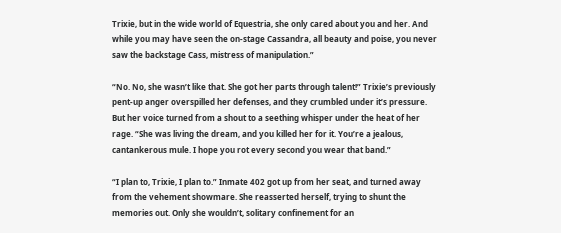Trixie, but in the wide world of Equestria, she only cared about you and her. And while you may have seen the on-stage Cassandra, all beauty and poise, you never saw the backstage Cass, mistress of manipulation.”

“No. No, she wasn’t like that. She got her parts through talent!” Trixie’s previously pent-up anger overspilled her defenses, and they crumbled under it’s pressure. But her voice turned from a shout to a seething whisper under the heat of her rage. “She was living the dream, and you killed her for it. You’re a jealous, cantankerous mule. I hope you rot every second you wear that band.”

“I plan to, Trixie, I plan to.” Inmate 402 got up from her seat, and turned away from the vehement showmare. She reasserted herself, trying to shunt the memories out. Only she wouldn’t, solitary confinement for an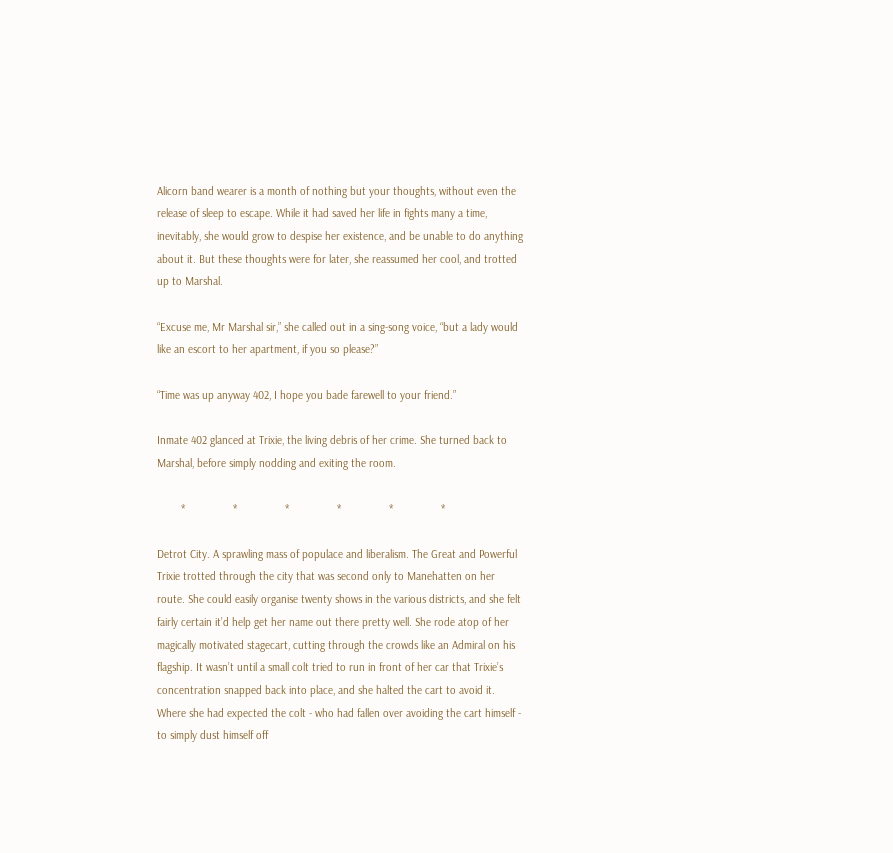Alicorn band wearer is a month of nothing but your thoughts, without even the release of sleep to escape. While it had saved her life in fights many a time, inevitably, she would grow to despise her existence, and be unable to do anything about it. But these thoughts were for later, she reassumed her cool, and trotted up to Marshal.

“Excuse me, Mr Marshal sir,” she called out in a sing-song voice, “but a lady would like an escort to her apartment, if you so please?”

“Time was up anyway 402, I hope you bade farewell to your friend.”

Inmate 402 glanced at Trixie, the living debris of her crime. She turned back to Marshal, before simply nodding and exiting the room.

        *                *                *                *                *                *

Detrot City. A sprawling mass of populace and liberalism. The Great and Powerful Trixie trotted through the city that was second only to Manehatten on her route. She could easily organise twenty shows in the various districts, and she felt fairly certain it’d help get her name out there pretty well. She rode atop of her magically motivated stagecart, cutting through the crowds like an Admiral on his flagship. It wasn’t until a small colt tried to run in front of her car that Trixie’s concentration snapped back into place, and she halted the cart to avoid it. Where she had expected the colt - who had fallen over avoiding the cart himself - to simply dust himself off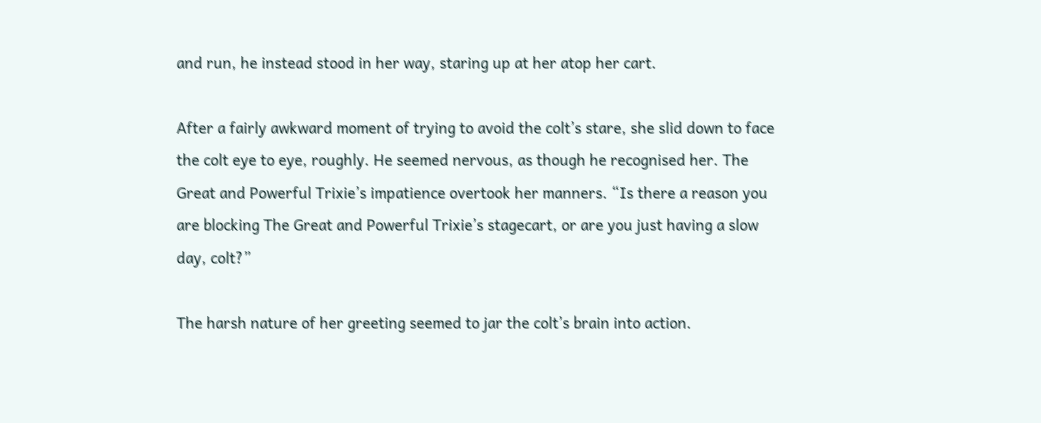and run, he instead stood in her way, staring up at her atop her cart.

After a fairly awkward moment of trying to avoid the colt’s stare, she slid down to face the colt eye to eye, roughly. He seemed nervous, as though he recognised her. The Great and Powerful Trixie’s impatience overtook her manners. “Is there a reason you are blocking The Great and Powerful Trixie’s stagecart, or are you just having a slow day, colt?”

The harsh nature of her greeting seemed to jar the colt’s brain into action.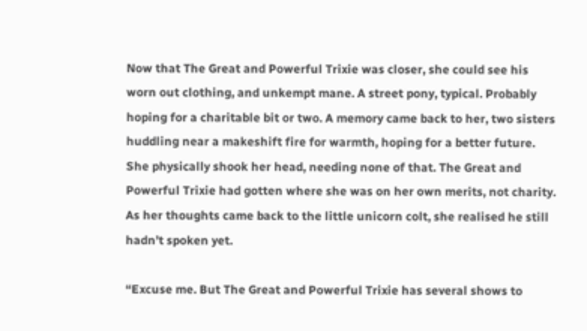Now that The Great and Powerful Trixie was closer, she could see his worn out clothing, and unkempt mane. A street pony, typical. Probably hoping for a charitable bit or two. A memory came back to her, two sisters huddling near a makeshift fire for warmth, hoping for a better future. She physically shook her head, needing none of that. The Great and Powerful Trixie had gotten where she was on her own merits, not charity. As her thoughts came back to the little unicorn colt, she realised he still hadn’t spoken yet.

“Excuse me. But The Great and Powerful Trixie has several shows to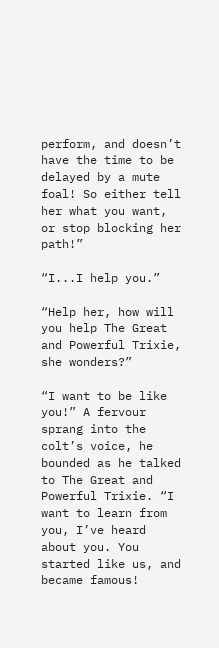perform, and doesn’t have the time to be delayed by a mute foal! So either tell her what you want, or stop blocking her path!”

“I...I help you.”

“Help her, how will you help The Great and Powerful Trixie, she wonders?”

“I want to be like you!” A fervour sprang into the colt’s voice, he bounded as he talked to The Great and Powerful Trixie. “I want to learn from you, I’ve heard about you. You started like us, and became famous!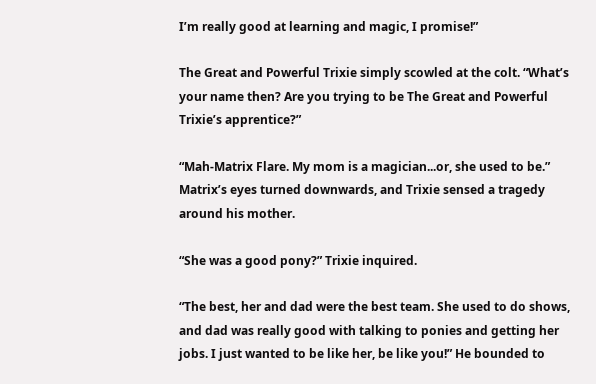I’m really good at learning and magic, I promise!”

The Great and Powerful Trixie simply scowled at the colt. “What’s your name then? Are you trying to be The Great and Powerful Trixie’s apprentice?”

“Mah-Matrix Flare. My mom is a magician...or, she used to be.” Matrix’s eyes turned downwards, and Trixie sensed a tragedy around his mother.

“She was a good pony?” Trixie inquired.

“The best, her and dad were the best team. She used to do shows, and dad was really good with talking to ponies and getting her jobs. I just wanted to be like her, be like you!” He bounded to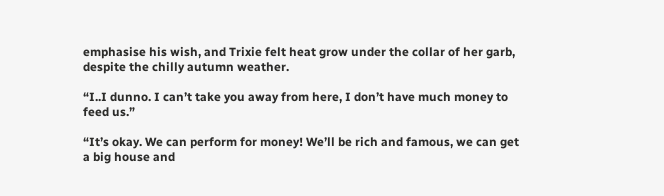emphasise his wish, and Trixie felt heat grow under the collar of her garb, despite the chilly autumn weather.

“I..I dunno. I can’t take you away from here, I don’t have much money to feed us.”

“It’s okay. We can perform for money! We’ll be rich and famous, we can get a big house and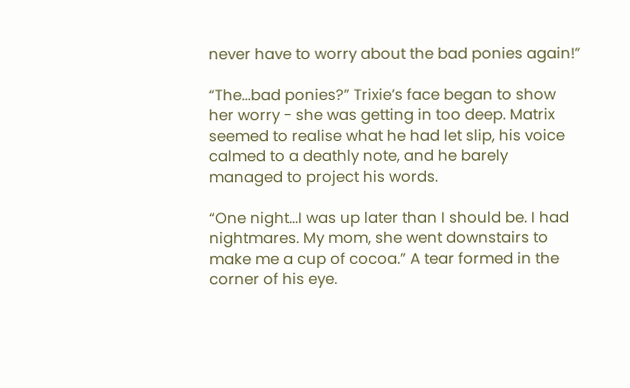never have to worry about the bad ponies again!”

“The...bad ponies?” Trixie’s face began to show her worry - she was getting in too deep. Matrix seemed to realise what he had let slip, his voice calmed to a deathly note, and he barely managed to project his words.

“One night...I was up later than I should be. I had nightmares. My mom, she went downstairs to make me a cup of cocoa.” A tear formed in the corner of his eye.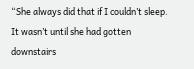“She always did that if I couldn’t sleep. It wasn’t until she had gotten downstairs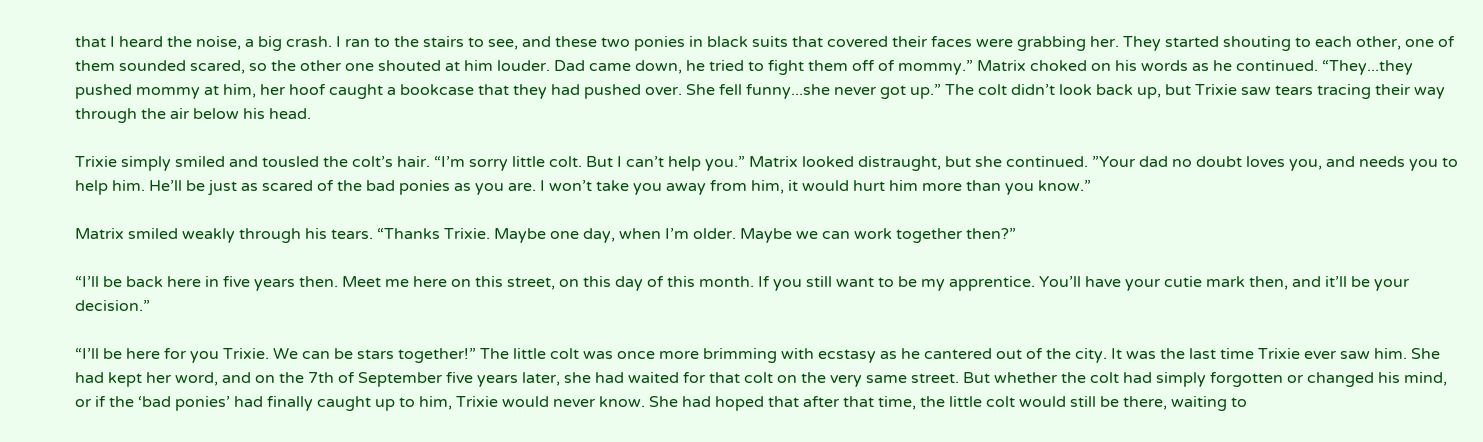that I heard the noise, a big crash. I ran to the stairs to see, and these two ponies in black suits that covered their faces were grabbing her. They started shouting to each other, one of them sounded scared, so the other one shouted at him louder. Dad came down, he tried to fight them off of mommy.” Matrix choked on his words as he continued. “They...they pushed mommy at him, her hoof caught a bookcase that they had pushed over. She fell funny...she never got up.” The colt didn’t look back up, but Trixie saw tears tracing their way through the air below his head.

Trixie simply smiled and tousled the colt’s hair. “I’m sorry little colt. But I can’t help you.” Matrix looked distraught, but she continued. ”Your dad no doubt loves you, and needs you to help him. He’ll be just as scared of the bad ponies as you are. I won’t take you away from him, it would hurt him more than you know.”

Matrix smiled weakly through his tears. “Thanks Trixie. Maybe one day, when I’m older. Maybe we can work together then?”

“I’ll be back here in five years then. Meet me here on this street, on this day of this month. If you still want to be my apprentice. You’ll have your cutie mark then, and it’ll be your decision.”

“I’ll be here for you Trixie. We can be stars together!” The little colt was once more brimming with ecstasy as he cantered out of the city. It was the last time Trixie ever saw him. She had kept her word, and on the 7th of September five years later, she had waited for that colt on the very same street. But whether the colt had simply forgotten or changed his mind, or if the ‘bad ponies’ had finally caught up to him, Trixie would never know. She had hoped that after that time, the little colt would still be there, waiting to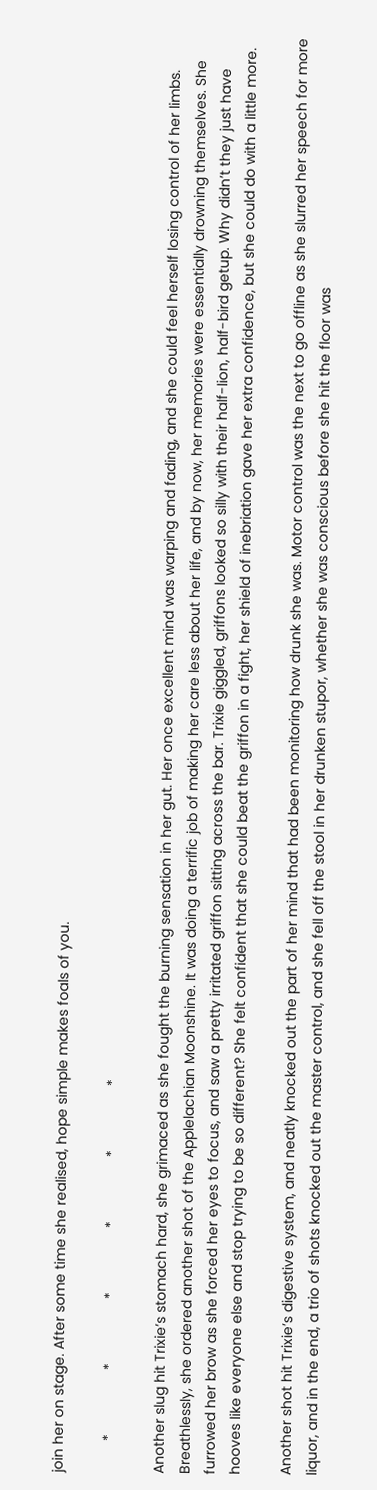join her on stage. After some time she realised, hope simple makes foals of you.

        *                *                *                *                *                *

Another slug hit Trixie’s stomach hard, she grimaced as she fought the burning sensation in her gut. Her once excellent mind was warping and fading, and she could feel herself losing control of her limbs. Breathlessly, she ordered another shot of the Applelachian Moonshine. It was doing a terrific job of making her care less about her life, and by now, her memories were essentially drowning themselves. She furrowed her brow as she forced her eyes to focus, and saw a pretty irritated griffon sitting across the bar. Trixie giggled, griffons looked so silly with their half-lion, half-bird getup. Why didn’t they just have hooves like everyone else and stop trying to be so different? She felt confident that she could beat the griffon in a fight, her shield of inebriation gave her extra confidence, but she could do with a little more.

Another shot hit Trixie’s digestive system, and neatly knocked out the part of her mind that had been monitoring how drunk she was. Motor control was the next to go offline as she slurred her speech for more liquor, and in the end, a trio of shots knocked out the master control, and she fell off the stool in her drunken stupor, whether she was conscious before she hit the floor was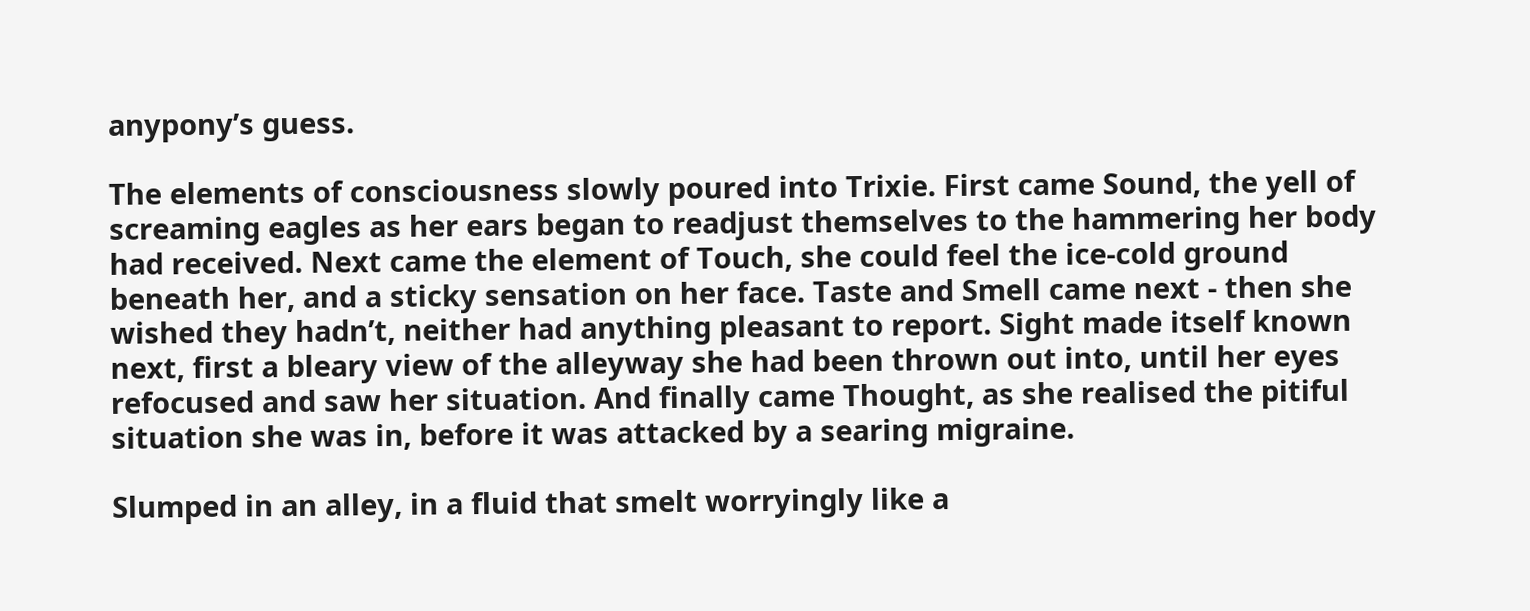anypony’s guess.

The elements of consciousness slowly poured into Trixie. First came Sound, the yell of screaming eagles as her ears began to readjust themselves to the hammering her body had received. Next came the element of Touch, she could feel the ice-cold ground beneath her, and a sticky sensation on her face. Taste and Smell came next - then she wished they hadn’t, neither had anything pleasant to report. Sight made itself known next, first a bleary view of the alleyway she had been thrown out into, until her eyes refocused and saw her situation. And finally came Thought, as she realised the pitiful situation she was in, before it was attacked by a searing migraine.

Slumped in an alley, in a fluid that smelt worryingly like a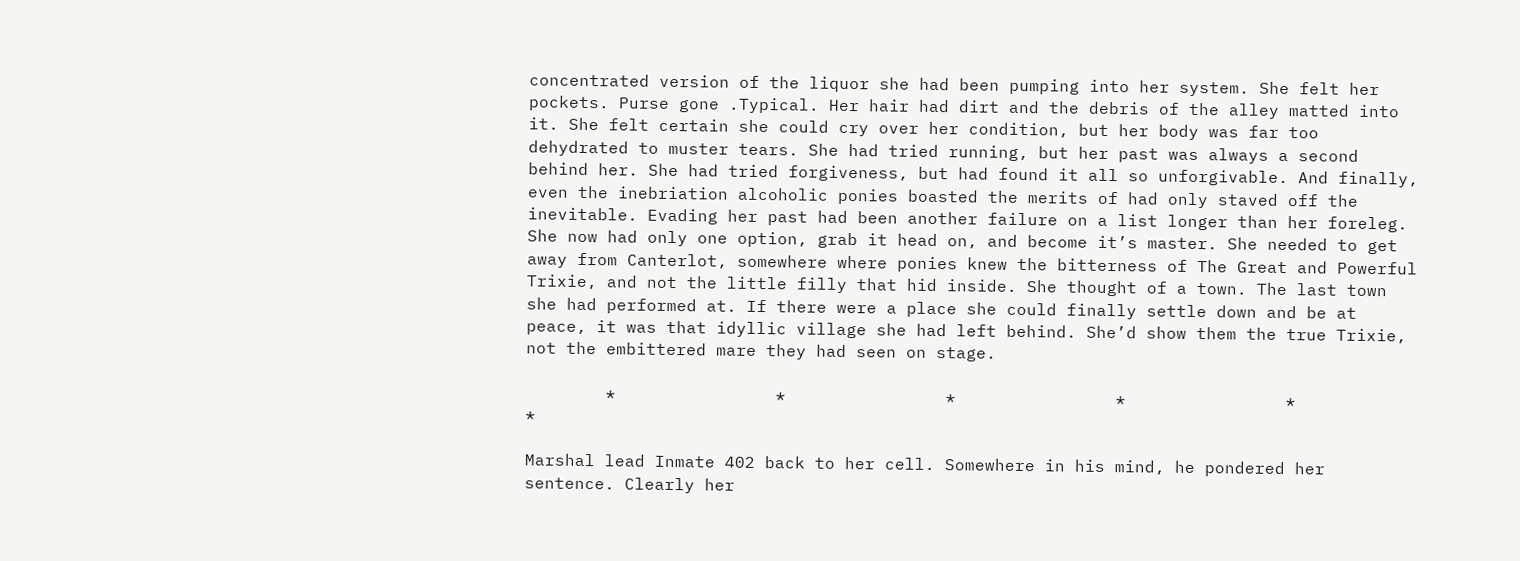concentrated version of the liquor she had been pumping into her system. She felt her pockets. Purse gone .Typical. Her hair had dirt and the debris of the alley matted into it. She felt certain she could cry over her condition, but her body was far too dehydrated to muster tears. She had tried running, but her past was always a second behind her. She had tried forgiveness, but had found it all so unforgivable. And finally, even the inebriation alcoholic ponies boasted the merits of had only staved off the inevitable. Evading her past had been another failure on a list longer than her foreleg. She now had only one option, grab it head on, and become it’s master. She needed to get away from Canterlot, somewhere where ponies knew the bitterness of The Great and Powerful Trixie, and not the little filly that hid inside. She thought of a town. The last town she had performed at. If there were a place she could finally settle down and be at peace, it was that idyllic village she had left behind. She’d show them the true Trixie, not the embittered mare they had seen on stage.

        *                *                *                *                *                *

Marshal lead Inmate 402 back to her cell. Somewhere in his mind, he pondered her sentence. Clearly her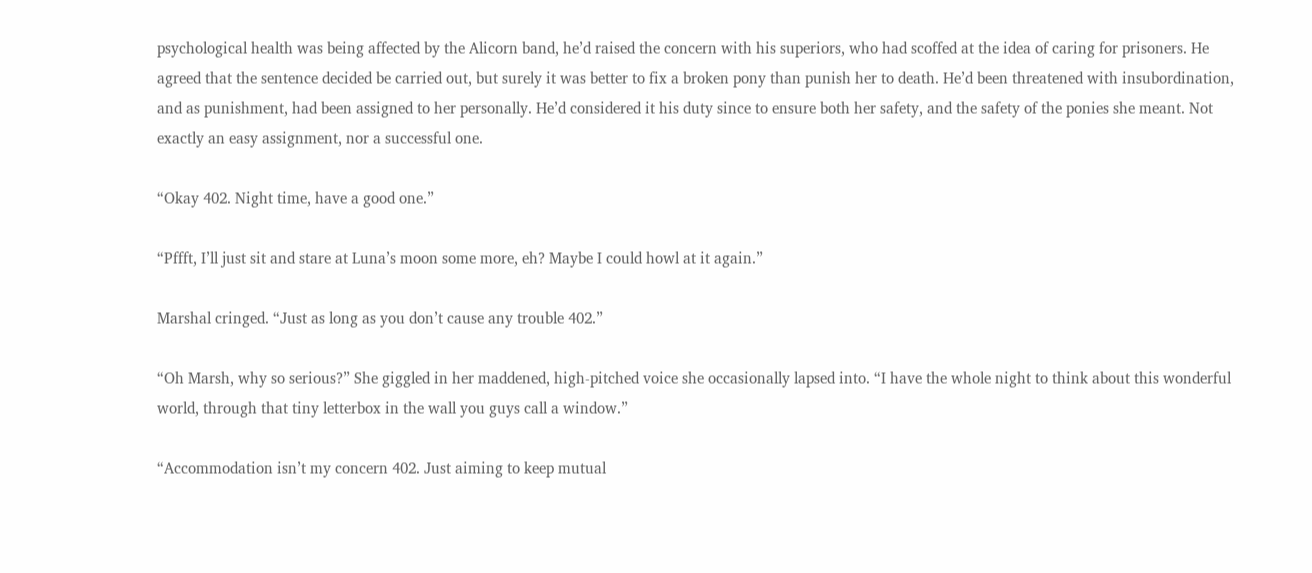psychological health was being affected by the Alicorn band, he’d raised the concern with his superiors, who had scoffed at the idea of caring for prisoners. He agreed that the sentence decided be carried out, but surely it was better to fix a broken pony than punish her to death. He’d been threatened with insubordination, and as punishment, had been assigned to her personally. He’d considered it his duty since to ensure both her safety, and the safety of the ponies she meant. Not exactly an easy assignment, nor a successful one.

“Okay 402. Night time, have a good one.”

“Pffft, I’ll just sit and stare at Luna’s moon some more, eh? Maybe I could howl at it again.”

Marshal cringed. “Just as long as you don’t cause any trouble 402.”

“Oh Marsh, why so serious?” She giggled in her maddened, high-pitched voice she occasionally lapsed into. “I have the whole night to think about this wonderful world, through that tiny letterbox in the wall you guys call a window.”

“Accommodation isn’t my concern 402. Just aiming to keep mutual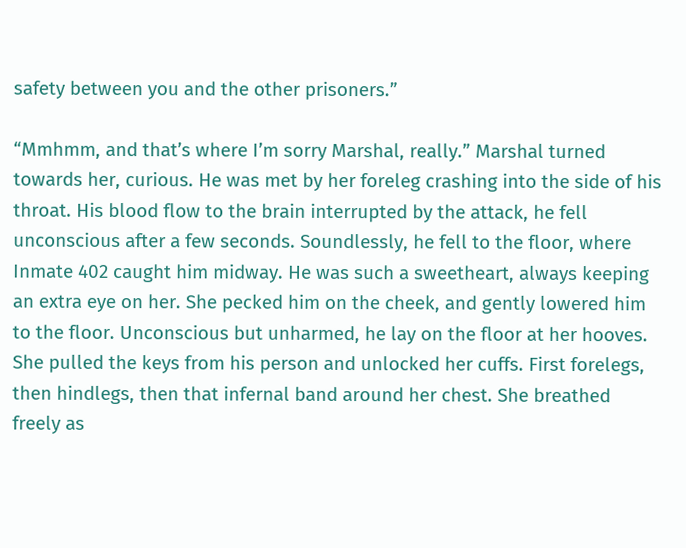safety between you and the other prisoners.”

“Mmhmm, and that’s where I’m sorry Marshal, really.” Marshal turned towards her, curious. He was met by her foreleg crashing into the side of his throat. His blood flow to the brain interrupted by the attack, he fell unconscious after a few seconds. Soundlessly, he fell to the floor, where Inmate 402 caught him midway. He was such a sweetheart, always keeping an extra eye on her. She pecked him on the cheek, and gently lowered him to the floor. Unconscious but unharmed, he lay on the floor at her hooves. She pulled the keys from his person and unlocked her cuffs. First forelegs, then hindlegs, then that infernal band around her chest. She breathed freely as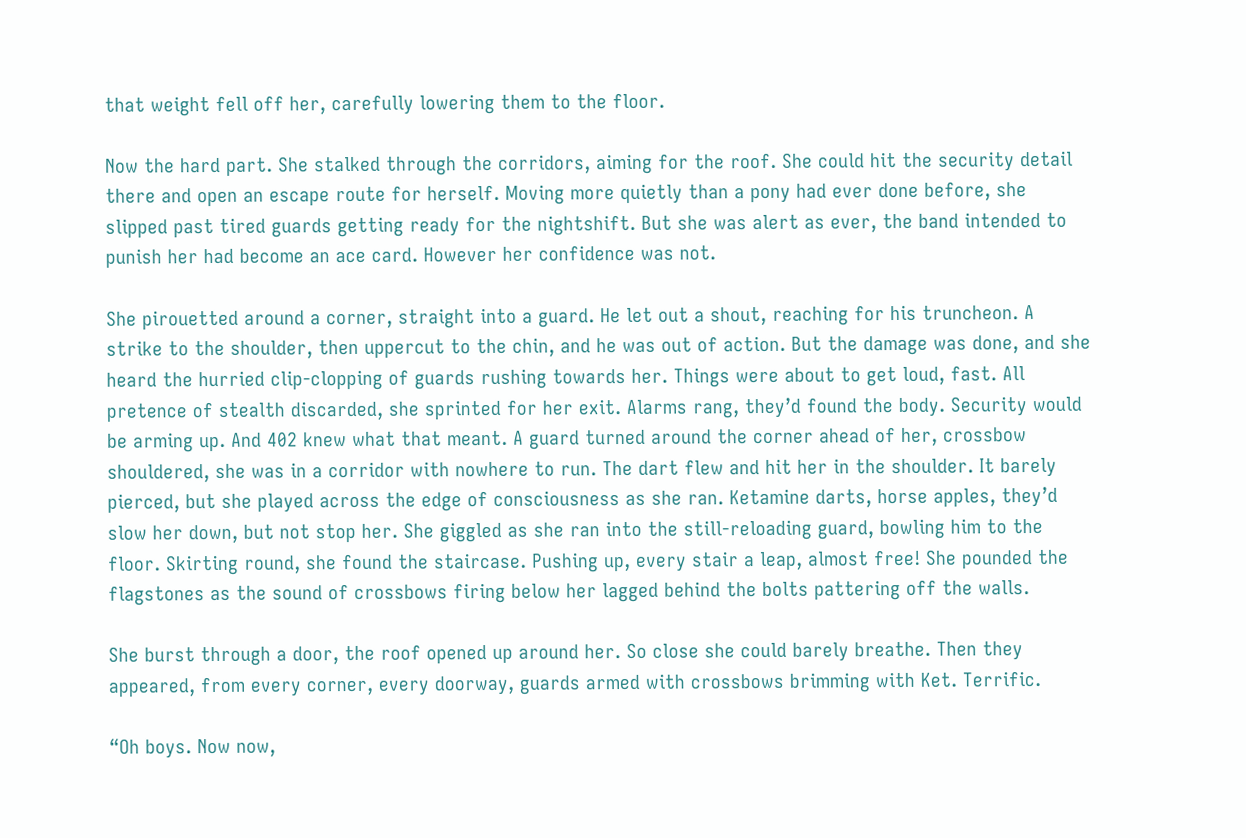that weight fell off her, carefully lowering them to the floor.

Now the hard part. She stalked through the corridors, aiming for the roof. She could hit the security detail there and open an escape route for herself. Moving more quietly than a pony had ever done before, she slipped past tired guards getting ready for the nightshift. But she was alert as ever, the band intended to punish her had become an ace card. However her confidence was not.

She pirouetted around a corner, straight into a guard. He let out a shout, reaching for his truncheon. A strike to the shoulder, then uppercut to the chin, and he was out of action. But the damage was done, and she heard the hurried clip-clopping of guards rushing towards her. Things were about to get loud, fast. All pretence of stealth discarded, she sprinted for her exit. Alarms rang, they’d found the body. Security would be arming up. And 402 knew what that meant. A guard turned around the corner ahead of her, crossbow shouldered, she was in a corridor with nowhere to run. The dart flew and hit her in the shoulder. It barely pierced, but she played across the edge of consciousness as she ran. Ketamine darts, horse apples, they’d slow her down, but not stop her. She giggled as she ran into the still-reloading guard, bowling him to the floor. Skirting round, she found the staircase. Pushing up, every stair a leap, almost free! She pounded the flagstones as the sound of crossbows firing below her lagged behind the bolts pattering off the walls.

She burst through a door, the roof opened up around her. So close she could barely breathe. Then they appeared, from every corner, every doorway, guards armed with crossbows brimming with Ket. Terrific.

“Oh boys. Now now,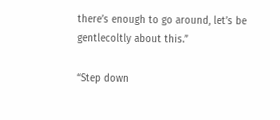there’s enough to go around, let’s be gentlecoltly about this.”

“Step down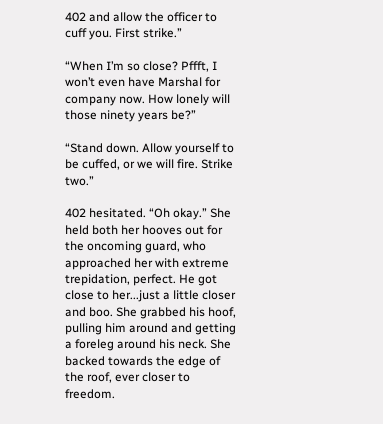402 and allow the officer to cuff you. First strike.”

“When I’m so close? Pffft, I won’t even have Marshal for company now. How lonely will those ninety years be?”

“Stand down. Allow yourself to be cuffed, or we will fire. Strike two.”

402 hesitated. “Oh okay.” She held both her hooves out for the oncoming guard, who approached her with extreme trepidation, perfect. He got close to her...just a little closer and boo. She grabbed his hoof, pulling him around and getting a foreleg around his neck. She backed towards the edge of the roof, ever closer to freedom.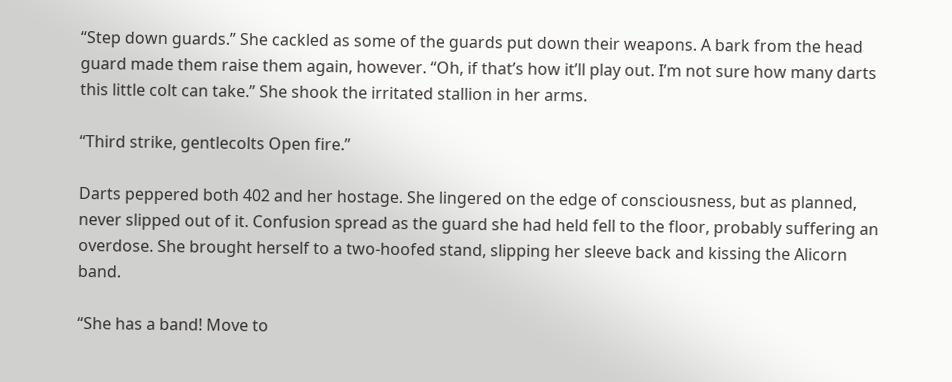“Step down guards.” She cackled as some of the guards put down their weapons. A bark from the head guard made them raise them again, however. “Oh, if that’s how it’ll play out. I’m not sure how many darts this little colt can take.” She shook the irritated stallion in her arms.

“Third strike, gentlecolts Open fire.”

Darts peppered both 402 and her hostage. She lingered on the edge of consciousness, but as planned, never slipped out of it. Confusion spread as the guard she had held fell to the floor, probably suffering an overdose. She brought herself to a two-hoofed stand, slipping her sleeve back and kissing the Alicorn band.

“She has a band! Move to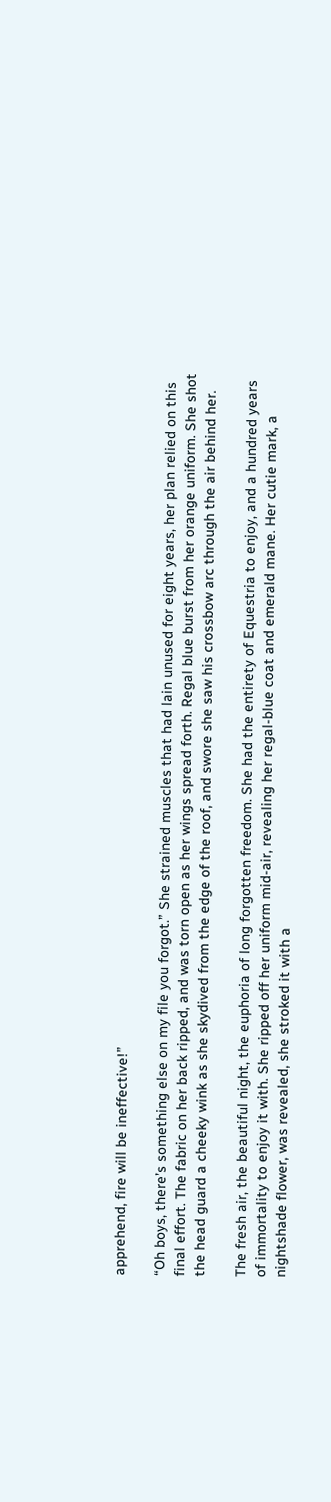apprehend, fire will be ineffective!”

“Oh boys, there’s something else on my file you forgot.” She strained muscles that had lain unused for eight years, her plan relied on this final effort. The fabric on her back ripped, and was torn open as her wings spread forth. Regal blue burst from her orange uniform. She shot the head guard a cheeky wink as she skydived from the edge of the roof, and swore she saw his crossbow arc through the air behind her.

The fresh air, the beautiful night, the euphoria of long forgotten freedom. She had the entirety of Equestria to enjoy, and a hundred years of immortality to enjoy it with. She ripped off her uniform mid-air, revealing her regal-blue coat and emerald mane. Her cutie mark, a nightshade flower, was revealed, she stroked it with a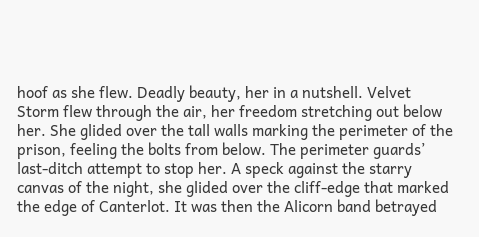hoof as she flew. Deadly beauty, her in a nutshell. Velvet Storm flew through the air, her freedom stretching out below her. She glided over the tall walls marking the perimeter of the prison, feeling the bolts from below. The perimeter guards’ last-ditch attempt to stop her. A speck against the starry canvas of the night, she glided over the cliff-edge that marked the edge of Canterlot. It was then the Alicorn band betrayed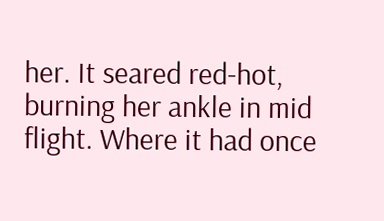her. It seared red-hot, burning her ankle in mid flight. Where it had once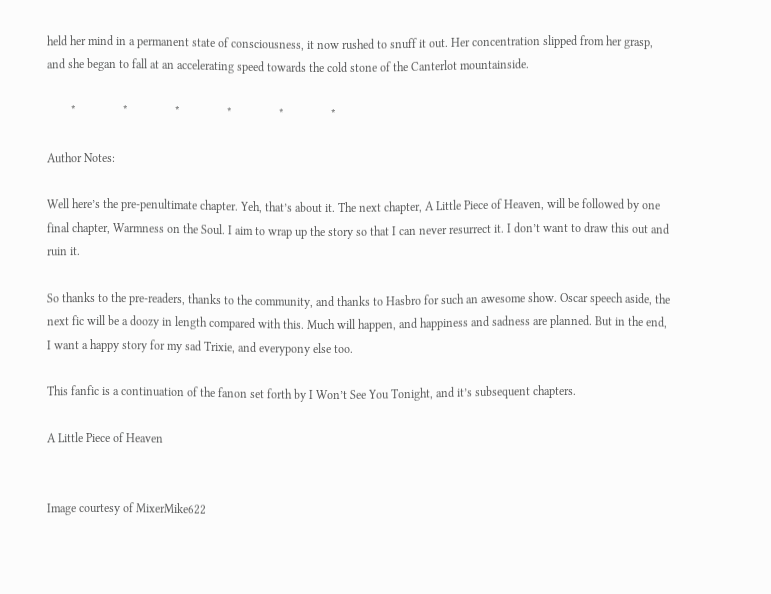held her mind in a permanent state of consciousness, it now rushed to snuff it out. Her concentration slipped from her grasp, and she began to fall at an accelerating speed towards the cold stone of the Canterlot mountainside.

        *                *                *                *                *                *

Author Notes:

Well here’s the pre-penultimate chapter. Yeh, that’s about it. The next chapter, A Little Piece of Heaven, will be followed by one final chapter, Warmness on the Soul. I aim to wrap up the story so that I can never resurrect it. I don’t want to draw this out and ruin it.

So thanks to the pre-readers, thanks to the community, and thanks to Hasbro for such an awesome show. Oscar speech aside, the next fic will be a doozy in length compared with this. Much will happen, and happiness and sadness are planned. But in the end, I want a happy story for my sad Trixie, and everypony else too.

This fanfic is a continuation of the fanon set forth by I Won’t See You Tonight, and it’s subsequent chapters.

A Little Piece of Heaven


Image courtesy of MixerMike622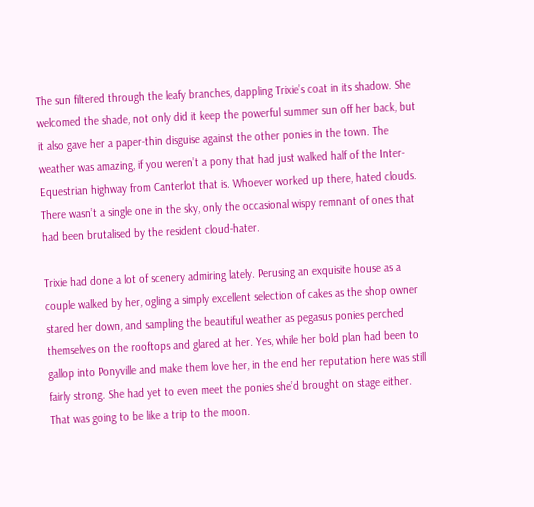The sun filtered through the leafy branches, dappling Trixie’s coat in its shadow. She welcomed the shade, not only did it keep the powerful summer sun off her back, but it also gave her a paper-thin disguise against the other ponies in the town. The weather was amazing, if you weren’t a pony that had just walked half of the Inter-Equestrian highway from Canterlot that is. Whoever worked up there, hated clouds. There wasn’t a single one in the sky, only the occasional wispy remnant of ones that had been brutalised by the resident cloud-hater.

Trixie had done a lot of scenery admiring lately. Perusing an exquisite house as a couple walked by her, ogling a simply excellent selection of cakes as the shop owner stared her down, and sampling the beautiful weather as pegasus ponies perched themselves on the rooftops and glared at her. Yes, while her bold plan had been to gallop into Ponyville and make them love her, in the end her reputation here was still fairly strong. She had yet to even meet the ponies she’d brought on stage either. That was going to be like a trip to the moon.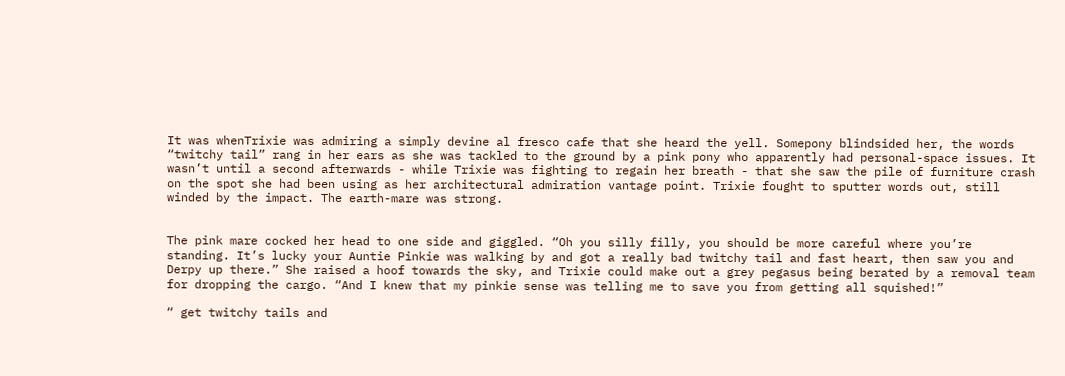It was whenTrixie was admiring a simply devine al fresco cafe that she heard the yell. Somepony blindsided her, the words “twitchy tail” rang in her ears as she was tackled to the ground by a pink pony who apparently had personal-space issues. It wasn’t until a second afterwards - while Trixie was fighting to regain her breath - that she saw the pile of furniture crash on the spot she had been using as her architectural admiration vantage point. Trixie fought to sputter words out, still winded by the impact. The earth-mare was strong.


The pink mare cocked her head to one side and giggled. “Oh you silly filly, you should be more careful where you’re standing. It’s lucky your Auntie Pinkie was walking by and got a really bad twitchy tail and fast heart, then saw you and Derpy up there.” She raised a hoof towards the sky, and Trixie could make out a grey pegasus being berated by a removal team for dropping the cargo. “And I knew that my pinkie sense was telling me to save you from getting all squished!”

“ get twitchy tails and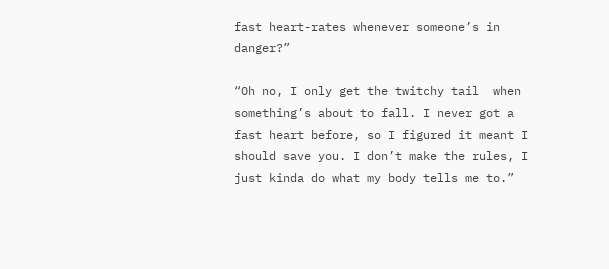fast heart-rates whenever someone’s in danger?”

“Oh no, I only get the twitchy tail  when something’s about to fall. I never got a fast heart before, so I figured it meant I should save you. I don’t make the rules, I just kinda do what my body tells me to.”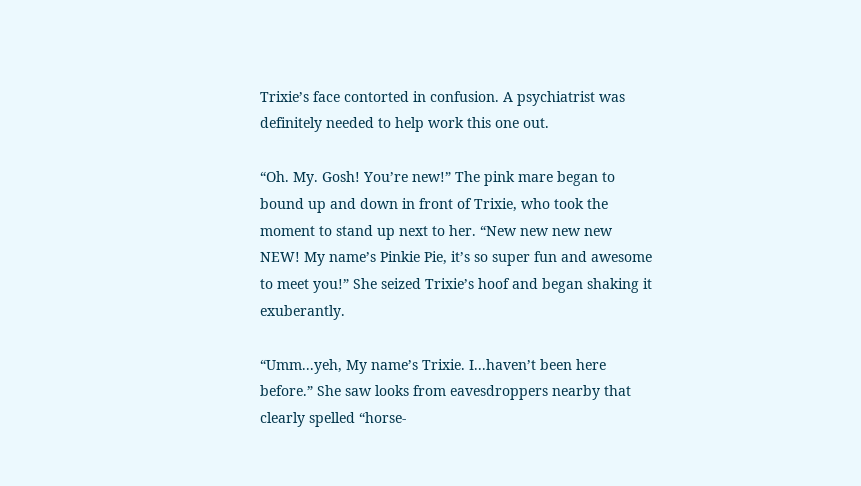Trixie’s face contorted in confusion. A psychiatrist was definitely needed to help work this one out.

“Oh. My. Gosh! You’re new!” The pink mare began to bound up and down in front of Trixie, who took the moment to stand up next to her. “New new new new NEW! My name’s Pinkie Pie, it’s so super fun and awesome to meet you!” She seized Trixie’s hoof and began shaking it exuberantly.

“Umm...yeh, My name’s Trixie. I...haven’t been here before.” She saw looks from eavesdroppers nearby that clearly spelled “horse-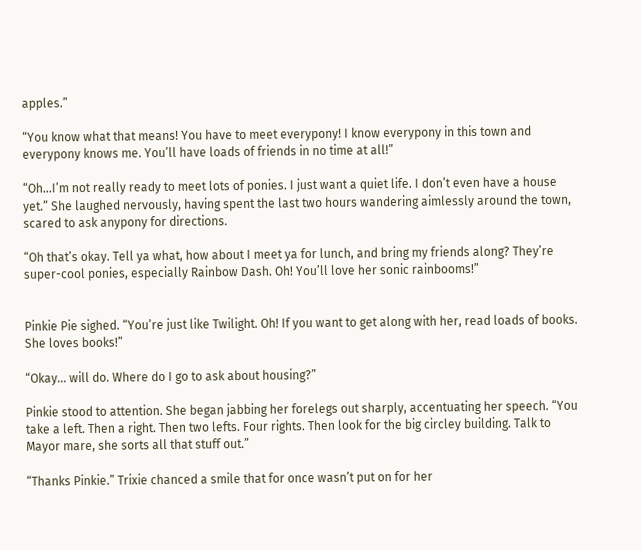apples.”

“You know what that means! You have to meet everypony! I know everypony in this town and everypony knows me. You’ll have loads of friends in no time at all!”

“Oh...I’m not really ready to meet lots of ponies. I just want a quiet life. I don’t even have a house yet.” She laughed nervously, having spent the last two hours wandering aimlessly around the town, scared to ask anypony for directions.

“Oh that’s okay. Tell ya what, how about I meet ya for lunch, and bring my friends along? They’re super-cool ponies, especially Rainbow Dash. Oh! You’ll love her sonic rainbooms!”


Pinkie Pie sighed. “You’re just like Twilight. Oh! If you want to get along with her, read loads of books. She loves books!”

“Okay... will do. Where do I go to ask about housing?”

Pinkie stood to attention. She began jabbing her forelegs out sharply, accentuating her speech. “You take a left. Then a right. Then two lefts. Four rights. Then look for the big circley building. Talk to Mayor mare, she sorts all that stuff out.”

“Thanks Pinkie.” Trixie chanced a smile that for once wasn’t put on for her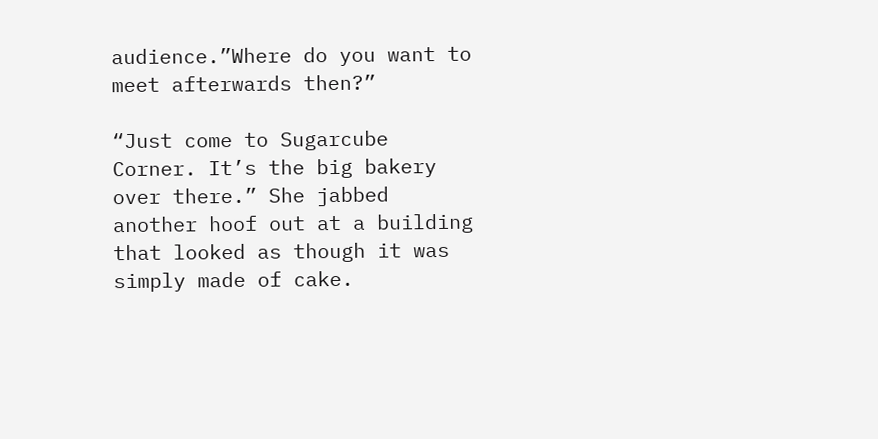audience.”Where do you want to meet afterwards then?”

“Just come to Sugarcube Corner. It’s the big bakery over there.” She jabbed another hoof out at a building that looked as though it was simply made of cake.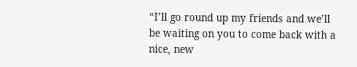“I’ll go round up my friends and we’ll be waiting on you to come back with a nice, new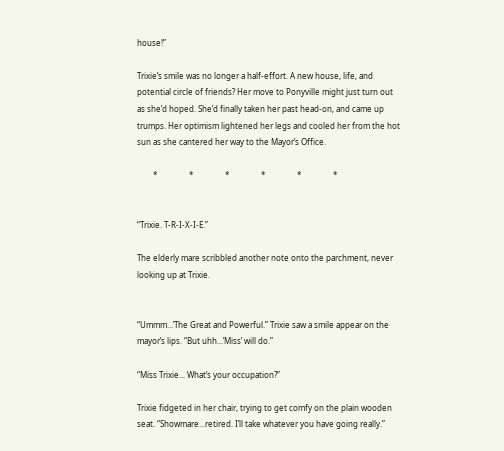house!”

Trixie’s smile was no longer a half-effort. A new house, life, and potential circle of friends? Her move to Ponyville might just turn out as she’d hoped. She’d finally taken her past head-on, and came up trumps. Her optimism lightened her legs and cooled her from the hot sun as she cantered her way to the Mayor’s Office.

        *                *                *                *                *                *


“Trixie. T-R-I-X-I-E.”

The elderly mare scribbled another note onto the parchment, never looking up at Trixie.


“Ummm...’The Great and Powerful.” Trixie saw a smile appear on the mayor’s lips. “But uhh...’Miss’ will do.”

“Miss Trixie... What’s your occupation?”

Trixie fidgeted in her chair, trying to get comfy on the plain wooden seat. “Showmare...retired. I’ll take whatever you have going really.”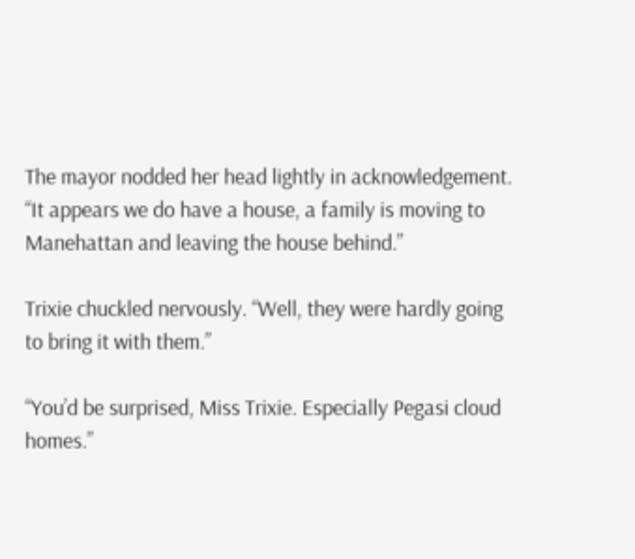The mayor nodded her head lightly in acknowledgement. “It appears we do have a house, a family is moving to Manehattan and leaving the house behind.”

Trixie chuckled nervously. “Well, they were hardly going to bring it with them.”

“You’d be surprised, Miss Trixie. Especially Pegasi cloud homes.”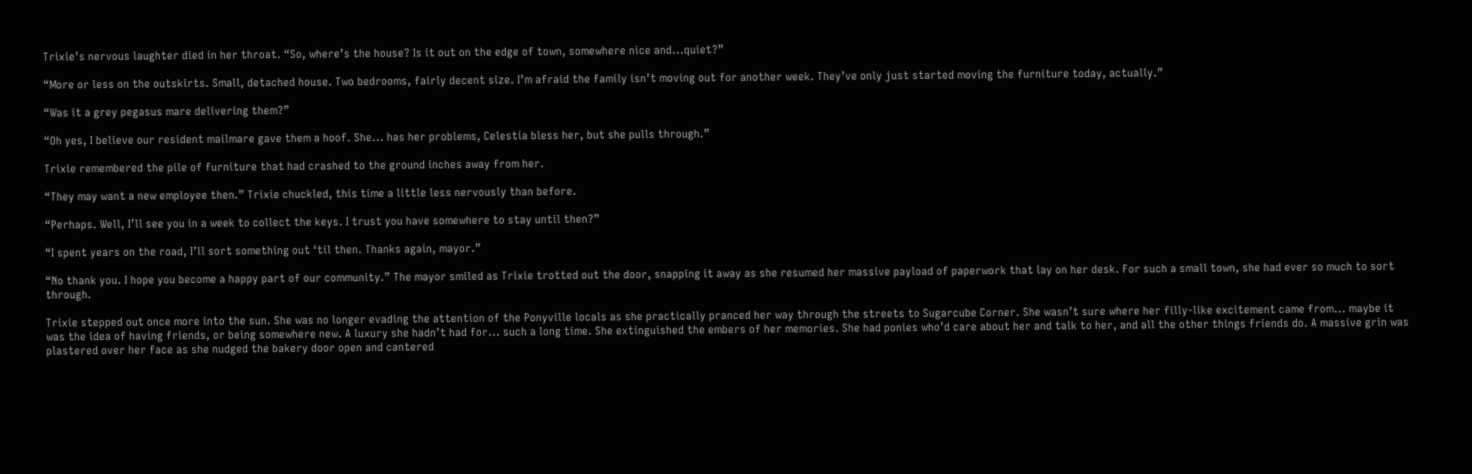Trixie’s nervous laughter died in her throat. “So, where’s the house? Is it out on the edge of town, somewhere nice and...quiet?”

“More or less on the outskirts. Small, detached house. Two bedrooms, fairly decent size. I’m afraid the family isn’t moving out for another week. They’ve only just started moving the furniture today, actually.”

“Was it a grey pegasus mare delivering them?”

“Oh yes, I believe our resident mailmare gave them a hoof. She... has her problems, Celestia bless her, but she pulls through.”

Trixie remembered the pile of furniture that had crashed to the ground inches away from her.

“They may want a new employee then.” Trixie chuckled, this time a little less nervously than before.

“Perhaps. Well, I’ll see you in a week to collect the keys. I trust you have somewhere to stay until then?”

“I spent years on the road, I’ll sort something out ‘til then. Thanks again, mayor.”

“No thank you. I hope you become a happy part of our community.” The mayor smiled as Trixie trotted out the door, snapping it away as she resumed her massive payload of paperwork that lay on her desk. For such a small town, she had ever so much to sort through.

Trixie stepped out once more into the sun. She was no longer evading the attention of the Ponyville locals as she practically pranced her way through the streets to Sugarcube Corner. She wasn’t sure where her filly-like excitement came from... maybe it was the idea of having friends, or being somewhere new. A luxury she hadn’t had for... such a long time. She extinguished the embers of her memories. She had ponies who’d care about her and talk to her, and all the other things friends do. A massive grin was plastered over her face as she nudged the bakery door open and cantered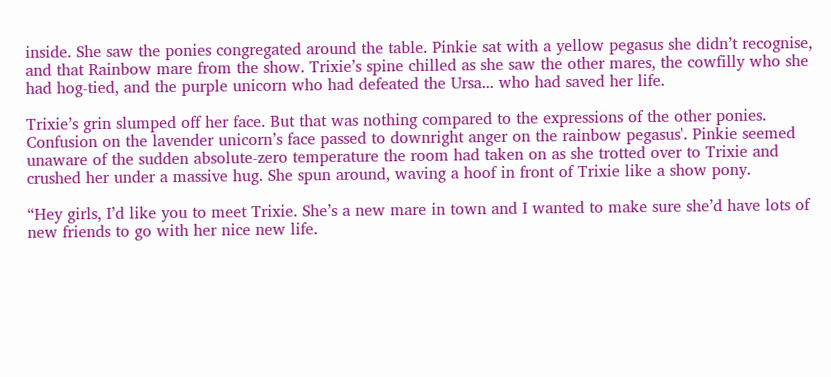inside. She saw the ponies congregated around the table. Pinkie sat with a yellow pegasus she didn’t recognise, and that Rainbow mare from the show. Trixie’s spine chilled as she saw the other mares, the cowfilly who she had hog-tied, and the purple unicorn who had defeated the Ursa... who had saved her life.

Trixie’s grin slumped off her face. But that was nothing compared to the expressions of the other ponies. Confusion on the lavender unicorn’s face passed to downright anger on the rainbow pegasus'. Pinkie seemed unaware of the sudden absolute-zero temperature the room had taken on as she trotted over to Trixie and crushed her under a massive hug. She spun around, waving a hoof in front of Trixie like a show pony.

“Hey girls, I’d like you to meet Trixie. She’s a new mare in town and I wanted to make sure she’d have lots of new friends to go with her nice new life.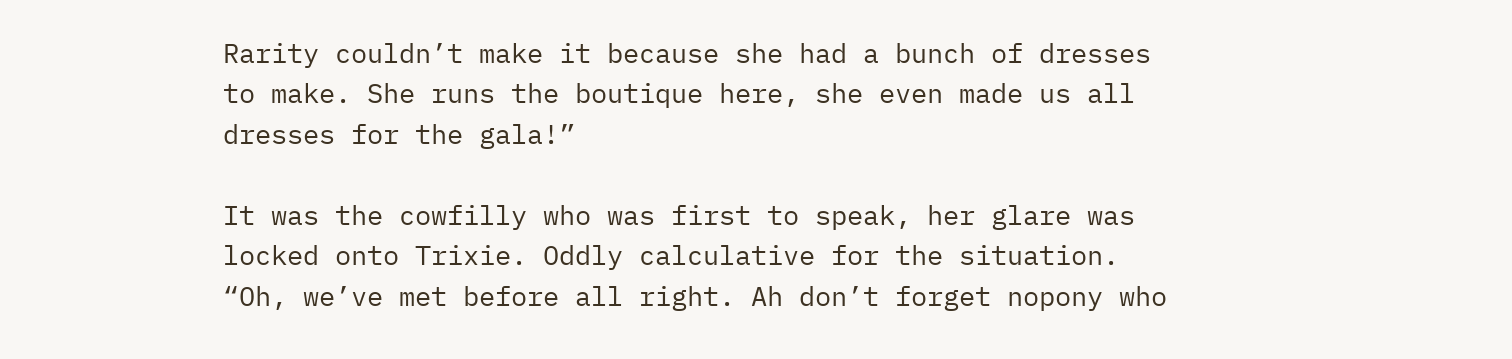Rarity couldn’t make it because she had a bunch of dresses to make. She runs the boutique here, she even made us all dresses for the gala!”

It was the cowfilly who was first to speak, her glare was locked onto Trixie. Oddly calculative for the situation. “Oh, we’ve met before all right. Ah don’t forget nopony who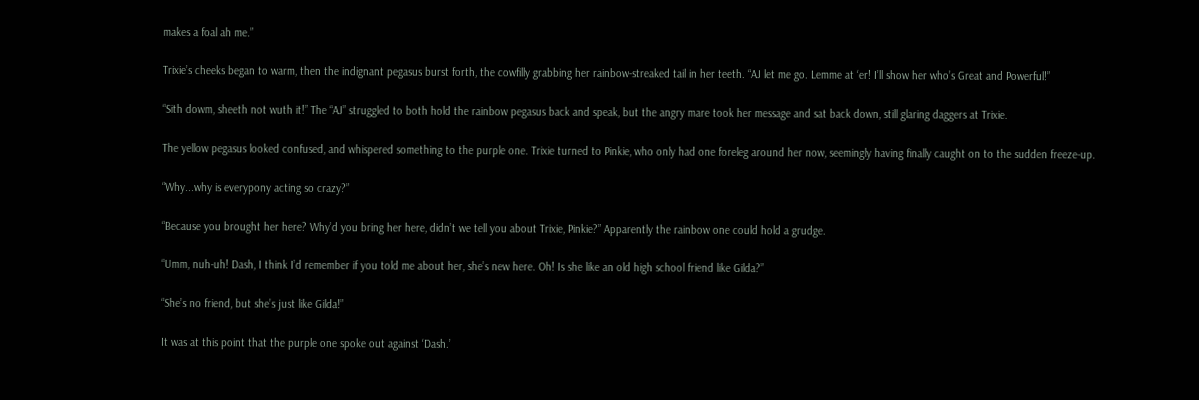makes a foal ah me.”

Trixie’s cheeks began to warm, then the indignant pegasus burst forth, the cowfilly grabbing her rainbow-streaked tail in her teeth. “AJ let me go. Lemme at ‘er! I’ll show her who’s Great and Powerful!”

“Sith dowm, sheeth not wuth it!” The “AJ” struggled to both hold the rainbow pegasus back and speak, but the angry mare took her message and sat back down, still glaring daggers at Trixie.

The yellow pegasus looked confused, and whispered something to the purple one. Trixie turned to Pinkie, who only had one foreleg around her now, seemingly having finally caught on to the sudden freeze-up.

“Why...why is everypony acting so crazy?”

“Because you brought her here? Why’d you bring her here, didn’t we tell you about Trixie, Pinkie?” Apparently the rainbow one could hold a grudge.

“Umm, nuh-uh! Dash, I think I’d remember if you told me about her, she’s new here. Oh! Is she like an old high school friend like Gilda?”

“She’s no friend, but she’s just like Gilda!”

It was at this point that the purple one spoke out against ‘Dash.’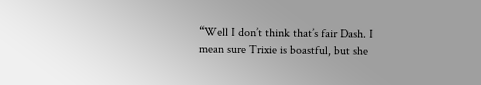“Well I don’t think that’s fair Dash. I mean sure Trixie is boastful, but she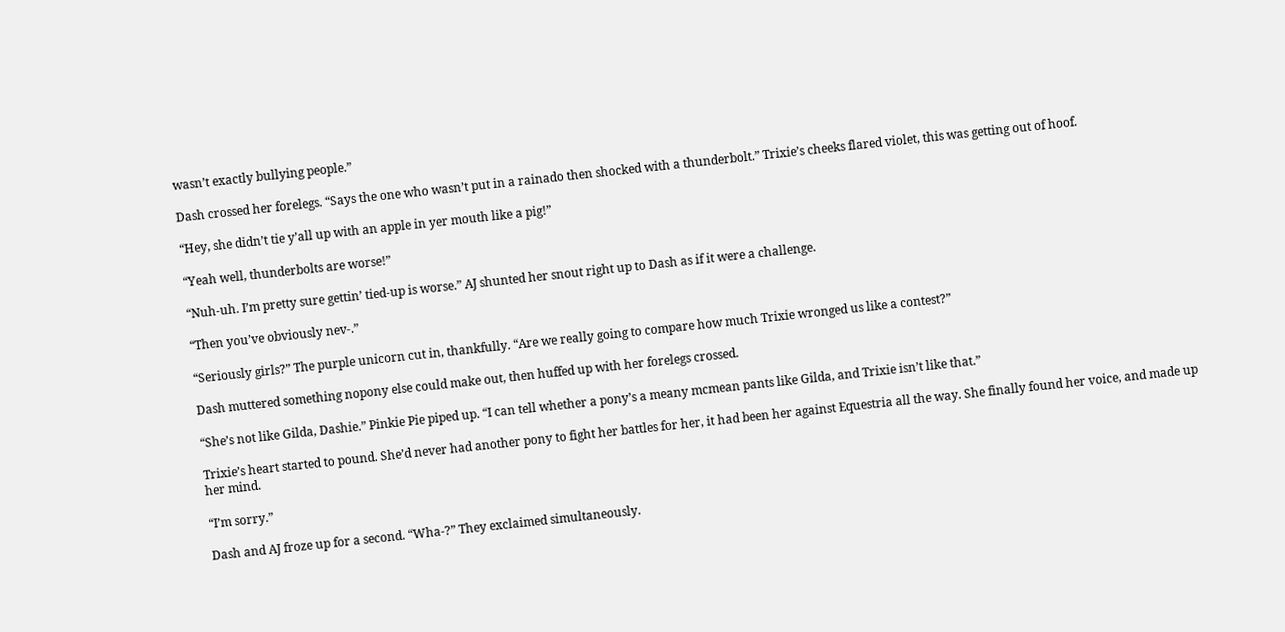wasn’t exactly bullying people.”

Dash crossed her forelegs. “Says the one who wasn’t put in a rainado then shocked with a thunderbolt.” Trixie’s cheeks flared violet, this was getting out of hoof.

“Hey, she didn’t tie y’all up with an apple in yer mouth like a pig!”

“Yeah well, thunderbolts are worse!”

“Nuh-uh. I’m pretty sure gettin’ tied-up is worse.” AJ shunted her snout right up to Dash as if it were a challenge.

“Then you’ve obviously nev-.”

“Seriously girls?” The purple unicorn cut in, thankfully. “Are we really going to compare how much Trixie wronged us like a contest?”

Dash muttered something nopony else could make out, then huffed up with her forelegs crossed.

“She’s not like Gilda, Dashie.” Pinkie Pie piped up. “I can tell whether a pony’s a meany mcmean pants like Gilda, and Trixie isn’t like that.”

Trixie’s heart started to pound. She’d never had another pony to fight her battles for her, it had been her against Equestria all the way. She finally found her voice, and made up her mind.

“I’m sorry.”

Dash and AJ froze up for a second. “Wha-?” They exclaimed simultaneously.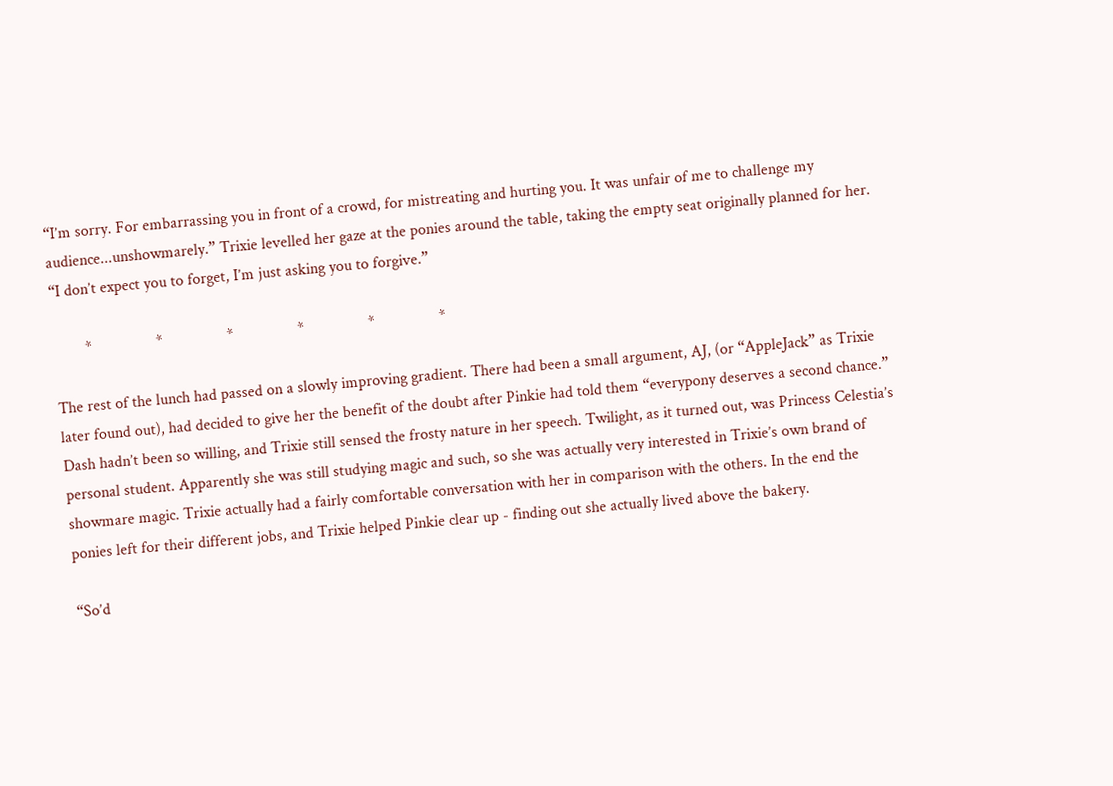“I’m sorry. For embarrassing you in front of a crowd, for mistreating and hurting you. It was unfair of me to challenge my audience...unshowmarely.” Trixie levelled her gaze at the ponies around the table, taking the empty seat originally planned for her. “I don’t expect you to forget, I’m just asking you to forgive.”

        *                *                *                *                *                *

The rest of the lunch had passed on a slowly improving gradient. There had been a small argument, AJ, (or “AppleJack” as Trixie later found out), had decided to give her the benefit of the doubt after Pinkie had told them “everypony deserves a second chance.” Dash hadn’t been so willing, and Trixie still sensed the frosty nature in her speech. Twilight, as it turned out, was Princess Celestia’s personal student. Apparently she was still studying magic and such, so she was actually very interested in Trixie’s own brand of showmare magic. Trixie actually had a fairly comfortable conversation with her in comparison with the others. In the end the ponies left for their different jobs, and Trixie helped Pinkie clear up - finding out she actually lived above the bakery.

“So’d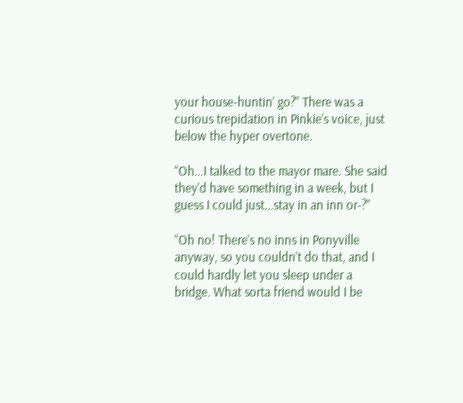your house-huntin’ go?” There was a curious trepidation in Pinkie’s voice, just below the hyper overtone.

“Oh...I talked to the mayor mare. She said they’d have something in a week, but I guess I could just...stay in an inn or-?”

“Oh no! There’s no inns in Ponyville anyway, so you couldn’t do that, and I could hardly let you sleep under a bridge. What sorta friend would I be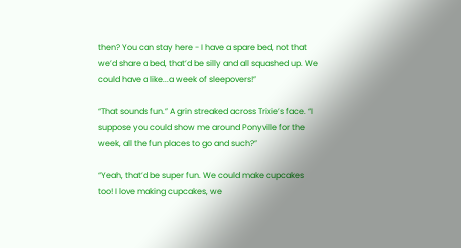then? You can stay here - I have a spare bed, not that we’d share a bed, that’d be silly and all squashed up. We could have a like...a week of sleepovers!”

“That sounds fun.” A grin streaked across Trixie’s face. “I suppose you could show me around Ponyville for the week, all the fun places to go and such?”

“Yeah, that’d be super fun. We could make cupcakes too! I love making cupcakes, we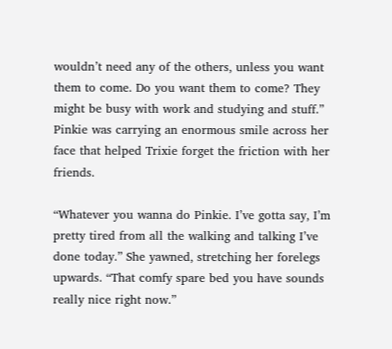wouldn’t need any of the others, unless you want them to come. Do you want them to come? They might be busy with work and studying and stuff.” Pinkie was carrying an enormous smile across her face that helped Trixie forget the friction with her friends.

“Whatever you wanna do Pinkie. I’ve gotta say, I’m pretty tired from all the walking and talking I’ve done today.” She yawned, stretching her forelegs upwards. “That comfy spare bed you have sounds really nice right now.”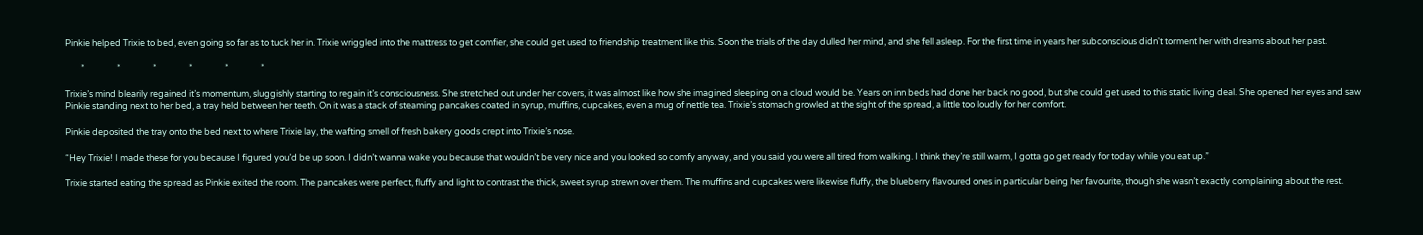Pinkie helped Trixie to bed, even going so far as to tuck her in. Trixie wriggled into the mattress to get comfier, she could get used to friendship treatment like this. Soon the trials of the day dulled her mind, and she fell asleep. For the first time in years her subconscious didn't torment her with dreams about her past.

        *                *                *                *                *                *

Trixie’s mind blearily regained it’s momentum, sluggishly starting to regain it’s consciousness. She stretched out under her covers, it was almost like how she imagined sleeping on a cloud would be. Years on inn beds had done her back no good, but she could get used to this static living deal. She opened her eyes and saw Pinkie standing next to her bed, a tray held between her teeth. On it was a stack of steaming pancakes coated in syrup, muffins, cupcakes, even a mug of nettle tea. Trixie’s stomach growled at the sight of the spread, a little too loudly for her comfort.

Pinkie deposited the tray onto the bed next to where Trixie lay, the wafting smell of fresh bakery goods crept into Trixie’s nose.

“Hey Trixie! I made these for you because I figured you’d be up soon. I didn’t wanna wake you because that wouldn’t be very nice and you looked so comfy anyway, and you said you were all tired from walking. I think they’re still warm, I gotta go get ready for today while you eat up.”

Trixie started eating the spread as Pinkie exited the room. The pancakes were perfect, fluffy and light to contrast the thick, sweet syrup strewn over them. The muffins and cupcakes were likewise fluffy, the blueberry flavoured ones in particular being her favourite, though she wasn’t exactly complaining about the rest.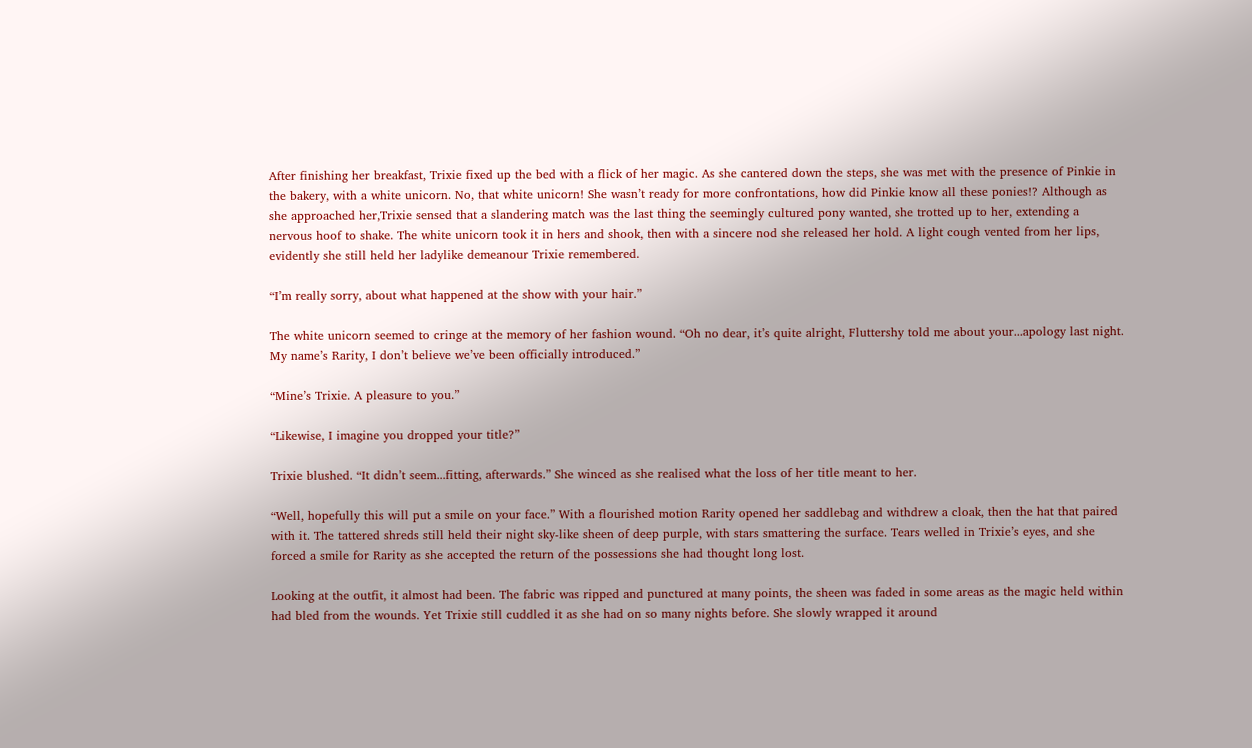After finishing her breakfast, Trixie fixed up the bed with a flick of her magic. As she cantered down the steps, she was met with the presence of Pinkie in the bakery, with a white unicorn. No, that white unicorn! She wasn’t ready for more confrontations, how did Pinkie know all these ponies!? Although as she approached her,Trixie sensed that a slandering match was the last thing the seemingly cultured pony wanted, she trotted up to her, extending a nervous hoof to shake. The white unicorn took it in hers and shook, then with a sincere nod she released her hold. A light cough vented from her lips, evidently she still held her ladylike demeanour Trixie remembered.

“I’m really sorry, about what happened at the show with your hair.”

The white unicorn seemed to cringe at the memory of her fashion wound. “Oh no dear, it’s quite alright, Fluttershy told me about your...apology last night. My name’s Rarity, I don’t believe we’ve been officially introduced.”

“Mine’s Trixie. A pleasure to you.”

“Likewise, I imagine you dropped your title?”

Trixie blushed. “It didn’t seem...fitting, afterwards.” She winced as she realised what the loss of her title meant to her.

“Well, hopefully this will put a smile on your face.” With a flourished motion Rarity opened her saddlebag and withdrew a cloak, then the hat that paired with it. The tattered shreds still held their night sky-like sheen of deep purple, with stars smattering the surface. Tears welled in Trixie’s eyes, and she forced a smile for Rarity as she accepted the return of the possessions she had thought long lost.

Looking at the outfit, it almost had been. The fabric was ripped and punctured at many points, the sheen was faded in some areas as the magic held within had bled from the wounds. Yet Trixie still cuddled it as she had on so many nights before. She slowly wrapped it around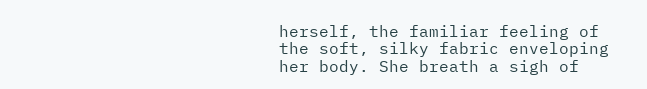herself, the familiar feeling of the soft, silky fabric enveloping her body. She breath a sigh of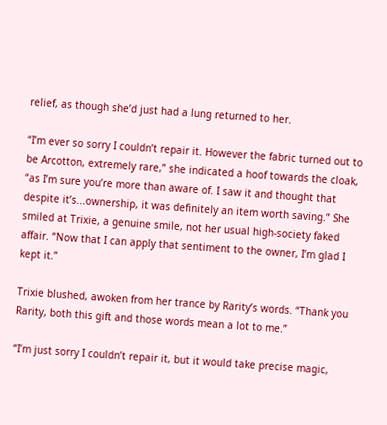relief, as though she’d just had a lung returned to her.

“I’m ever so sorry I couldn’t repair it. However the fabric turned out to be Arcotton, extremely rare,” she indicated a hoof towards the cloak, “as I’m sure you’re more than aware of. I saw it and thought that despite it’s...ownership, it was definitely an item worth saving.” She smiled at Trixie, a genuine smile, not her usual high-society faked affair. “Now that I can apply that sentiment to the owner, I’m glad I kept it.”

Trixie blushed, awoken from her trance by Rarity’s words. “Thank you Rarity, both this gift and those words mean a lot to me.”

“I’m just sorry I couldn’t repair it, but it would take precise magic,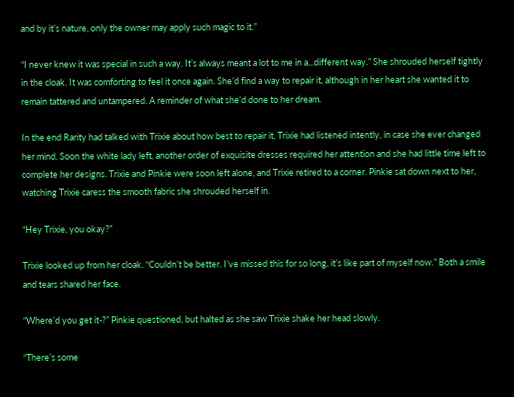and by it’s nature, only the owner may apply such magic to it.”

“I never knew it was special in such a way. It’s always meant a lot to me in a...different way.” She shrouded herself tightly in the cloak. It was comforting to feel it once again. She’d find a way to repair it, although in her heart she wanted it to remain tattered and untampered. A reminder of what she’d done to her dream.

In the end Rarity had talked with Trixie about how best to repair it, Trixie had listened intently, in case she ever changed her mind. Soon the white lady left, another order of exquisite dresses required her attention and she had little time left to complete her designs. Trixie and Pinkie were soon left alone, and Trixie retired to a corner. Pinkie sat down next to her, watching Trixie caress the smooth fabric she shrouded herself in.

“Hey Trixie, you okay?”

Trixie looked up from her cloak. “Couldn’t be better. I’ve missed this for so long, it’s like part of myself now.” Both a smile and tears shared her face.

“Where’d you get it-?” Pinkie questioned, but halted as she saw Trixie shake her head slowly.

“There’s some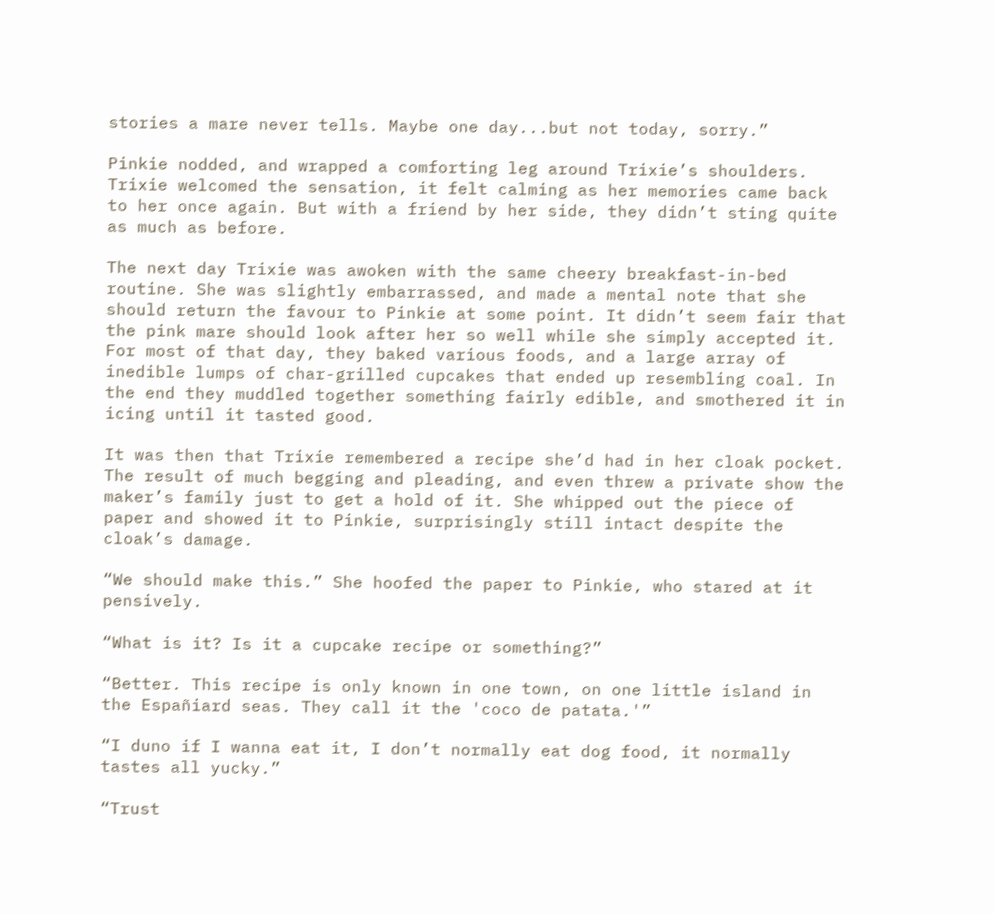stories a mare never tells. Maybe one day...but not today, sorry.”

Pinkie nodded, and wrapped a comforting leg around Trixie’s shoulders. Trixie welcomed the sensation, it felt calming as her memories came back to her once again. But with a friend by her side, they didn’t sting quite as much as before.

The next day Trixie was awoken with the same cheery breakfast-in-bed routine. She was slightly embarrassed, and made a mental note that she should return the favour to Pinkie at some point. It didn’t seem fair that the pink mare should look after her so well while she simply accepted it. For most of that day, they baked various foods, and a large array of inedible lumps of char-grilled cupcakes that ended up resembling coal. In the end they muddled together something fairly edible, and smothered it in icing until it tasted good.

It was then that Trixie remembered a recipe she’d had in her cloak pocket. The result of much begging and pleading, and even threw a private show the maker’s family just to get a hold of it. She whipped out the piece of paper and showed it to Pinkie, surprisingly still intact despite the cloak’s damage.

“We should make this.” She hoofed the paper to Pinkie, who stared at it pensively.

“What is it? Is it a cupcake recipe or something?”

“Better. This recipe is only known in one town, on one little island in the Españiard seas. They call it the 'coco de patata.'”

“I duno if I wanna eat it, I don’t normally eat dog food, it normally tastes all yucky.”

“Trust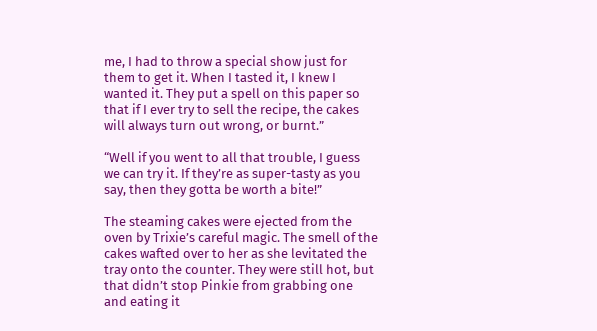me, I had to throw a special show just for them to get it. When I tasted it, I knew I wanted it. They put a spell on this paper so that if I ever try to sell the recipe, the cakes will always turn out wrong, or burnt.”

“Well if you went to all that trouble, I guess we can try it. If they’re as super-tasty as you say, then they gotta be worth a bite!”

The steaming cakes were ejected from the oven by Trixie’s careful magic. The smell of the cakes wafted over to her as she levitated the tray onto the counter. They were still hot, but that didn’t stop Pinkie from grabbing one and eating it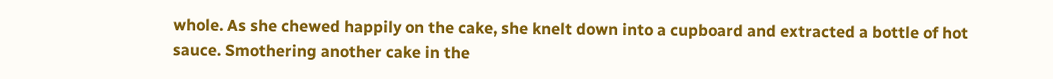whole. As she chewed happily on the cake, she knelt down into a cupboard and extracted a bottle of hot sauce. Smothering another cake in the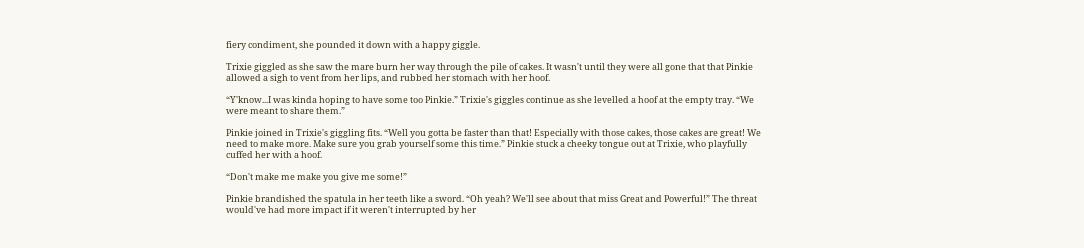fiery condiment, she pounded it down with a happy giggle.

Trixie giggled as she saw the mare burn her way through the pile of cakes. It wasn't until they were all gone that that Pinkie allowed a sigh to vent from her lips, and rubbed her stomach with her hoof.

“Y'know...I was kinda hoping to have some too Pinkie.” Trixie's giggles continue as she levelled a hoof at the empty tray. “We were meant to share them.”

Pinkie joined in Trixie's giggling fits. “Well you gotta be faster than that! Especially with those cakes, those cakes are great! We need to make more. Make sure you grab yourself some this time.” Pinkie stuck a cheeky tongue out at Trixie, who playfully cuffed her with a hoof.

“Don't make me make you give me some!”

Pinkie brandished the spatula in her teeth like a sword. “Oh yeah? We'll see about that miss Great and Powerful!” The threat would've had more impact if it weren't interrupted by her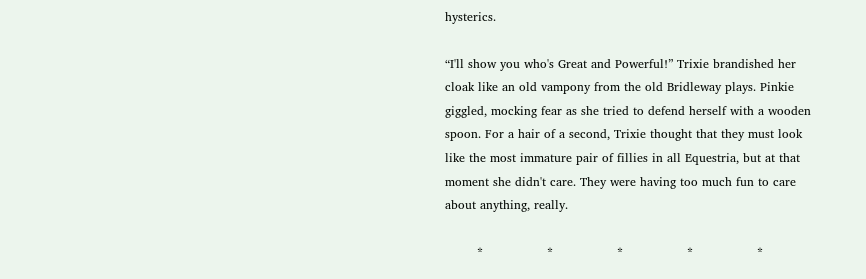hysterics.

“I'll show you who's Great and Powerful!” Trixie brandished her cloak like an old vampony from the old Bridleway plays. Pinkie giggled, mocking fear as she tried to defend herself with a wooden spoon. For a hair of a second, Trixie thought that they must look like the most immature pair of fillies in all Equestria, but at that moment she didn't care. They were having too much fun to care about anything, really.

        *                *                *                *                *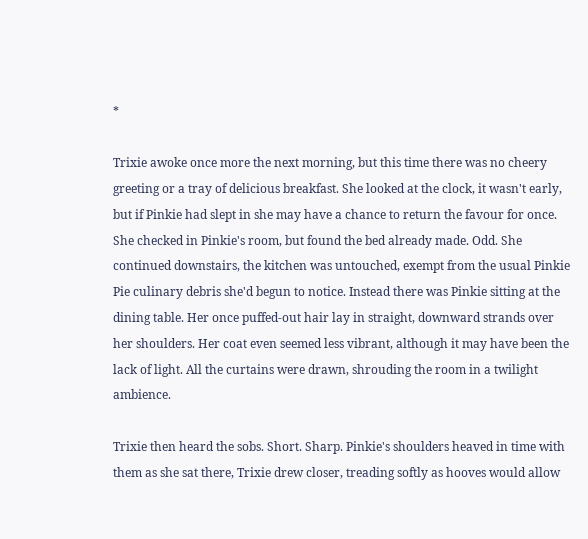*

Trixie awoke once more the next morning, but this time there was no cheery greeting or a tray of delicious breakfast. She looked at the clock, it wasn't early, but if Pinkie had slept in she may have a chance to return the favour for once. She checked in Pinkie's room, but found the bed already made. Odd. She continued downstairs, the kitchen was untouched, exempt from the usual Pinkie Pie culinary debris she'd begun to notice. Instead there was Pinkie sitting at the dining table. Her once puffed-out hair lay in straight, downward strands over her shoulders. Her coat even seemed less vibrant, although it may have been the lack of light. All the curtains were drawn, shrouding the room in a twilight ambience.

Trixie then heard the sobs. Short. Sharp. Pinkie's shoulders heaved in time with them as she sat there, Trixie drew closer, treading softly as hooves would allow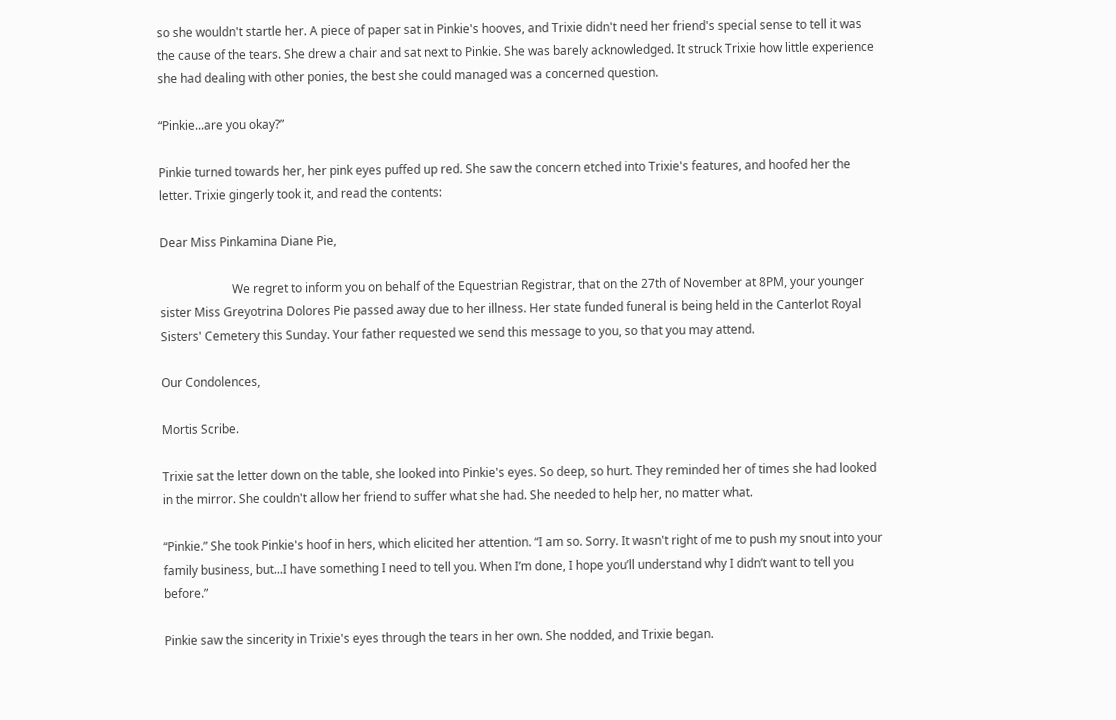so she wouldn't startle her. A piece of paper sat in Pinkie's hooves, and Trixie didn't need her friend's special sense to tell it was the cause of the tears. She drew a chair and sat next to Pinkie. She was barely acknowledged. It struck Trixie how little experience she had dealing with other ponies, the best she could managed was a concerned question.

“Pinkie...are you okay?”

Pinkie turned towards her, her pink eyes puffed up red. She saw the concern etched into Trixie's features, and hoofed her the letter. Trixie gingerly took it, and read the contents:

Dear Miss Pinkamina Diane Pie,

                        We regret to inform you on behalf of the Equestrian Registrar, that on the 27th of November at 8PM, your younger sister Miss Greyotrina Dolores Pie passed away due to her illness. Her state funded funeral is being held in the Canterlot Royal Sisters' Cemetery this Sunday. Your father requested we send this message to you, so that you may attend.

Our Condolences,

Mortis Scribe.

Trixie sat the letter down on the table, she looked into Pinkie's eyes. So deep, so hurt. They reminded her of times she had looked in the mirror. She couldn't allow her friend to suffer what she had. She needed to help her, no matter what.

“Pinkie.” She took Pinkie's hoof in hers, which elicited her attention. “I am so. Sorry. It wasn't right of me to push my snout into your family business, but...I have something I need to tell you. When I’m done, I hope you’ll understand why I didn’t want to tell you before.”

Pinkie saw the sincerity in Trixie's eyes through the tears in her own. She nodded, and Trixie began.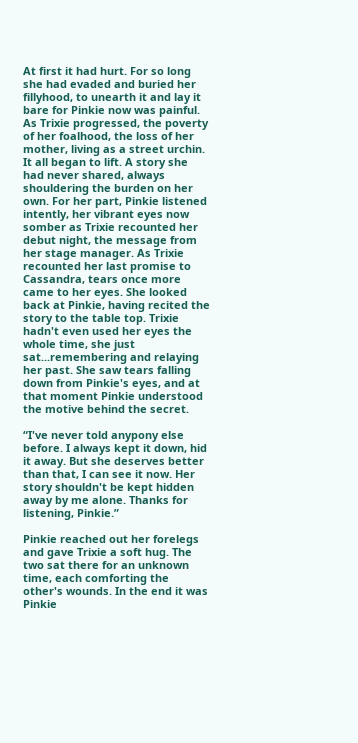At first it had hurt. For so long she had evaded and buried her fillyhood, to unearth it and lay it bare for Pinkie now was painful. As Trixie progressed, the poverty of her foalhood, the loss of her mother, living as a street urchin. It all began to lift. A story she had never shared, always shouldering the burden on her own. For her part, Pinkie listened intently, her vibrant eyes now somber as Trixie recounted her debut night, the message from her stage manager. As Trixie recounted her last promise to Cassandra, tears once more came to her eyes. She looked back at Pinkie, having recited the story to the table top. Trixie hadn't even used her eyes the whole time, she just sat...remembering and relaying her past. She saw tears falling down from Pinkie's eyes, and at that moment Pinkie understood the motive behind the secret.

“I've never told anypony else before. I always kept it down, hid it away. But she deserves better than that, I can see it now. Her story shouldn't be kept hidden away by me alone. Thanks for listening, Pinkie.”

Pinkie reached out her forelegs and gave Trixie a soft hug. The two sat there for an unknown time, each comforting the other's wounds. In the end it was Pinkie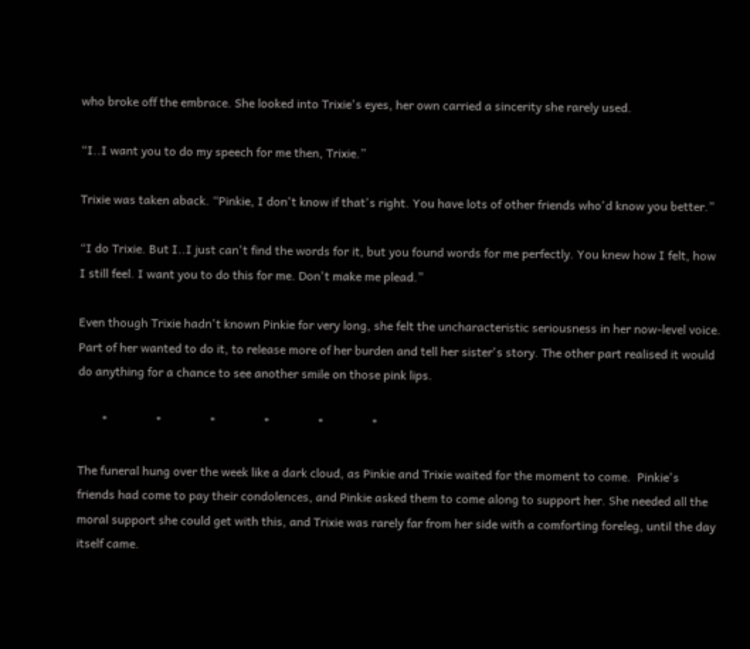who broke off the embrace. She looked into Trixie's eyes, her own carried a sincerity she rarely used.

“I..I want you to do my speech for me then, Trixie.”

Trixie was taken aback. “Pinkie, I don't know if that's right. You have lots of other friends who'd know you better.”

“I do Trixie. But I..I just can't find the words for it, but you found words for me perfectly. You knew how I felt, how I still feel. I want you to do this for me. Don't make me plead.”

Even though Trixie hadn't known Pinkie for very long, she felt the uncharacteristic seriousness in her now-level voice. Part of her wanted to do it, to release more of her burden and tell her sister's story. The other part realised it would do anything for a chance to see another smile on those pink lips.

        *                *                *                *                *                *

The funeral hung over the week like a dark cloud, as Pinkie and Trixie waited for the moment to come.  Pinkie's friends had come to pay their condolences, and Pinkie asked them to come along to support her. She needed all the moral support she could get with this, and Trixie was rarely far from her side with a comforting foreleg, until the day itself came.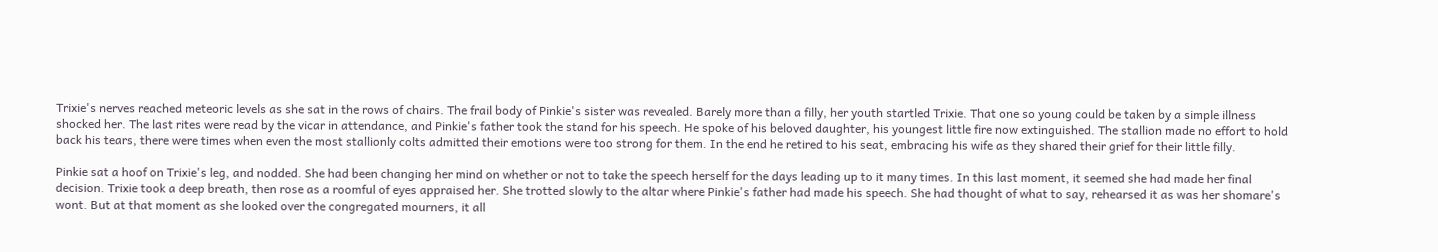Trixie's nerves reached meteoric levels as she sat in the rows of chairs. The frail body of Pinkie's sister was revealed. Barely more than a filly, her youth startled Trixie. That one so young could be taken by a simple illness shocked her. The last rites were read by the vicar in attendance, and Pinkie's father took the stand for his speech. He spoke of his beloved daughter, his youngest little fire now extinguished. The stallion made no effort to hold back his tears, there were times when even the most stallionly colts admitted their emotions were too strong for them. In the end he retired to his seat, embracing his wife as they shared their grief for their little filly.

Pinkie sat a hoof on Trixie's leg, and nodded. She had been changing her mind on whether or not to take the speech herself for the days leading up to it many times. In this last moment, it seemed she had made her final decision. Trixie took a deep breath, then rose as a roomful of eyes appraised her. She trotted slowly to the altar where Pinkie's father had made his speech. She had thought of what to say, rehearsed it as was her shomare's wont. But at that moment as she looked over the congregated mourners, it all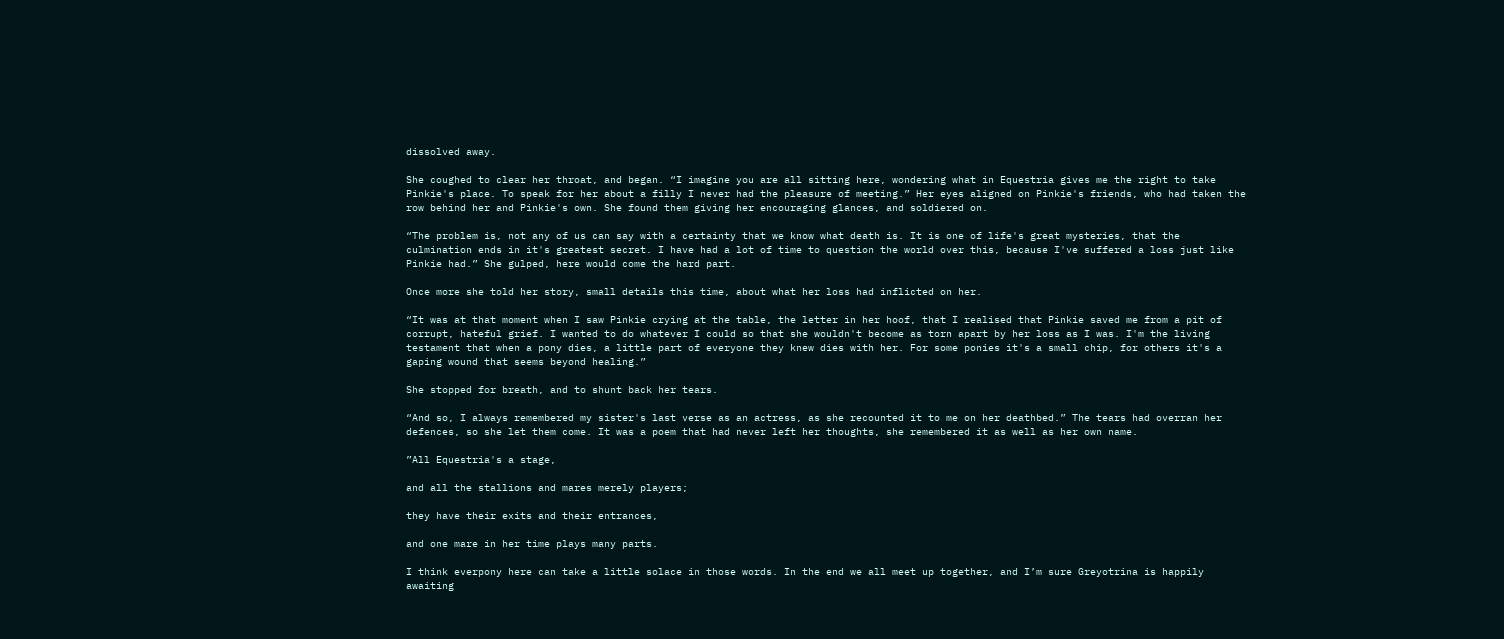dissolved away.

She coughed to clear her throat, and began. “I imagine you are all sitting here, wondering what in Equestria gives me the right to take Pinkie's place. To speak for her about a filly I never had the pleasure of meeting.” Her eyes aligned on Pinkie's friends, who had taken the row behind her and Pinkie's own. She found them giving her encouraging glances, and soldiered on.

“The problem is, not any of us can say with a certainty that we know what death is. It is one of life's great mysteries, that the culmination ends in it's greatest secret. I have had a lot of time to question the world over this, because I've suffered a loss just like Pinkie had.” She gulped, here would come the hard part.

Once more she told her story, small details this time, about what her loss had inflicted on her.

“It was at that moment when I saw Pinkie crying at the table, the letter in her hoof, that I realised that Pinkie saved me from a pit of corrupt, hateful grief. I wanted to do whatever I could so that she wouldn't become as torn apart by her loss as I was. I'm the living testament that when a pony dies, a little part of everyone they knew dies with her. For some ponies it's a small chip, for others it's a gaping wound that seems beyond healing.”

She stopped for breath, and to shunt back her tears.

“And so, I always remembered my sister's last verse as an actress, as she recounted it to me on her deathbed.” The tears had overran her defences, so she let them come. It was a poem that had never left her thoughts, she remembered it as well as her own name.

”All Equestria's a stage,

and all the stallions and mares merely players;

they have their exits and their entrances,

and one mare in her time plays many parts.

I think everpony here can take a little solace in those words. In the end we all meet up together, and I’m sure Greyotrina is happily awaiting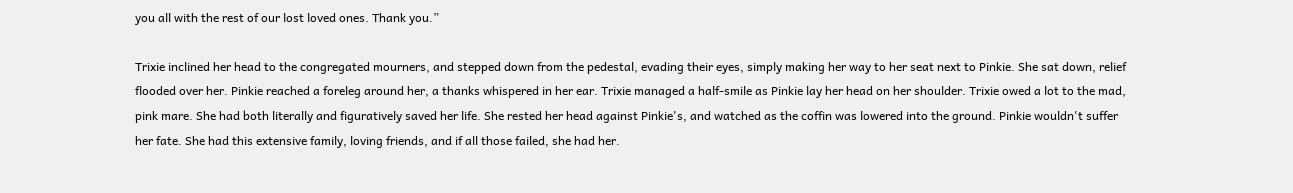you all with the rest of our lost loved ones. Thank you.”

Trixie inclined her head to the congregated mourners, and stepped down from the pedestal, evading their eyes, simply making her way to her seat next to Pinkie. She sat down, relief flooded over her. Pinkie reached a foreleg around her, a thanks whispered in her ear. Trixie managed a half-smile as Pinkie lay her head on her shoulder. Trixie owed a lot to the mad, pink mare. She had both literally and figuratively saved her life. She rested her head against Pinkie's, and watched as the coffin was lowered into the ground. Pinkie wouldn't suffer her fate. She had this extensive family, loving friends, and if all those failed, she had her.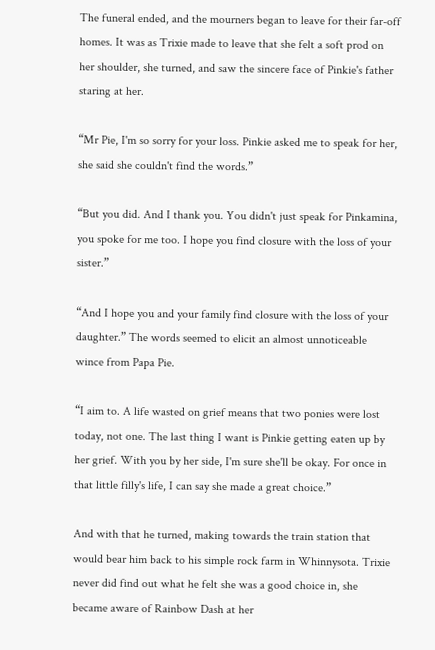The funeral ended, and the mourners began to leave for their far-off homes. It was as Trixie made to leave that she felt a soft prod on her shoulder, she turned, and saw the sincere face of Pinkie's father staring at her.

“Mr Pie, I'm so sorry for your loss. Pinkie asked me to speak for her, she said she couldn't find the words.”

“But you did. And I thank you. You didn't just speak for Pinkamina, you spoke for me too. I hope you find closure with the loss of your sister.”

“And I hope you and your family find closure with the loss of your daughter.” The words seemed to elicit an almost unnoticeable wince from Papa Pie.

“I aim to. A life wasted on grief means that two ponies were lost today, not one. The last thing I want is Pinkie getting eaten up by her grief. With you by her side, I'm sure she'll be okay. For once in that little filly's life, I can say she made a great choice.”

And with that he turned, making towards the train station that would bear him back to his simple rock farm in Whinnysota. Trixie never did find out what he felt she was a good choice in, she became aware of Rainbow Dash at her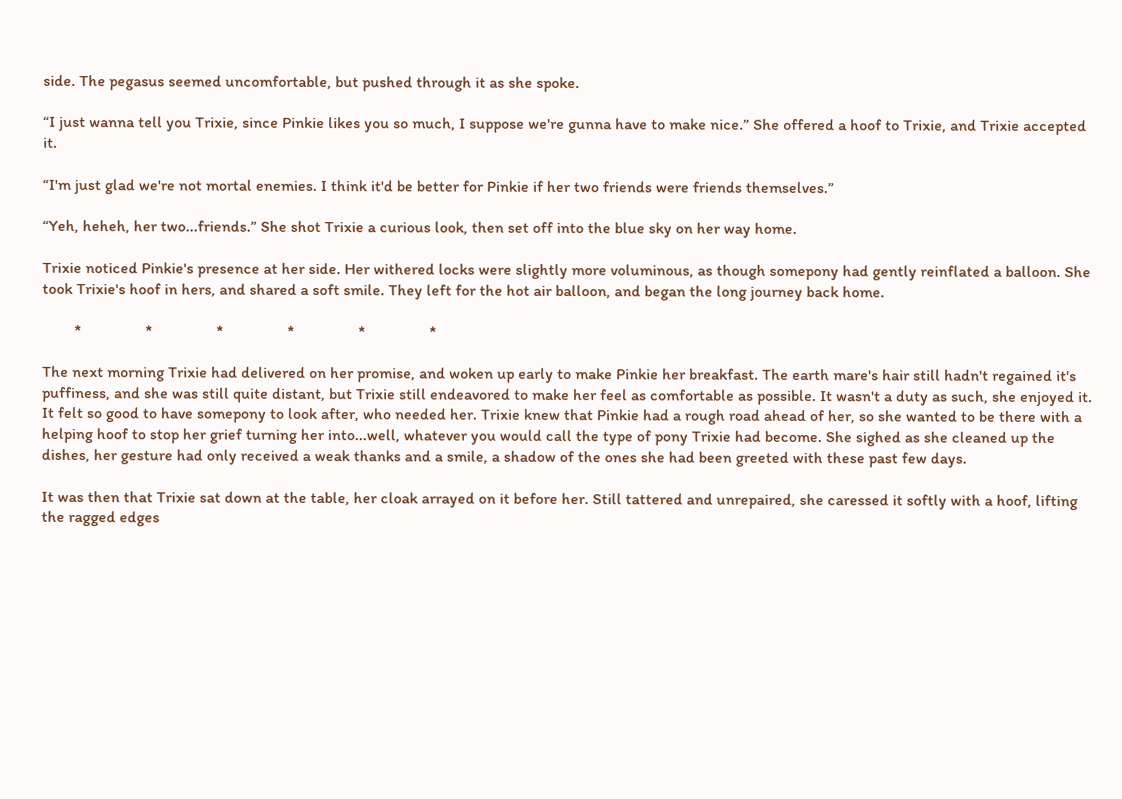side. The pegasus seemed uncomfortable, but pushed through it as she spoke.

“I just wanna tell you Trixie, since Pinkie likes you so much, I suppose we're gunna have to make nice.” She offered a hoof to Trixie, and Trixie accepted it.

“I'm just glad we're not mortal enemies. I think it'd be better for Pinkie if her two friends were friends themselves.”

“Yeh, heheh, her two...friends.” She shot Trixie a curious look, then set off into the blue sky on her way home.

Trixie noticed Pinkie's presence at her side. Her withered locks were slightly more voluminous, as though somepony had gently reinflated a balloon. She took Trixie's hoof in hers, and shared a soft smile. They left for the hot air balloon, and began the long journey back home.

        *                *                *                *                *                *

The next morning Trixie had delivered on her promise, and woken up early to make Pinkie her breakfast. The earth mare's hair still hadn't regained it's puffiness, and she was still quite distant, but Trixie still endeavored to make her feel as comfortable as possible. It wasn't a duty as such, she enjoyed it. It felt so good to have somepony to look after, who needed her. Trixie knew that Pinkie had a rough road ahead of her, so she wanted to be there with a helping hoof to stop her grief turning her into...well, whatever you would call the type of pony Trixie had become. She sighed as she cleaned up the dishes, her gesture had only received a weak thanks and a smile, a shadow of the ones she had been greeted with these past few days.

It was then that Trixie sat down at the table, her cloak arrayed on it before her. Still tattered and unrepaired, she caressed it softly with a hoof, lifting the ragged edges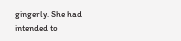gingerly. She had intended to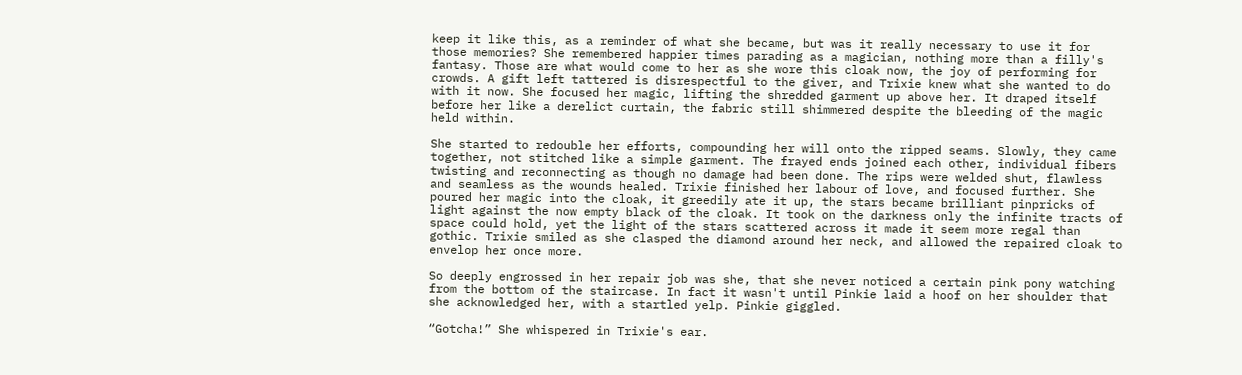keep it like this, as a reminder of what she became, but was it really necessary to use it for those memories? She remembered happier times parading as a magician, nothing more than a filly's fantasy. Those are what would come to her as she wore this cloak now, the joy of performing for crowds. A gift left tattered is disrespectful to the giver, and Trixie knew what she wanted to do with it now. She focused her magic, lifting the shredded garment up above her. It draped itself before her like a derelict curtain, the fabric still shimmered despite the bleeding of the magic held within.

She started to redouble her efforts, compounding her will onto the ripped seams. Slowly, they came together, not stitched like a simple garment. The frayed ends joined each other, individual fibers twisting and reconnecting as though no damage had been done. The rips were welded shut, flawless and seamless as the wounds healed. Trixie finished her labour of love, and focused further. She poured her magic into the cloak, it greedily ate it up, the stars became brilliant pinpricks of light against the now empty black of the cloak. It took on the darkness only the infinite tracts of space could hold, yet the light of the stars scattered across it made it seem more regal than gothic. Trixie smiled as she clasped the diamond around her neck, and allowed the repaired cloak to envelop her once more.

So deeply engrossed in her repair job was she, that she never noticed a certain pink pony watching from the bottom of the staircase. In fact it wasn't until Pinkie laid a hoof on her shoulder that she acknowledged her, with a startled yelp. Pinkie giggled.

“Gotcha!” She whispered in Trixie's ear.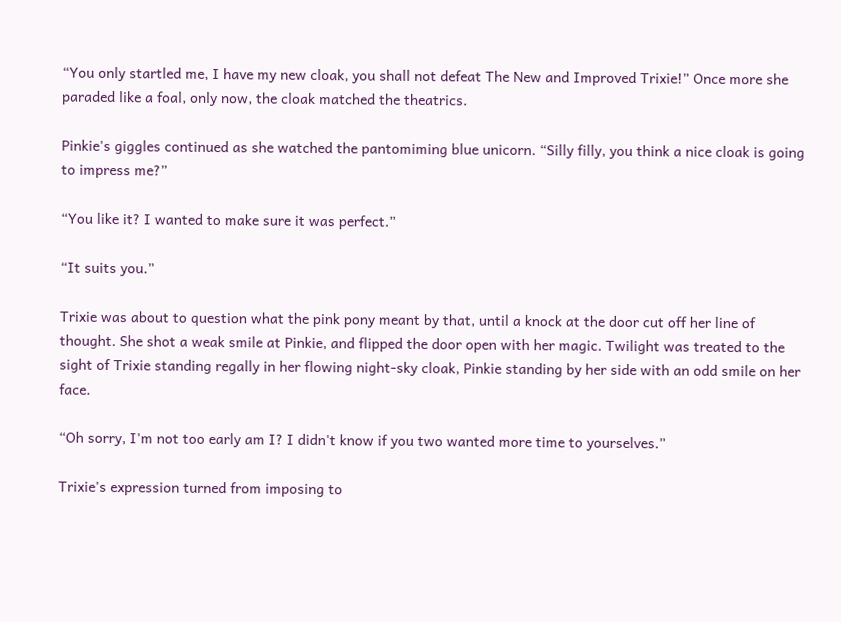“You only startled me, I have my new cloak, you shall not defeat The New and Improved Trixie!” Once more she paraded like a foal, only now, the cloak matched the theatrics.

Pinkie's giggles continued as she watched the pantomiming blue unicorn. “Silly filly, you think a nice cloak is going to impress me?”

“You like it? I wanted to make sure it was perfect.”

“It suits you.”

Trixie was about to question what the pink pony meant by that, until a knock at the door cut off her line of thought. She shot a weak smile at Pinkie, and flipped the door open with her magic. Twilight was treated to the sight of Trixie standing regally in her flowing night-sky cloak, Pinkie standing by her side with an odd smile on her face.

“Oh sorry, I'm not too early am I? I didn't know if you two wanted more time to yourselves.”

Trixie's expression turned from imposing to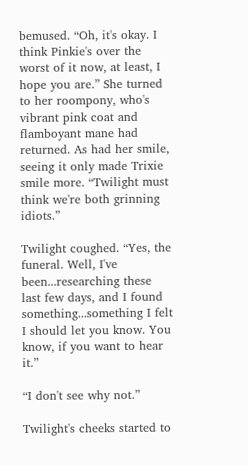bemused. “Oh, it's okay. I think Pinkie's over the worst of it now, at least, I hope you are.” She turned to her roompony, who's vibrant pink coat and flamboyant mane had returned. As had her smile, seeing it only made Trixie smile more. “Twilight must think we're both grinning idiots.”

Twilight coughed. “Yes, the funeral. Well, I've been...researching these last few days, and I found something...something I felt I should let you know. You know, if you want to hear it.”

“I don't see why not.”

Twilight's cheeks started to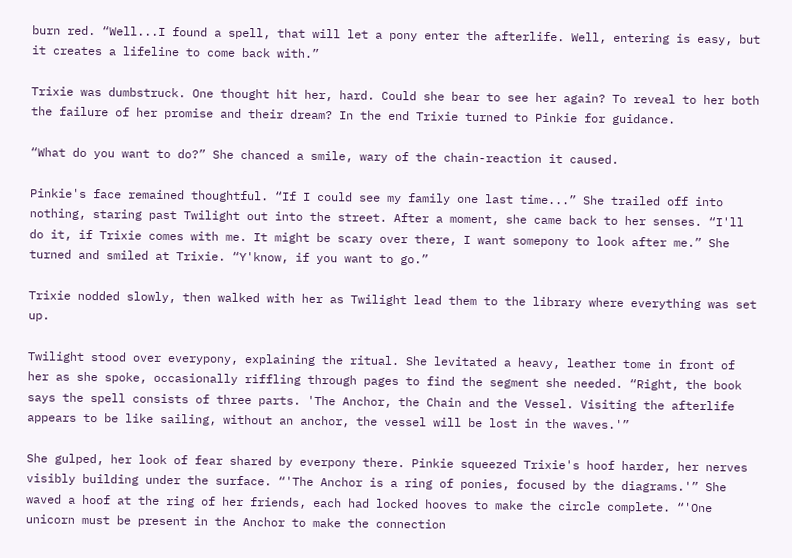burn red. “Well...I found a spell, that will let a pony enter the afterlife. Well, entering is easy, but it creates a lifeline to come back with.”

Trixie was dumbstruck. One thought hit her, hard. Could she bear to see her again? To reveal to her both the failure of her promise and their dream? In the end Trixie turned to Pinkie for guidance.

“What do you want to do?” She chanced a smile, wary of the chain-reaction it caused.

Pinkie's face remained thoughtful. “If I could see my family one last time...” She trailed off into nothing, staring past Twilight out into the street. After a moment, she came back to her senses. “I'll do it, if Trixie comes with me. It might be scary over there, I want somepony to look after me.” She turned and smiled at Trixie. “Y'know, if you want to go.”

Trixie nodded slowly, then walked with her as Twilight lead them to the library where everything was set up.

Twilight stood over everypony, explaining the ritual. She levitated a heavy, leather tome in front of her as she spoke, occasionally riffling through pages to find the segment she needed. “Right, the book says the spell consists of three parts. 'The Anchor, the Chain and the Vessel. Visiting the afterlife appears to be like sailing, without an anchor, the vessel will be lost in the waves.'”

She gulped, her look of fear shared by everpony there. Pinkie squeezed Trixie's hoof harder, her nerves visibly building under the surface. “'The Anchor is a ring of ponies, focused by the diagrams.'” She waved a hoof at the ring of her friends, each had locked hooves to make the circle complete. “'One unicorn must be present in the Anchor to make the connection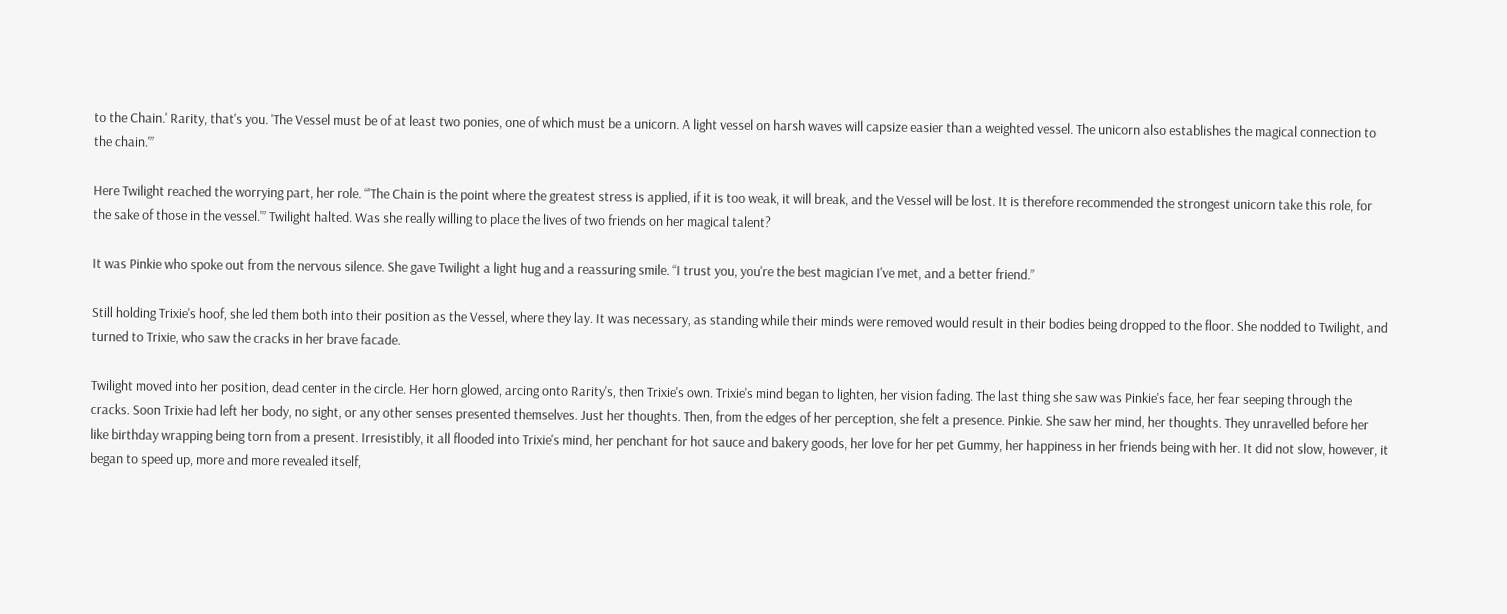to the Chain.' Rarity, that's you. 'The Vessel must be of at least two ponies, one of which must be a unicorn. A light vessel on harsh waves will capsize easier than a weighted vessel. The unicorn also establishes the magical connection to the chain.'”

Here Twilight reached the worrying part, her role. “'The Chain is the point where the greatest stress is applied, if it is too weak, it will break, and the Vessel will be lost. It is therefore recommended the strongest unicorn take this role, for the sake of those in the vessel.'” Twilight halted. Was she really willing to place the lives of two friends on her magical talent?

It was Pinkie who spoke out from the nervous silence. She gave Twilight a light hug and a reassuring smile. “I trust you, you're the best magician I've met, and a better friend.”

Still holding Trixie's hoof, she led them both into their position as the Vessel, where they lay. It was necessary, as standing while their minds were removed would result in their bodies being dropped to the floor. She nodded to Twilight, and turned to Trixie, who saw the cracks in her brave facade.

Twilight moved into her position, dead center in the circle. Her horn glowed, arcing onto Rarity's, then Trixie's own. Trixie's mind began to lighten, her vision fading. The last thing she saw was Pinkie's face, her fear seeping through the cracks. Soon Trixie had left her body, no sight, or any other senses presented themselves. Just her thoughts. Then, from the edges of her perception, she felt a presence. Pinkie. She saw her mind, her thoughts. They unravelled before her like birthday wrapping being torn from a present. Irresistibly, it all flooded into Trixie's mind, her penchant for hot sauce and bakery goods, her love for her pet Gummy, her happiness in her friends being with her. It did not slow, however, it began to speed up, more and more revealed itself,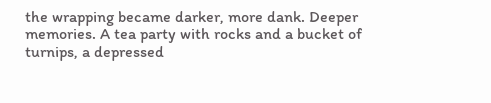the wrapping became darker, more dank. Deeper memories. A tea party with rocks and a bucket of turnips, a depressed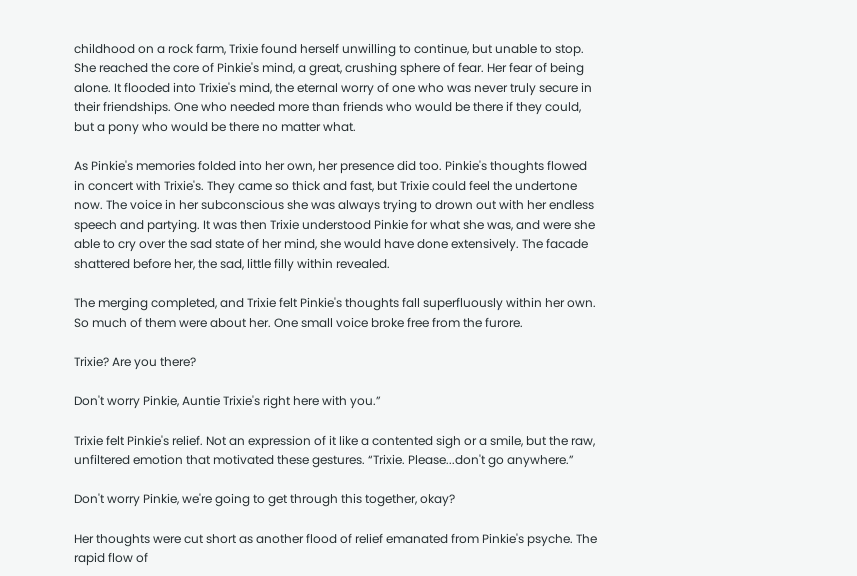childhood on a rock farm, Trixie found herself unwilling to continue, but unable to stop. She reached the core of Pinkie's mind, a great, crushing sphere of fear. Her fear of being alone. It flooded into Trixie's mind, the eternal worry of one who was never truly secure in their friendships. One who needed more than friends who would be there if they could, but a pony who would be there no matter what.

As Pinkie's memories folded into her own, her presence did too. Pinkie's thoughts flowed in concert with Trixie's. They came so thick and fast, but Trixie could feel the undertone now. The voice in her subconscious she was always trying to drown out with her endless speech and partying. It was then Trixie understood Pinkie for what she was, and were she able to cry over the sad state of her mind, she would have done extensively. The facade shattered before her, the sad, little filly within revealed.

The merging completed, and Trixie felt Pinkie's thoughts fall superfluously within her own. So much of them were about her. One small voice broke free from the furore.

Trixie? Are you there?

Don't worry Pinkie, Auntie Trixie's right here with you.”

Trixie felt Pinkie's relief. Not an expression of it like a contented sigh or a smile, but the raw, unfiltered emotion that motivated these gestures. “Trixie. Please...don't go anywhere.”

Don't worry Pinkie, we're going to get through this together, okay?

Her thoughts were cut short as another flood of relief emanated from Pinkie's psyche. The rapid flow of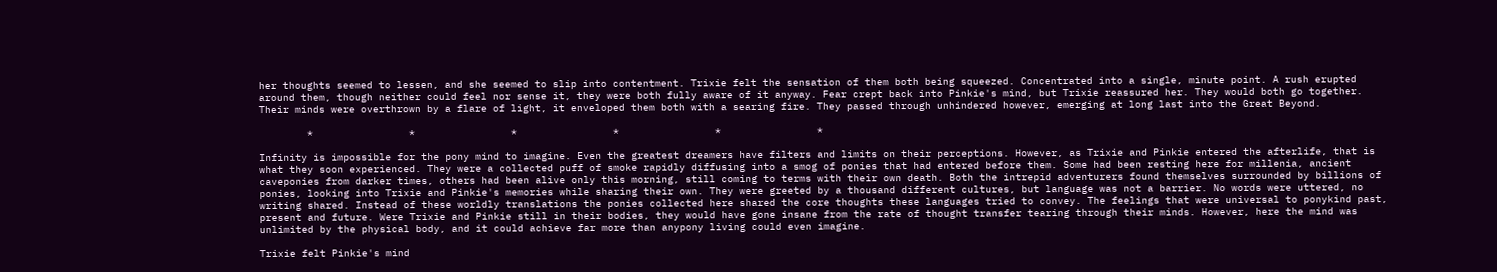her thoughts seemed to lessen, and she seemed to slip into contentment. Trixie felt the sensation of them both being squeezed. Concentrated into a single, minute point. A rush erupted around them, though neither could feel nor sense it, they were both fully aware of it anyway. Fear crept back into Pinkie's mind, but Trixie reassured her. They would both go together. Their minds were overthrown by a flare of light, it enveloped them both with a searing fire. They passed through unhindered however, emerging at long last into the Great Beyond.

        *                *                *                *                *                *

Infinity is impossible for the pony mind to imagine. Even the greatest dreamers have filters and limits on their perceptions. However, as Trixie and Pinkie entered the afterlife, that is what they soon experienced. They were a collected puff of smoke rapidly diffusing into a smog of ponies that had entered before them. Some had been resting here for millenia, ancient caveponies from darker times, others had been alive only this morning, still coming to terms with their own death. Both the intrepid adventurers found themselves surrounded by billions of ponies, looking into Trixie and Pinkie's memories while sharing their own. They were greeted by a thousand different cultures, but language was not a barrier. No words were uttered, no writing shared. Instead of these worldly translations the ponies collected here shared the core thoughts these languages tried to convey. The feelings that were universal to ponykind past, present and future. Were Trixie and Pinkie still in their bodies, they would have gone insane from the rate of thought transfer tearing through their minds. However, here the mind was unlimited by the physical body, and it could achieve far more than anypony living could even imagine.

Trixie felt Pinkie's mind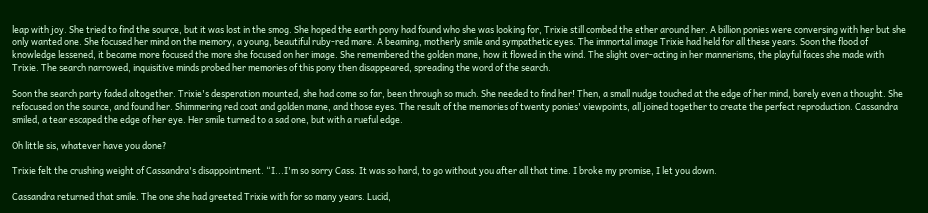leap with joy. She tried to find the source, but it was lost in the smog. She hoped the earth pony had found who she was looking for, Trixie still combed the ether around her. A billion ponies were conversing with her but she only wanted one. She focused her mind on the memory, a young, beautiful ruby-red mare. A beaming, motherly smile and sympathetic eyes. The immortal image Trixie had held for all these years. Soon the flood of knowledge lessened, it became more focused the more she focused on her image. She remembered the golden mane, how it flowed in the wind. The slight over-acting in her mannerisms, the playful faces she made with Trixie. The search narrowed, inquisitive minds probed her memories of this pony then disappeared, spreading the word of the search.

Soon the search party faded altogether. Trixie's desperation mounted, she had come so far, been through so much. She needed to find her! Then, a small nudge touched at the edge of her mind, barely even a thought. She refocused on the source, and found her. Shimmering red coat and golden mane, and those eyes. The result of the memories of twenty ponies' viewpoints, all joined together to create the perfect reproduction. Cassandra smiled, a tear escaped the edge of her eye. Her smile turned to a sad one, but with a rueful edge.

Oh little sis, whatever have you done?

Trixie felt the crushing weight of Cassandra's disappointment. “I...I'm so sorry Cass. It was so hard, to go without you after all that time. I broke my promise, I let you down.

Cassandra returned that smile. The one she had greeted Trixie with for so many years. Lucid,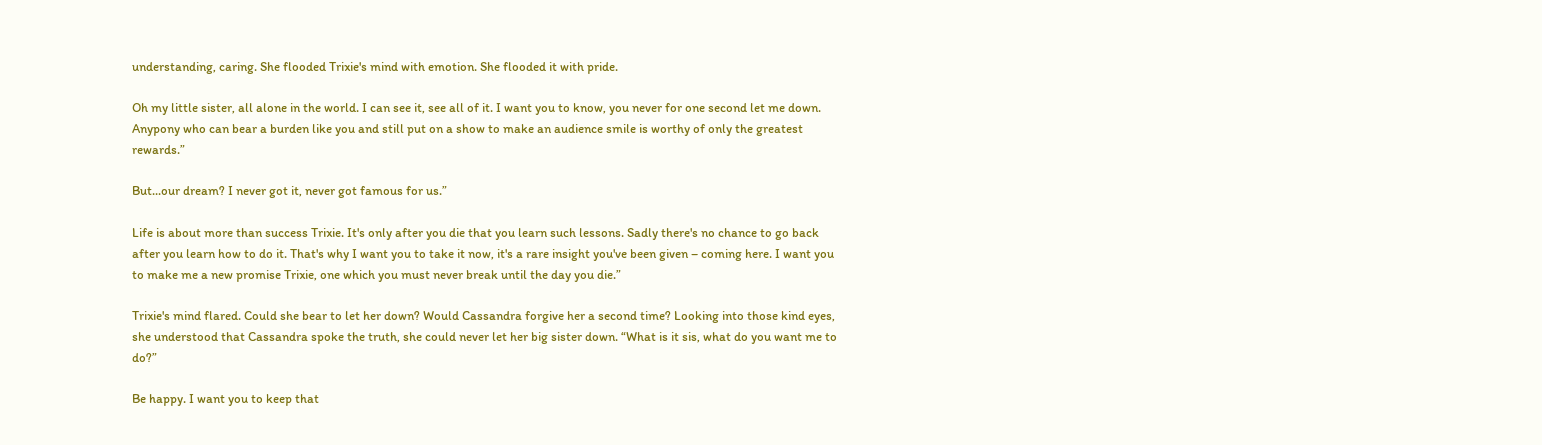understanding, caring. She flooded Trixie's mind with emotion. She flooded it with pride.

Oh my little sister, all alone in the world. I can see it, see all of it. I want you to know, you never for one second let me down. Anypony who can bear a burden like you and still put on a show to make an audience smile is worthy of only the greatest rewards.”

But...our dream? I never got it, never got famous for us.”

Life is about more than success Trixie. It's only after you die that you learn such lessons. Sadly there's no chance to go back after you learn how to do it. That's why I want you to take it now, it's a rare insight you've been given – coming here. I want you to make me a new promise Trixie, one which you must never break until the day you die.”

Trixie's mind flared. Could she bear to let her down? Would Cassandra forgive her a second time? Looking into those kind eyes, she understood that Cassandra spoke the truth, she could never let her big sister down. “What is it sis, what do you want me to do?”

Be happy. I want you to keep that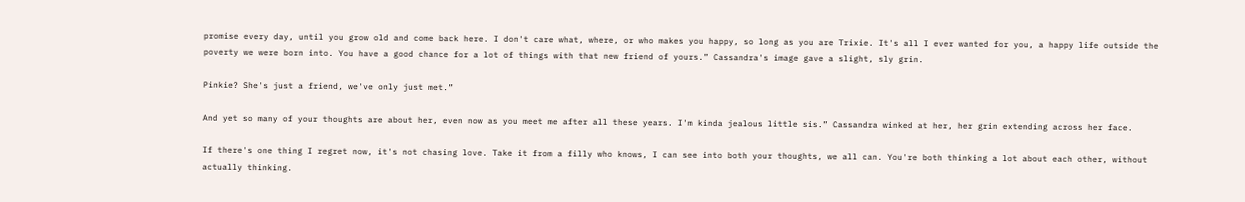promise every day, until you grow old and come back here. I don't care what, where, or who makes you happy, so long as you are Trixie. It's all I ever wanted for you, a happy life outside the poverty we were born into. You have a good chance for a lot of things with that new friend of yours.” Cassandra's image gave a slight, sly grin.

Pinkie? She's just a friend, we've only just met.”

And yet so many of your thoughts are about her, even now as you meet me after all these years. I'm kinda jealous little sis.” Cassandra winked at her, her grin extending across her face.

If there's one thing I regret now, it's not chasing love. Take it from a filly who knows, I can see into both your thoughts, we all can. You're both thinking a lot about each other, without actually thinking.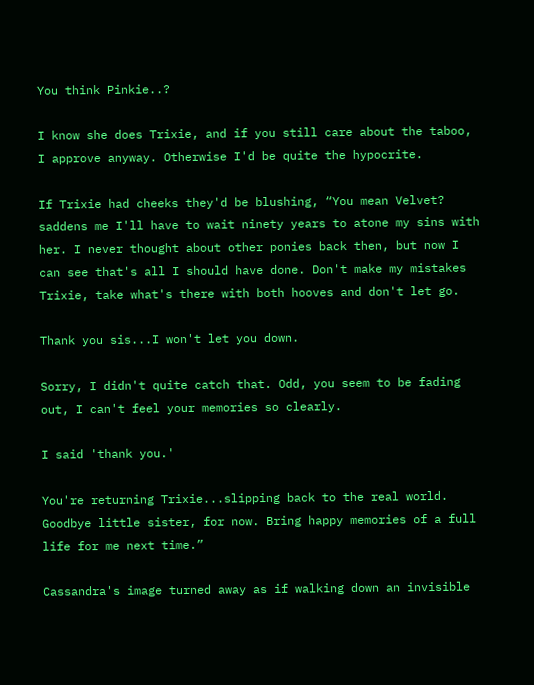You think Pinkie..?

I know she does Trixie, and if you still care about the taboo, I approve anyway. Otherwise I'd be quite the hypocrite.

If Trixie had cheeks they'd be blushing, “You mean Velvet? saddens me I'll have to wait ninety years to atone my sins with her. I never thought about other ponies back then, but now I can see that's all I should have done. Don't make my mistakes Trixie, take what's there with both hooves and don't let go.

Thank you sis...I won't let you down.

Sorry, I didn't quite catch that. Odd, you seem to be fading out, I can't feel your memories so clearly.

I said 'thank you.'

You're returning Trixie...slipping back to the real world. Goodbye little sister, for now. Bring happy memories of a full life for me next time.”

Cassandra's image turned away as if walking down an invisible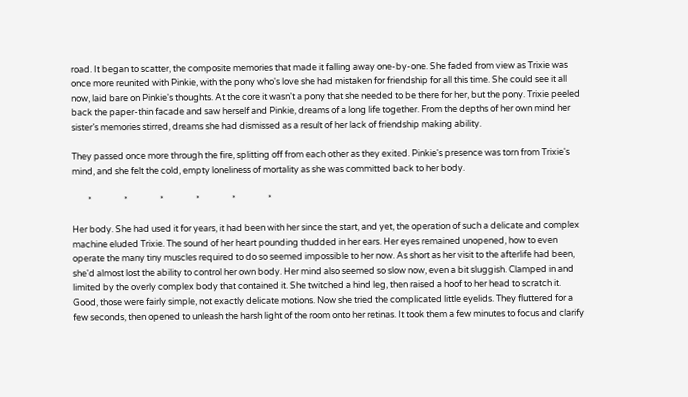road. It began to scatter, the composite memories that made it falling away one-by-one. She faded from view as Trixie was once more reunited with Pinkie, with the pony who's love she had mistaken for friendship for all this time. She could see it all now, laid bare on Pinkie's thoughts. At the core it wasn't a pony that she needed to be there for her, but the pony. Trixie peeled back the paper-thin facade and saw herself and Pinkie, dreams of a long life together. From the depths of her own mind her sister’s memories stirred, dreams she had dismissed as a result of her lack of friendship making ability.

They passed once more through the fire, splitting off from each other as they exited. Pinkie's presence was torn from Trixie's mind, and she felt the cold, empty loneliness of mortality as she was committed back to her body.

        *                *                *                *                *                *

Her body. She had used it for years, it had been with her since the start, and yet, the operation of such a delicate and complex machine eluded Trixie. The sound of her heart pounding thudded in her ears. Her eyes remained unopened, how to even operate the many tiny muscles required to do so seemed impossible to her now. As short as her visit to the afterlife had been, she'd almost lost the ability to control her own body. Her mind also seemed so slow now, even a bit sluggish. Clamped in and limited by the overly complex body that contained it. She twitched a hind leg, then raised a hoof to her head to scratch it. Good, those were fairly simple, not exactly delicate motions. Now she tried the complicated little eyelids. They fluttered for a few seconds, then opened to unleash the harsh light of the room onto her retinas. It took them a few minutes to focus and clarify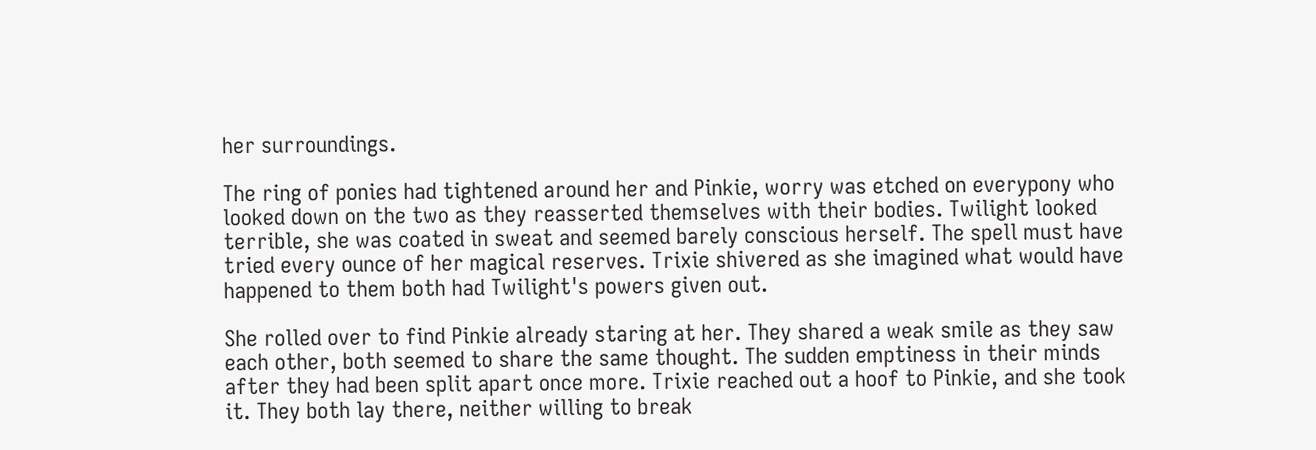her surroundings.

The ring of ponies had tightened around her and Pinkie, worry was etched on everypony who looked down on the two as they reasserted themselves with their bodies. Twilight looked terrible, she was coated in sweat and seemed barely conscious herself. The spell must have tried every ounce of her magical reserves. Trixie shivered as she imagined what would have happened to them both had Twilight's powers given out.

She rolled over to find Pinkie already staring at her. They shared a weak smile as they saw each other, both seemed to share the same thought. The sudden emptiness in their minds after they had been split apart once more. Trixie reached out a hoof to Pinkie, and she took it. They both lay there, neither willing to break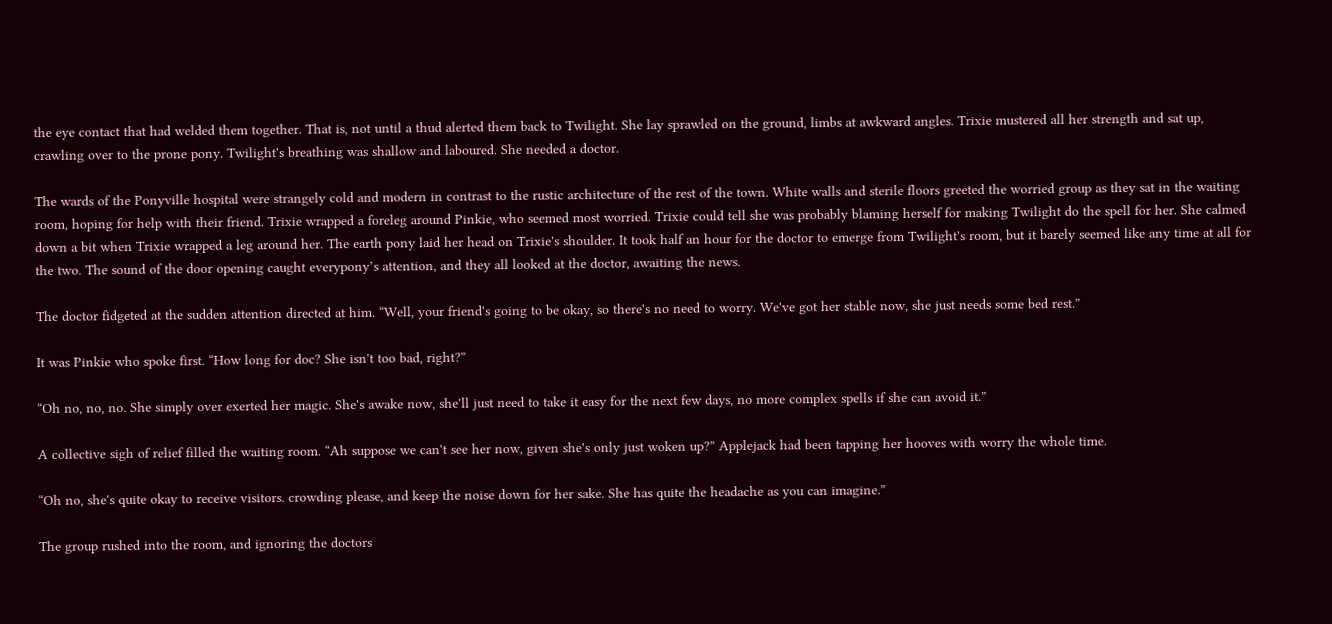the eye contact that had welded them together. That is, not until a thud alerted them back to Twilight. She lay sprawled on the ground, limbs at awkward angles. Trixie mustered all her strength and sat up, crawling over to the prone pony. Twilight's breathing was shallow and laboured. She needed a doctor.

The wards of the Ponyville hospital were strangely cold and modern in contrast to the rustic architecture of the rest of the town. White walls and sterile floors greeted the worried group as they sat in the waiting room, hoping for help with their friend. Trixie wrapped a foreleg around Pinkie, who seemed most worried. Trixie could tell she was probably blaming herself for making Twilight do the spell for her. She calmed down a bit when Trixie wrapped a leg around her. The earth pony laid her head on Trixie's shoulder. It took half an hour for the doctor to emerge from Twilight's room, but it barely seemed like any time at all for the two. The sound of the door opening caught everypony’s attention, and they all looked at the doctor, awaiting the news.

The doctor fidgeted at the sudden attention directed at him. “Well, your friend's going to be okay, so there's no need to worry. We've got her stable now, she just needs some bed rest.”

It was Pinkie who spoke first. “How long for doc? She isn't too bad, right?”

“Oh no, no, no. She simply over exerted her magic. She's awake now, she'll just need to take it easy for the next few days, no more complex spells if she can avoid it.”

A collective sigh of relief filled the waiting room. “Ah suppose we can't see her now, given she's only just woken up?” Applejack had been tapping her hooves with worry the whole time.

“Oh no, she's quite okay to receive visitors. crowding please, and keep the noise down for her sake. She has quite the headache as you can imagine.”

The group rushed into the room, and ignoring the doctors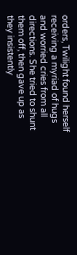orders, Twilight found herself receiving a myriad of hugs and worried cries from all directions. She tried to shunt them off, then gave up as they insistently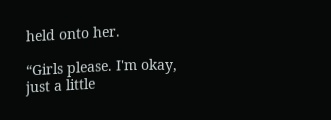held onto her.

“Girls please. I'm okay, just a little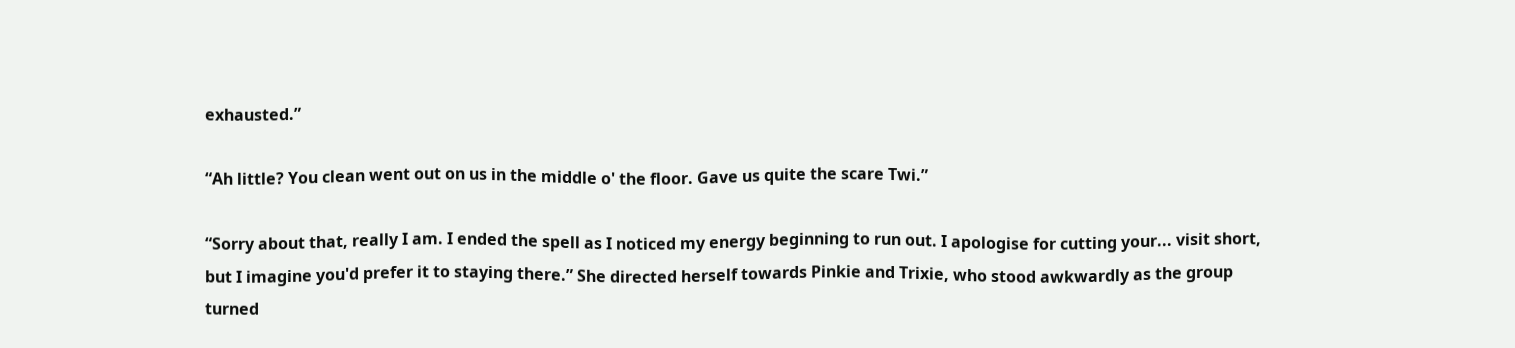exhausted.”

“Ah little? You clean went out on us in the middle o' the floor. Gave us quite the scare Twi.”

“Sorry about that, really I am. I ended the spell as I noticed my energy beginning to run out. I apologise for cutting your... visit short, but I imagine you'd prefer it to staying there.” She directed herself towards Pinkie and Trixie, who stood awkwardly as the group turned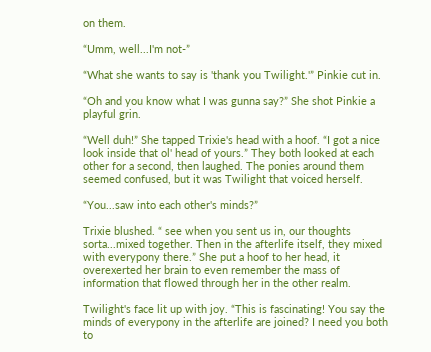on them.

“Umm, well...I'm not-”

“What she wants to say is 'thank you Twilight.'” Pinkie cut in.

“Oh and you know what I was gunna say?” She shot Pinkie a playful grin.

“Well duh!” She tapped Trixie's head with a hoof. “I got a nice look inside that ol' head of yours.” They both looked at each other for a second, then laughed. The ponies around them seemed confused, but it was Twilight that voiced herself.

“You...saw into each other's minds?”

Trixie blushed. “ see when you sent us in, our thoughts sorta...mixed together. Then in the afterlife itself, they mixed with everypony there.” She put a hoof to her head, it overexerted her brain to even remember the mass of information that flowed through her in the other realm.

Twilight's face lit up with joy. “This is fascinating! You say the minds of everypony in the afterlife are joined? I need you both to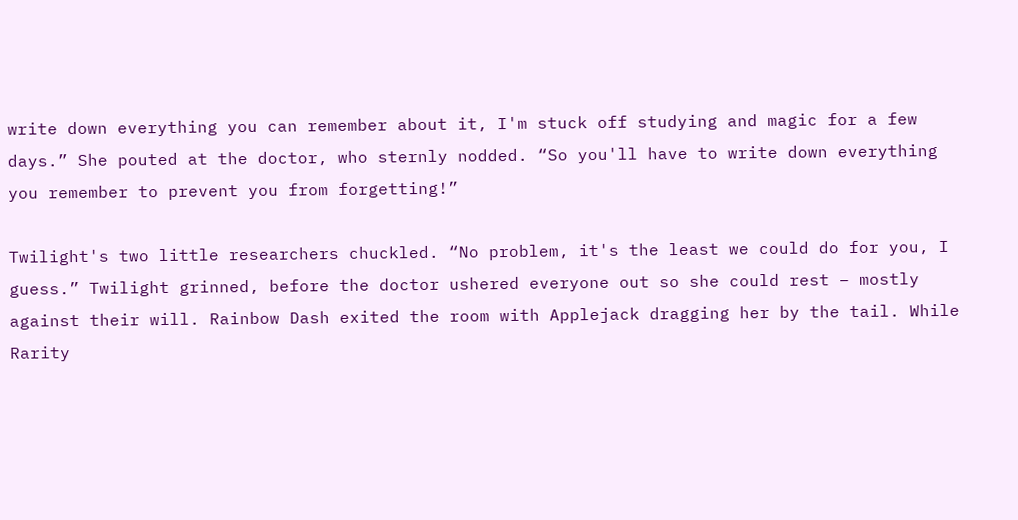write down everything you can remember about it, I'm stuck off studying and magic for a few days.” She pouted at the doctor, who sternly nodded. “So you'll have to write down everything you remember to prevent you from forgetting!”

Twilight's two little researchers chuckled. “No problem, it's the least we could do for you, I guess.” Twilight grinned, before the doctor ushered everyone out so she could rest – mostly against their will. Rainbow Dash exited the room with Applejack dragging her by the tail. While Rarity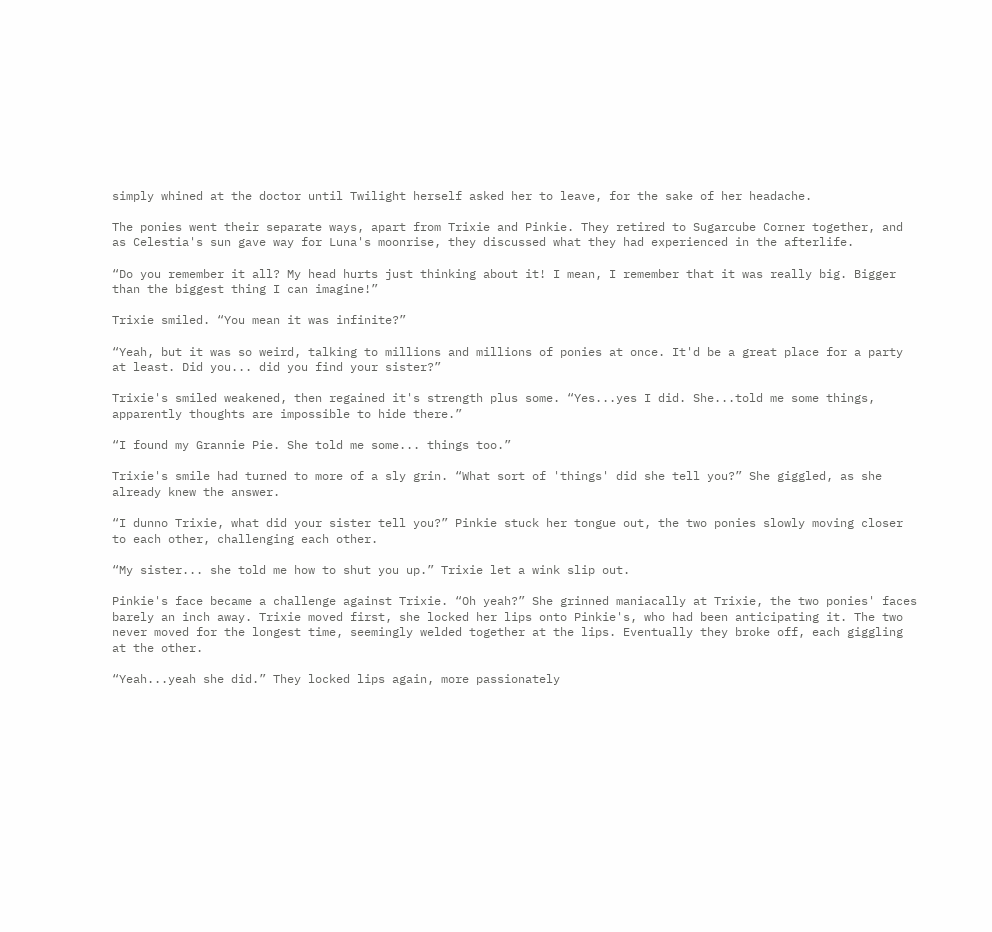simply whined at the doctor until Twilight herself asked her to leave, for the sake of her headache.

The ponies went their separate ways, apart from Trixie and Pinkie. They retired to Sugarcube Corner together, and as Celestia's sun gave way for Luna's moonrise, they discussed what they had experienced in the afterlife.

“Do you remember it all? My head hurts just thinking about it! I mean, I remember that it was really big. Bigger than the biggest thing I can imagine!”

Trixie smiled. “You mean it was infinite?”

“Yeah, but it was so weird, talking to millions and millions of ponies at once. It'd be a great place for a party at least. Did you... did you find your sister?”

Trixie's smiled weakened, then regained it's strength plus some. “Yes...yes I did. She...told me some things, apparently thoughts are impossible to hide there.”

“I found my Grannie Pie. She told me some... things too.”

Trixie's smile had turned to more of a sly grin. “What sort of 'things' did she tell you?” She giggled, as she already knew the answer.

“I dunno Trixie, what did your sister tell you?” Pinkie stuck her tongue out, the two ponies slowly moving closer to each other, challenging each other.

“My sister... she told me how to shut you up.” Trixie let a wink slip out.

Pinkie's face became a challenge against Trixie. “Oh yeah?” She grinned maniacally at Trixie, the two ponies' faces barely an inch away. Trixie moved first, she locked her lips onto Pinkie's, who had been anticipating it. The two never moved for the longest time, seemingly welded together at the lips. Eventually they broke off, each giggling at the other.

“Yeah...yeah she did.” They locked lips again, more passionately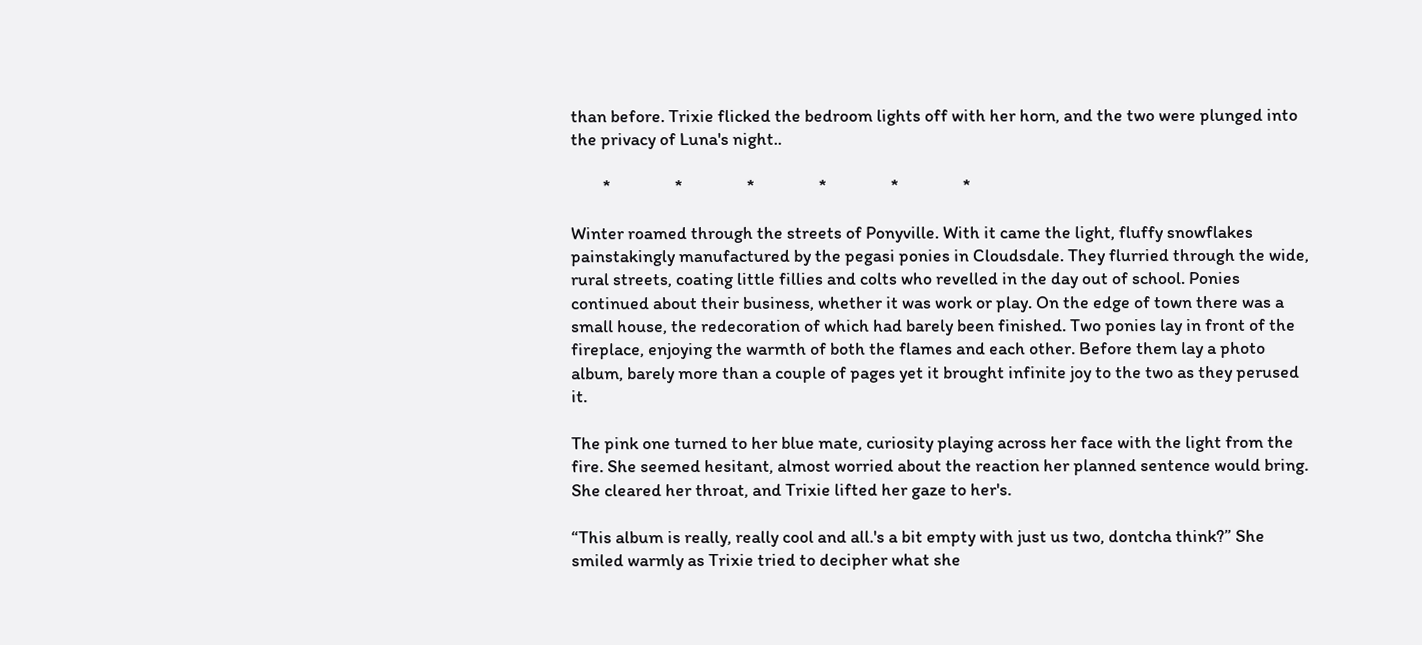than before. Trixie flicked the bedroom lights off with her horn, and the two were plunged into the privacy of Luna's night..

        *                *                *                *                *                *

Winter roamed through the streets of Ponyville. With it came the light, fluffy snowflakes painstakingly manufactured by the pegasi ponies in Cloudsdale. They flurried through the wide, rural streets, coating little fillies and colts who revelled in the day out of school. Ponies continued about their business, whether it was work or play. On the edge of town there was a small house, the redecoration of which had barely been finished. Two ponies lay in front of the fireplace, enjoying the warmth of both the flames and each other. Before them lay a photo album, barely more than a couple of pages yet it brought infinite joy to the two as they perused it.

The pink one turned to her blue mate, curiosity playing across her face with the light from the fire. She seemed hesitant, almost worried about the reaction her planned sentence would bring. She cleared her throat, and Trixie lifted her gaze to her's.

“This album is really, really cool and all.'s a bit empty with just us two, dontcha think?” She smiled warmly as Trixie tried to decipher what she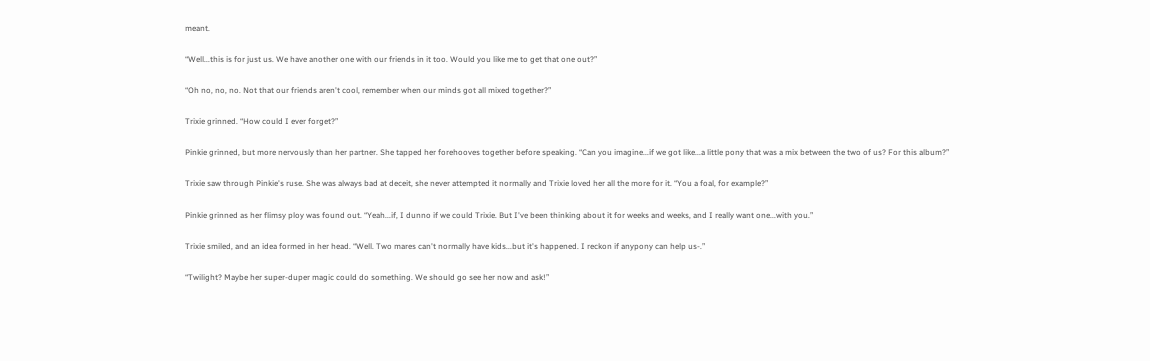meant.

“Well...this is for just us. We have another one with our friends in it too. Would you like me to get that one out?”

“Oh no, no, no. Not that our friends aren't cool, remember when our minds got all mixed together?”

Trixie grinned. “How could I ever forget?”

Pinkie grinned, but more nervously than her partner. She tapped her forehooves together before speaking. “Can you imagine...if we got like...a little pony that was a mix between the two of us? For this album?”

Trixie saw through Pinkie's ruse. She was always bad at deceit, she never attempted it normally and Trixie loved her all the more for it. “You a foal, for example?”

Pinkie grinned as her flimsy ploy was found out. “Yeah...if, I dunno if we could Trixie. But I've been thinking about it for weeks and weeks, and I really want one...with you.”

Trixie smiled, and an idea formed in her head. “Well. Two mares can't normally have kids...but it's happened. I reckon if anypony can help us-.”

“Twilight? Maybe her super-duper magic could do something. We should go see her now and ask!”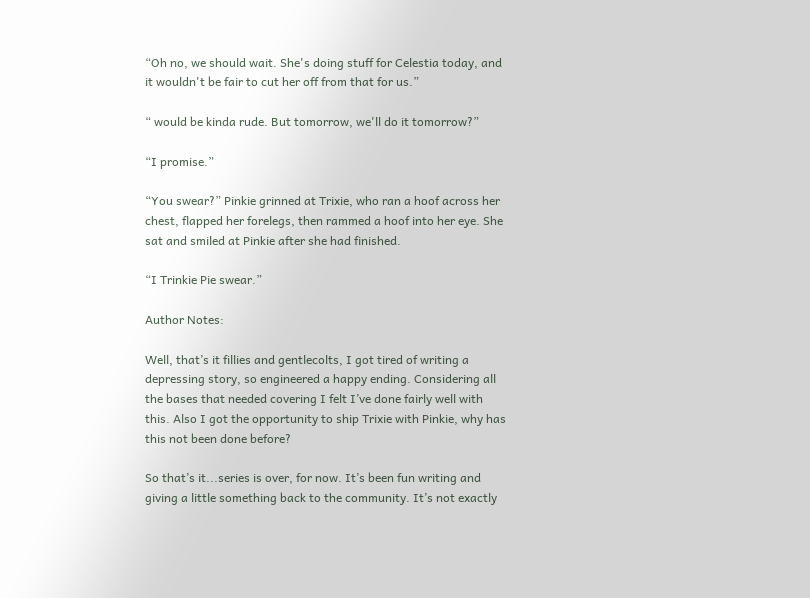“Oh no, we should wait. She's doing stuff for Celestia today, and it wouldn't be fair to cut her off from that for us.”

“ would be kinda rude. But tomorrow, we'll do it tomorrow?”

“I promise.”

“You swear?” Pinkie grinned at Trixie, who ran a hoof across her chest, flapped her forelegs, then rammed a hoof into her eye. She sat and smiled at Pinkie after she had finished.

“I Trinkie Pie swear.”

Author Notes:

Well, that’s it fillies and gentlecolts, I got tired of writing a depressing story, so engineered a happy ending. Considering all the bases that needed covering I felt I’ve done fairly well with this. Also I got the opportunity to ship Trixie with Pinkie, why has this not been done before?

So that’s it...series is over, for now. It’s been fun writing and giving a little something back to the community. It’s not exactly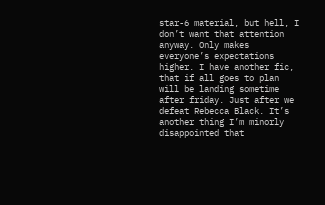star-6 material, but hell, I don’t want that attention anyway. Only makes everyone’s expectations higher. I have another fic, that if all goes to plan will be landing sometime after friday. Just after we defeat Rebecca Black. It’s another thing I’m minorly disappointed that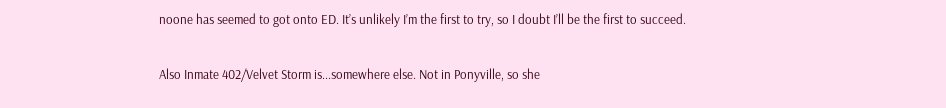noone has seemed to got onto ED. It’s unlikely I’m the first to try, so I doubt I’ll be the first to succeed.

Also Inmate 402/Velvet Storm is...somewhere else. Not in Ponyville, so she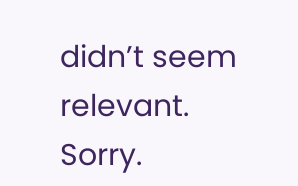didn’t seem relevant. Sorry.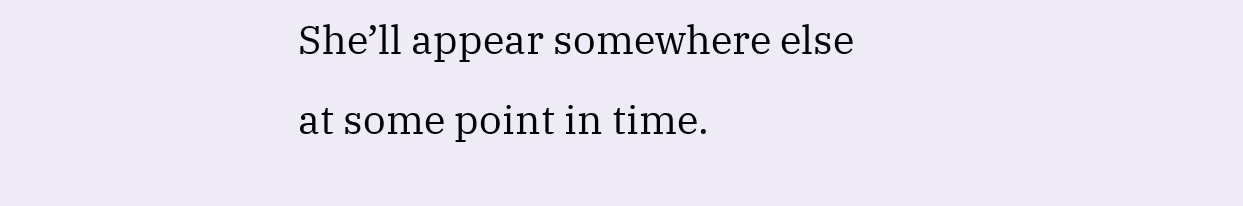She’ll appear somewhere else at some point in time.